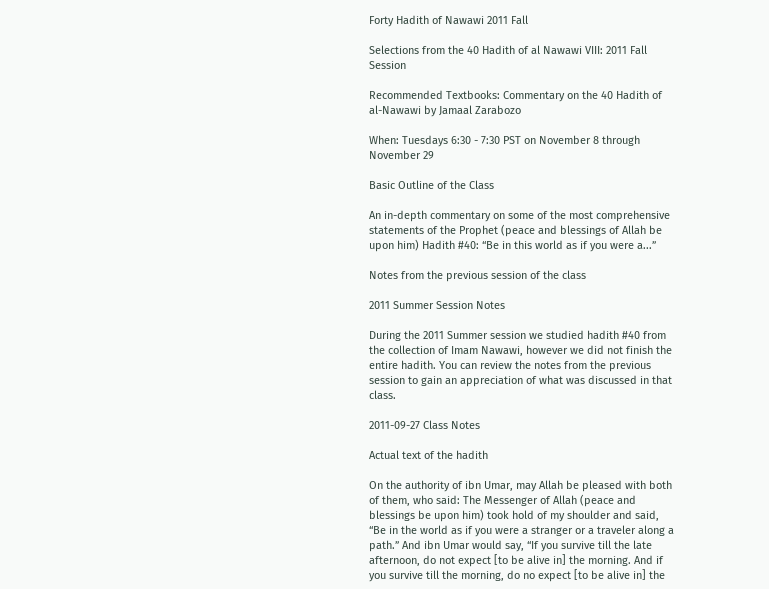Forty Hadith of Nawawi 2011 Fall

Selections from the 40 Hadith of al Nawawi VIII: 2011 Fall Session

Recommended Textbooks: Commentary on the 40 Hadith of al-Nawawi by Jamaal Zarabozo

When: Tuesdays 6:30 - 7:30 PST on November 8 through November 29

Basic Outline of the Class

An in-depth commentary on some of the most comprehensive statements of the Prophet (peace and blessings of Allah be upon him) Hadith #40: “Be in this world as if you were a...”

Notes from the previous session of the class

2011 Summer Session Notes

During the 2011 Summer session we studied hadith #40 from the collection of Imam Nawawi, however we did not finish the entire hadith. You can review the notes from the previous session to gain an appreciation of what was discussed in that class.

2011-09-27 Class Notes

Actual text of the hadith

On the authority of ibn Umar, may Allah be pleased with both of them, who said: The Messenger of Allah (peace and blessings be upon him) took hold of my shoulder and said, “Be in the world as if you were a stranger or a traveler along a path.” And ibn Umar would say, “If you survive till the late afternoon, do not expect [to be alive in] the morning. And if you survive till the morning, do no expect [to be alive in] the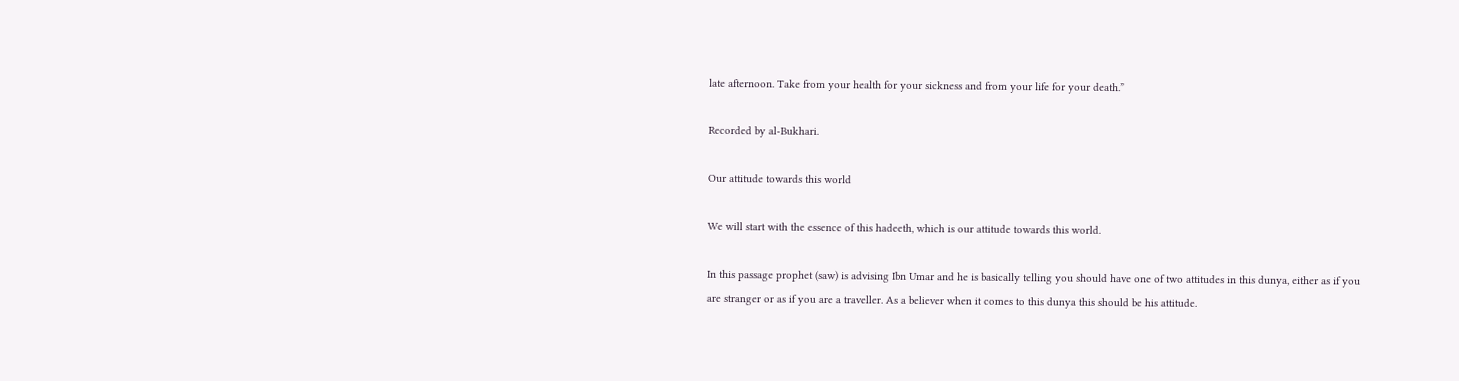late afternoon. Take from your health for your sickness and from your life for your death.”

Recorded by al-Bukhari.

Our attitude towards this world

We will start with the essence of this hadeeth, which is our attitude towards this world.

In this passage prophet (saw) is advising Ibn Umar and he is basically telling you should have one of two attitudes in this dunya, either as if you are stranger or as if you are a traveller. As a believer when it comes to this dunya this should be his attitude.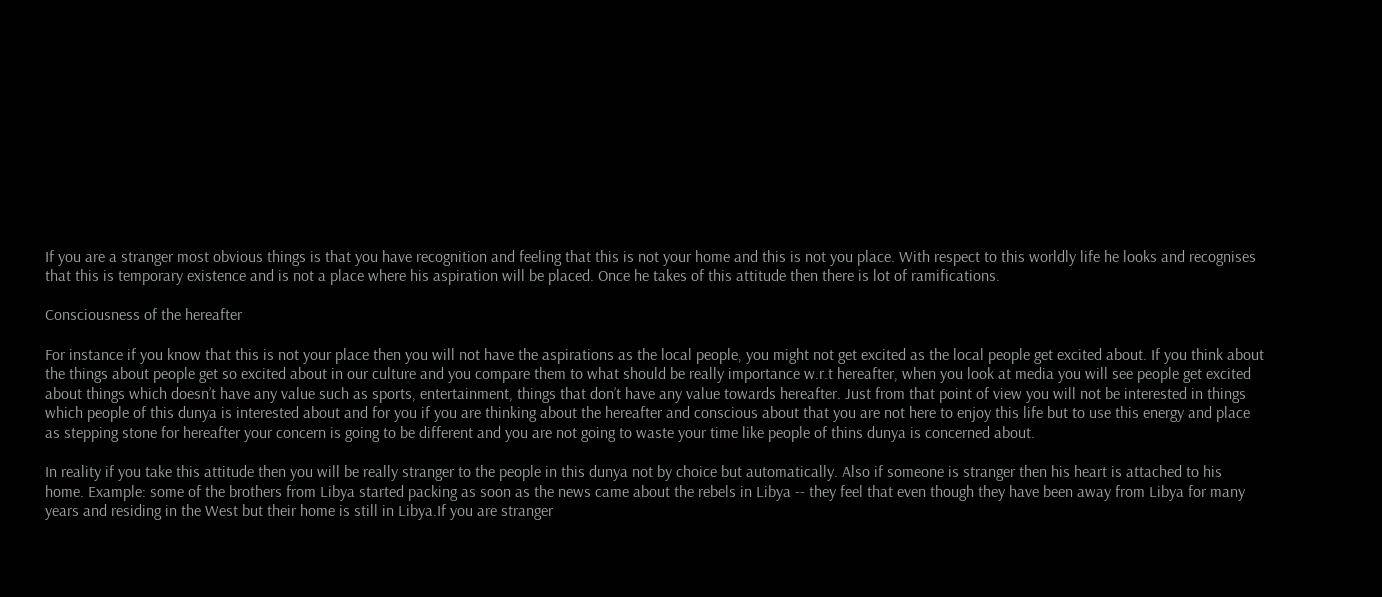If you are a stranger most obvious things is that you have recognition and feeling that this is not your home and this is not you place. With respect to this worldly life he looks and recognises that this is temporary existence and is not a place where his aspiration will be placed. Once he takes of this attitude then there is lot of ramifications.

Consciousness of the hereafter

For instance if you know that this is not your place then you will not have the aspirations as the local people, you might not get excited as the local people get excited about. If you think about the things about people get so excited about in our culture and you compare them to what should be really importance w.r.t hereafter, when you look at media you will see people get excited about things which doesn’t have any value such as sports, entertainment, things that don’t have any value towards hereafter. Just from that point of view you will not be interested in things which people of this dunya is interested about and for you if you are thinking about the hereafter and conscious about that you are not here to enjoy this life but to use this energy and place as stepping stone for hereafter your concern is going to be different and you are not going to waste your time like people of thins dunya is concerned about.

In reality if you take this attitude then you will be really stranger to the people in this dunya not by choice but automatically. Also if someone is stranger then his heart is attached to his home. Example: some of the brothers from Libya started packing as soon as the news came about the rebels in Libya -- they feel that even though they have been away from Libya for many years and residing in the West but their home is still in Libya.If you are stranger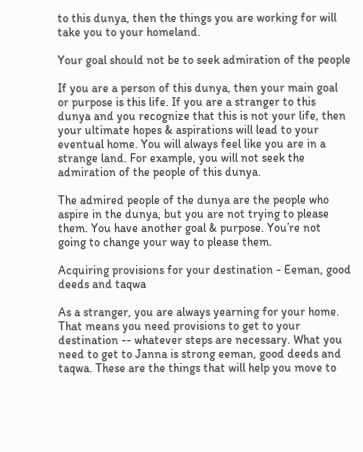to this dunya, then the things you are working for will take you to your homeland.

Your goal should not be to seek admiration of the people

If you are a person of this dunya, then your main goal or purpose is this life. If you are a stranger to this dunya and you recognize that this is not your life, then your ultimate hopes & aspirations will lead to your eventual home. You will always feel like you are in a strange land. For example, you will not seek the admiration of the people of this dunya.

The admired people of the dunya are the people who aspire in the dunya, but you are not trying to please them. You have another goal & purpose. You’re not going to change your way to please them.

Acquiring provisions for your destination - Eeman, good deeds and taqwa

As a stranger, you are always yearning for your home. That means you need provisions to get to your destination -- whatever steps are necessary. What you need to get to Janna is strong eeman, good deeds and taqwa. These are the things that will help you move to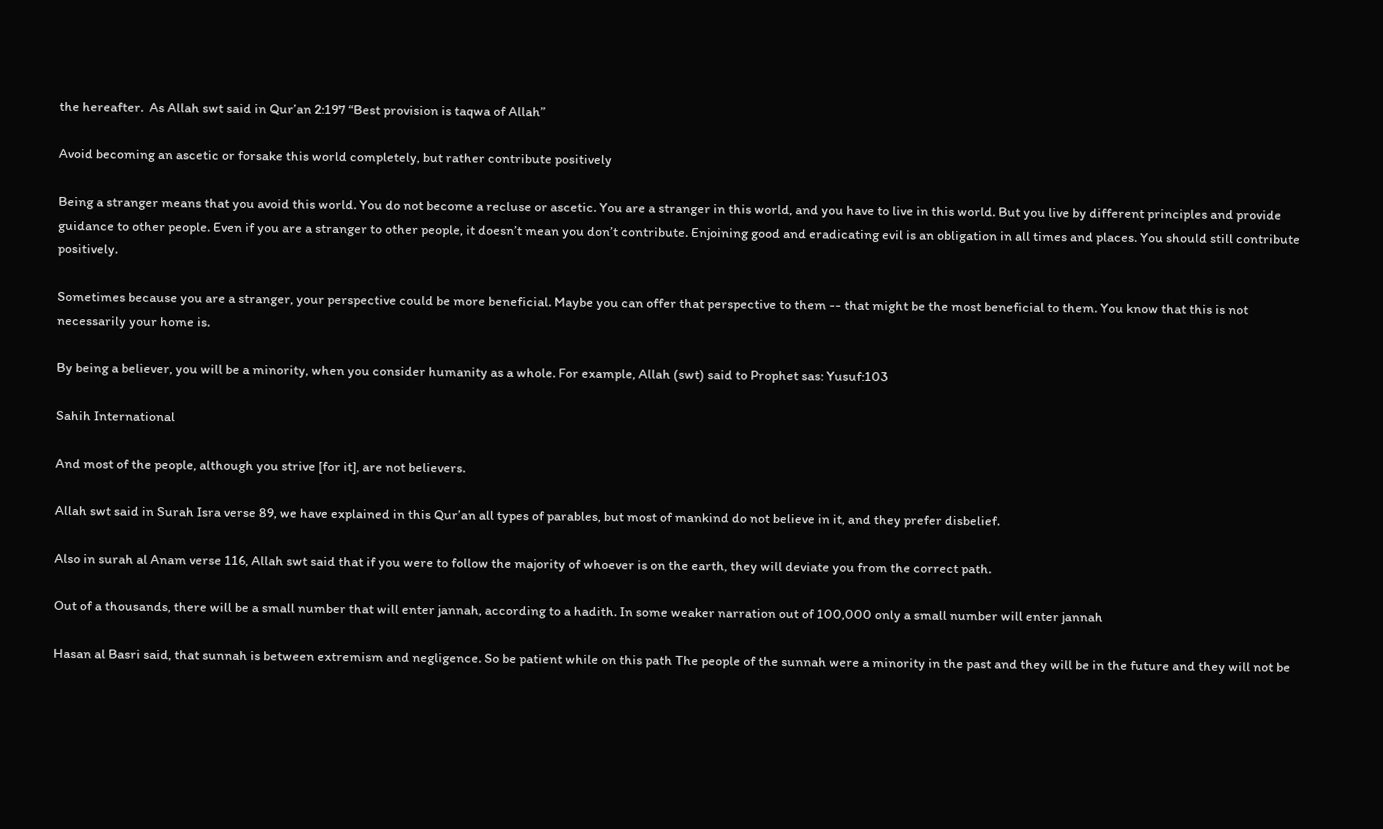the hereafter.  As Allah swt said in Qur’an 2:197 “Best provision is taqwa of Allah”

Avoid becoming an ascetic or forsake this world completely, but rather contribute positively

Being a stranger means that you avoid this world. You do not become a recluse or ascetic. You are a stranger in this world, and you have to live in this world. But you live by different principles and provide guidance to other people. Even if you are a stranger to other people, it doesn’t mean you don’t contribute. Enjoining good and eradicating evil is an obligation in all times and places. You should still contribute positively.

Sometimes because you are a stranger, your perspective could be more beneficial. Maybe you can offer that perspective to them -- that might be the most beneficial to them. You know that this is not necessarily your home is.

By being a believer, you will be a minority, when you consider humanity as a whole. For example, Allah (swt) said to Prophet sas: Yusuf:103

Sahih International

And most of the people, although you strive [for it], are not believers.

Allah swt said in Surah Isra verse 89, we have explained in this Qur’an all types of parables, but most of mankind do not believe in it, and they prefer disbelief.

Also in surah al Anam verse 116, Allah swt said that if you were to follow the majority of whoever is on the earth, they will deviate you from the correct path.

Out of a thousands, there will be a small number that will enter jannah, according to a hadith. In some weaker narration out of 100,000 only a small number will enter jannah

Hasan al Basri said, that sunnah is between extremism and negligence. So be patient while on this path The people of the sunnah were a minority in the past and they will be in the future and they will not be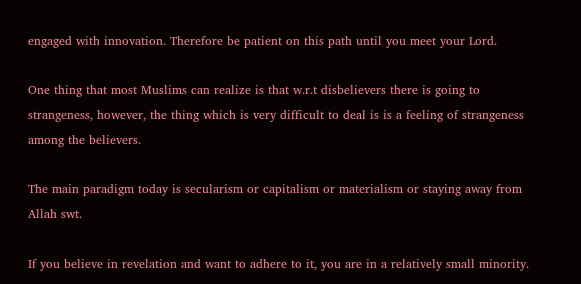engaged with innovation. Therefore be patient on this path until you meet your Lord.

One thing that most Muslims can realize is that w.r.t disbelievers there is going to strangeness, however, the thing which is very difficult to deal is is a feeling of strangeness among the believers.

The main paradigm today is secularism or capitalism or materialism or staying away from Allah swt.

If you believe in revelation and want to adhere to it, you are in a relatively small minority.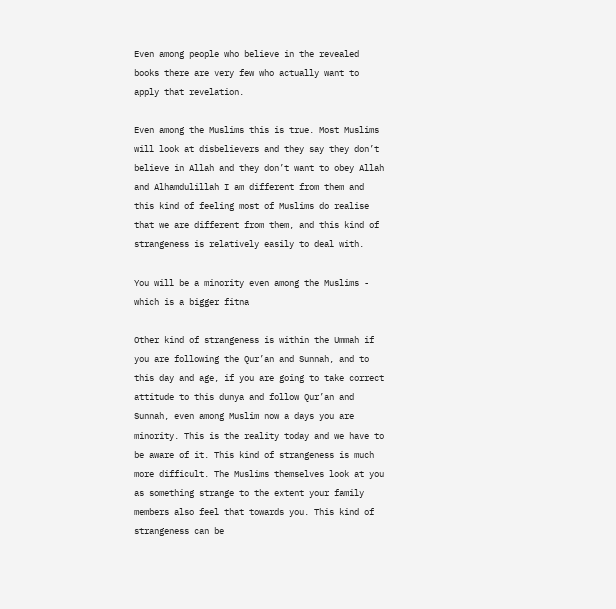Even among people who believe in the revealed books there are very few who actually want to apply that revelation.

Even among the Muslims this is true. Most Muslims will look at disbelievers and they say they don’t believe in Allah and they don’t want to obey Allah and Alhamdulillah I am different from them and this kind of feeling most of Muslims do realise that we are different from them, and this kind of strangeness is relatively easily to deal with.

You will be a minority even among the Muslims - which is a bigger fitna

Other kind of strangeness is within the Ummah if you are following the Qur’an and Sunnah, and to this day and age, if you are going to take correct attitude to this dunya and follow Qur’an and Sunnah, even among Muslim now a days you are minority. This is the reality today and we have to be aware of it. This kind of strangeness is much more difficult. The Muslims themselves look at you as something strange to the extent your family members also feel that towards you. This kind of strangeness can be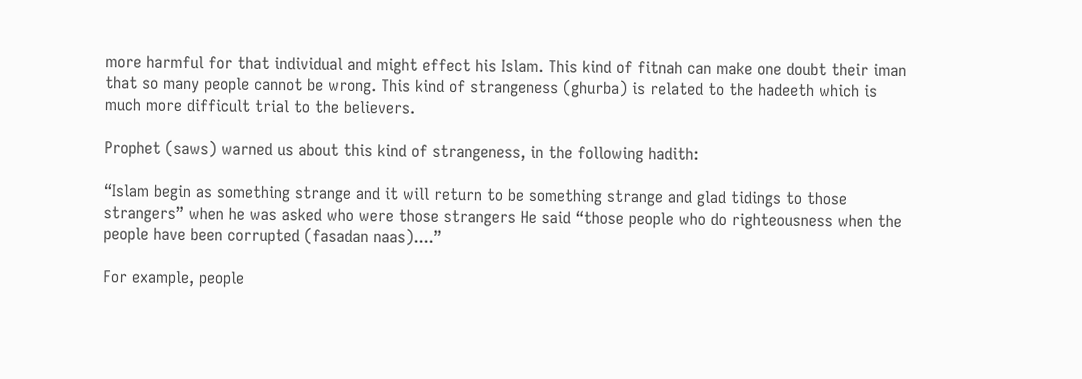more harmful for that individual and might effect his Islam. This kind of fitnah can make one doubt their iman that so many people cannot be wrong. This kind of strangeness (ghurba) is related to the hadeeth which is much more difficult trial to the believers.

Prophet (saws) warned us about this kind of strangeness, in the following hadith:

“Islam begin as something strange and it will return to be something strange and glad tidings to those strangers” when he was asked who were those strangers He said “those people who do righteousness when the people have been corrupted (fasadan naas)....”

For example, people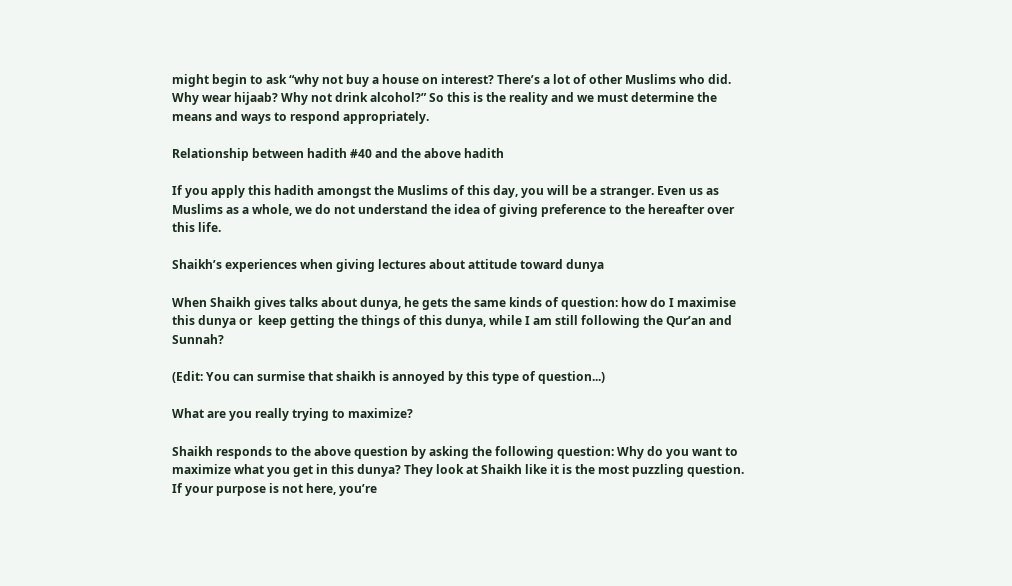might begin to ask “why not buy a house on interest? There’s a lot of other Muslims who did. Why wear hijaab? Why not drink alcohol?” So this is the reality and we must determine the means and ways to respond appropriately.

Relationship between hadith #40 and the above hadith

If you apply this hadith amongst the Muslims of this day, you will be a stranger. Even us as Muslims as a whole, we do not understand the idea of giving preference to the hereafter over this life.

Shaikh’s experiences when giving lectures about attitude toward dunya

When Shaikh gives talks about dunya, he gets the same kinds of question: how do I maximise this dunya or  keep getting the things of this dunya, while I am still following the Qur’an and Sunnah?

(Edit: You can surmise that shaikh is annoyed by this type of question...)

What are you really trying to maximize?

Shaikh responds to the above question by asking the following question: Why do you want to maximize what you get in this dunya? They look at Shaikh like it is the most puzzling question. If your purpose is not here, you’re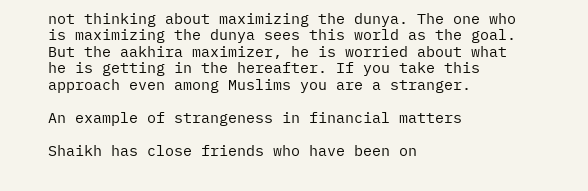not thinking about maximizing the dunya. The one who is maximizing the dunya sees this world as the goal. But the aakhira maximizer, he is worried about what he is getting in the hereafter. If you take this approach even among Muslims you are a stranger.

An example of strangeness in financial matters

Shaikh has close friends who have been on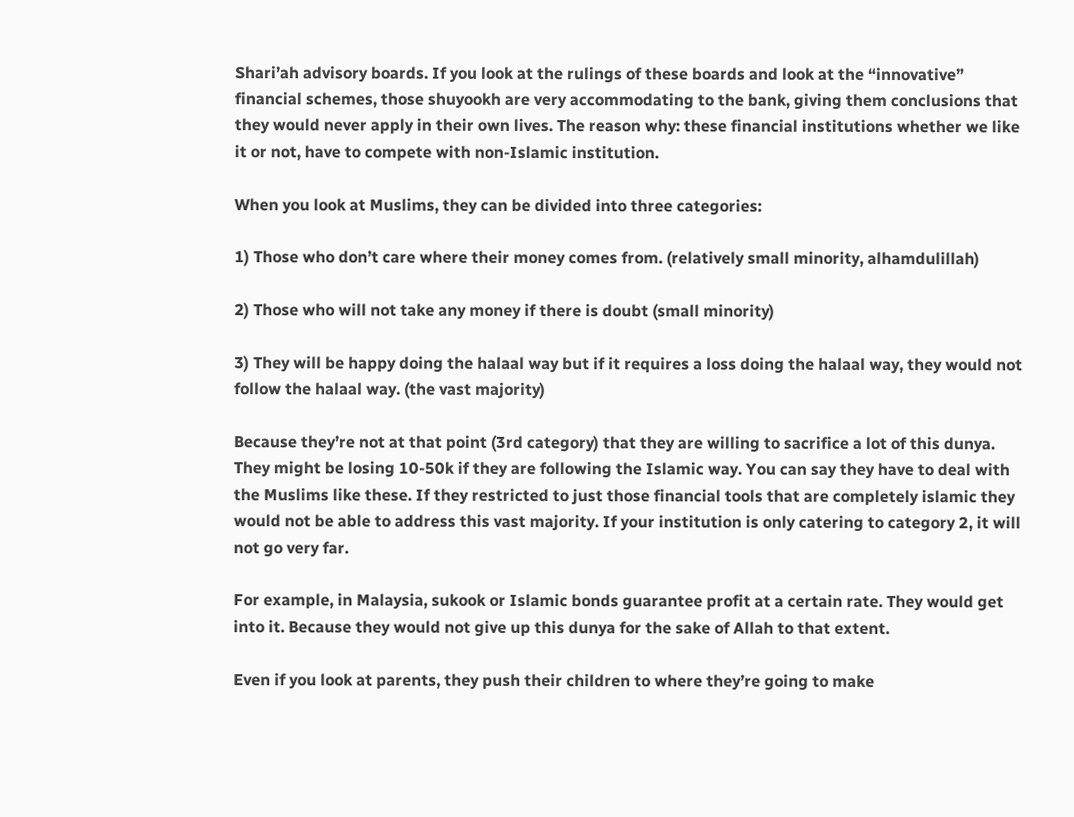Shari’ah advisory boards. If you look at the rulings of these boards and look at the “innovative” financial schemes, those shuyookh are very accommodating to the bank, giving them conclusions that they would never apply in their own lives. The reason why: these financial institutions whether we like it or not, have to compete with non-Islamic institution.

When you look at Muslims, they can be divided into three categories:

1) Those who don’t care where their money comes from. (relatively small minority, alhamdulillah)

2) Those who will not take any money if there is doubt (small minority)

3) They will be happy doing the halaal way but if it requires a loss doing the halaal way, they would not follow the halaal way. (the vast majority)

Because they’re not at that point (3rd category) that they are willing to sacrifice a lot of this dunya. They might be losing 10-50k if they are following the Islamic way. You can say they have to deal with the Muslims like these. If they restricted to just those financial tools that are completely islamic they would not be able to address this vast majority. If your institution is only catering to category 2, it will not go very far.

For example, in Malaysia, sukook or Islamic bonds guarantee profit at a certain rate. They would get into it. Because they would not give up this dunya for the sake of Allah to that extent.

Even if you look at parents, they push their children to where they’re going to make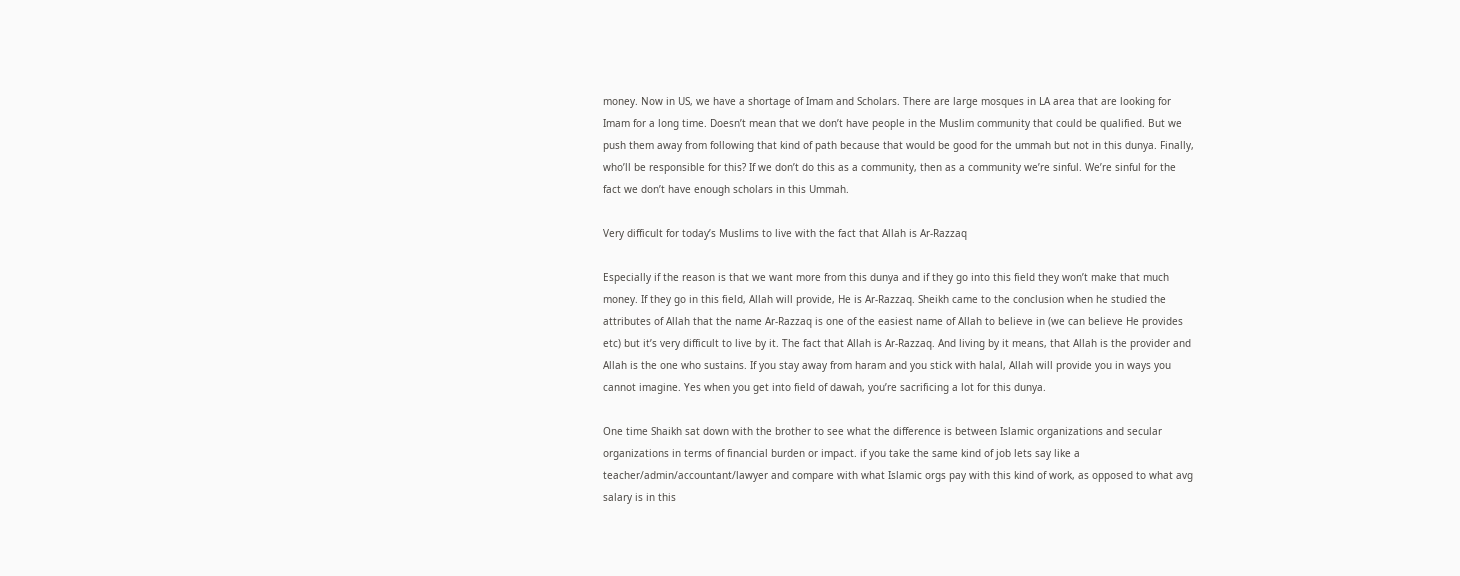money. Now in US, we have a shortage of Imam and Scholars. There are large mosques in LA area that are looking for Imam for a long time. Doesn’t mean that we don’t have people in the Muslim community that could be qualified. But we push them away from following that kind of path because that would be good for the ummah but not in this dunya. Finally, who’ll be responsible for this? If we don’t do this as a community, then as a community we’re sinful. We’re sinful for the fact we don’t have enough scholars in this Ummah.

Very difficult for today’s Muslims to live with the fact that Allah is Ar-Razzaq

Especially if the reason is that we want more from this dunya and if they go into this field they won’t make that much money. If they go in this field, Allah will provide, He is Ar-Razzaq. Sheikh came to the conclusion when he studied the attributes of Allah that the name Ar-Razzaq is one of the easiest name of Allah to believe in (we can believe He provides etc) but it’s very difficult to live by it. The fact that Allah is Ar-Razzaq. And living by it means, that Allah is the provider and Allah is the one who sustains. If you stay away from haram and you stick with halal, Allah will provide you in ways you cannot imagine. Yes when you get into field of dawah, you’re sacrificing a lot for this dunya.

One time Shaikh sat down with the brother to see what the difference is between Islamic organizations and secular organizations in terms of financial burden or impact. if you take the same kind of job lets say like a teacher/admin/accountant/lawyer and compare with what Islamic orgs pay with this kind of work, as opposed to what avg salary is in this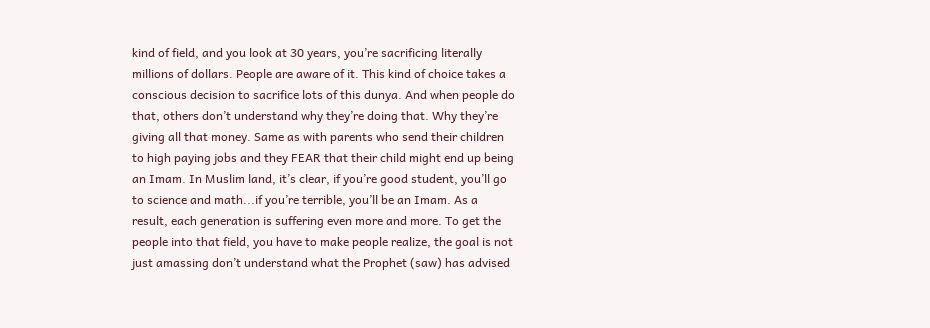kind of field, and you look at 30 years, you’re sacrificing literally millions of dollars. People are aware of it. This kind of choice takes a conscious decision to sacrifice lots of this dunya. And when people do that, others don’t understand why they’re doing that. Why they’re giving all that money. Same as with parents who send their children to high paying jobs and they FEAR that their child might end up being an Imam. In Muslim land, it’s clear, if you’re good student, you’ll go to science and math...if you’re terrible, you’ll be an Imam. As a result, each generation is suffering even more and more. To get the people into that field, you have to make people realize, the goal is not just amassing don’t understand what the Prophet (saw) has advised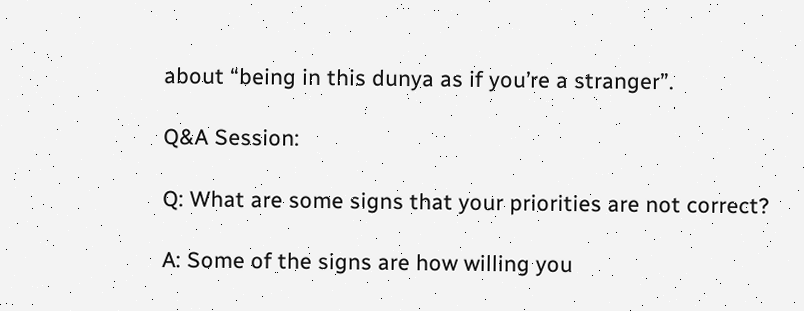about “being in this dunya as if you’re a stranger”.

Q&A Session:

Q: What are some signs that your priorities are not correct?

A: Some of the signs are how willing you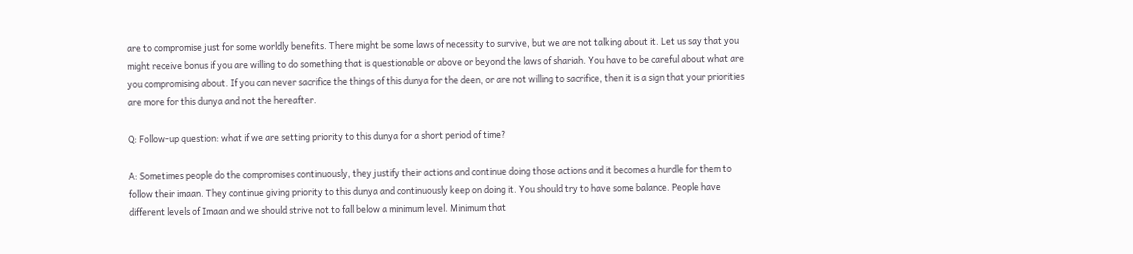are to compromise just for some worldly benefits. There might be some laws of necessity to survive, but we are not talking about it. Let us say that you might receive bonus if you are willing to do something that is questionable or above or beyond the laws of shariah. You have to be careful about what are you compromising about. If you can never sacrifice the things of this dunya for the deen, or are not willing to sacrifice, then it is a sign that your priorities are more for this dunya and not the hereafter.

Q: Follow-up question: what if we are setting priority to this dunya for a short period of time?

A: Sometimes people do the compromises continuously, they justify their actions and continue doing those actions and it becomes a hurdle for them to follow their imaan. They continue giving priority to this dunya and continuously keep on doing it. You should try to have some balance. People have different levels of Imaan and we should strive not to fall below a minimum level. Minimum that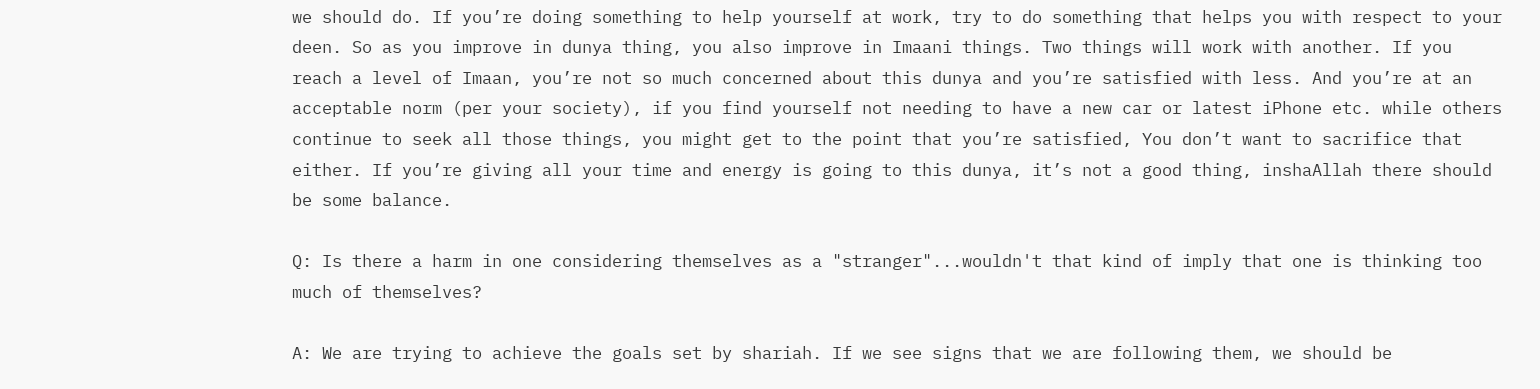we should do. If you’re doing something to help yourself at work, try to do something that helps you with respect to your deen. So as you improve in dunya thing, you also improve in Imaani things. Two things will work with another. If you reach a level of Imaan, you’re not so much concerned about this dunya and you’re satisfied with less. And you’re at an acceptable norm (per your society), if you find yourself not needing to have a new car or latest iPhone etc. while others continue to seek all those things, you might get to the point that you’re satisfied, You don’t want to sacrifice that either. If you’re giving all your time and energy is going to this dunya, it’s not a good thing, inshaAllah there should be some balance.

Q: Is there a harm in one considering themselves as a "stranger"...wouldn't that kind of imply that one is thinking too much of themselves?

A: We are trying to achieve the goals set by shariah. If we see signs that we are following them, we should be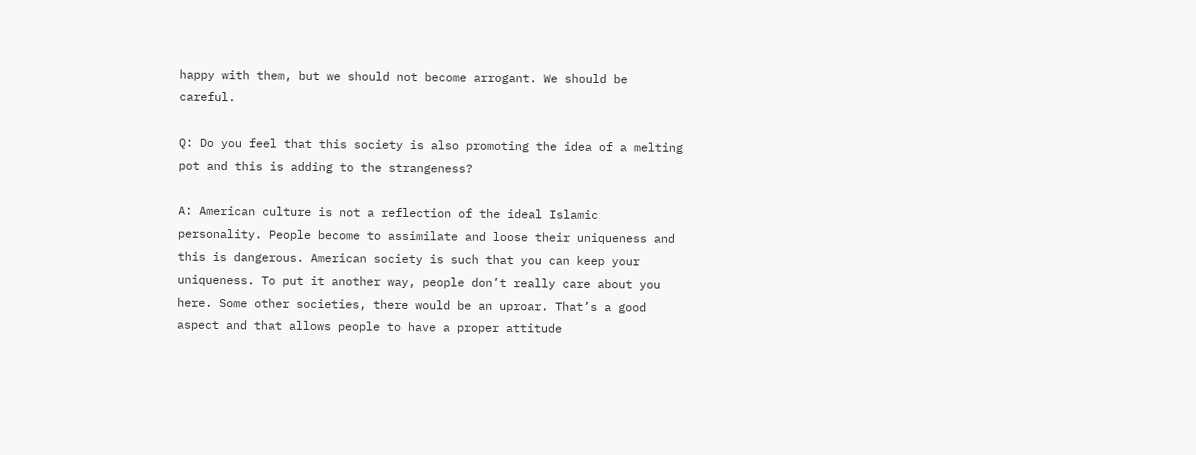happy with them, but we should not become arrogant. We should be careful.

Q: Do you feel that this society is also promoting the idea of a melting pot and this is adding to the strangeness?

A: American culture is not a reflection of the ideal Islamic personality. People become to assimilate and loose their uniqueness and this is dangerous. American society is such that you can keep your uniqueness. To put it another way, people don’t really care about you here. Some other societies, there would be an uproar. That’s a good aspect and that allows people to have a proper attitude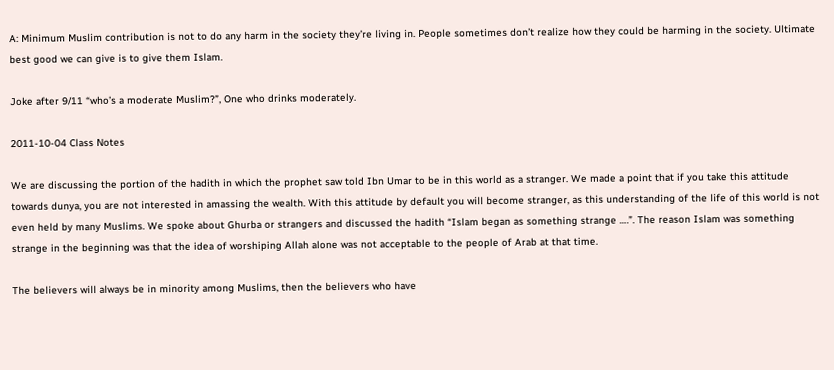A: Minimum Muslim contribution is not to do any harm in the society they’re living in. People sometimes don’t realize how they could be harming in the society. Ultimate best good we can give is to give them Islam.

Joke after 9/11 “who’s a moderate Muslim?”, One who drinks moderately.

2011-10-04 Class Notes

We are discussing the portion of the hadith in which the prophet saw told Ibn Umar to be in this world as a stranger. We made a point that if you take this attitude towards dunya, you are not interested in amassing the wealth. With this attitude by default you will become stranger, as this understanding of the life of this world is not even held by many Muslims. We spoke about Ghurba or strangers and discussed the hadith “Islam began as something strange ….”. The reason Islam was something strange in the beginning was that the idea of worshiping Allah alone was not acceptable to the people of Arab at that time.

The believers will always be in minority among Muslims, then the believers who have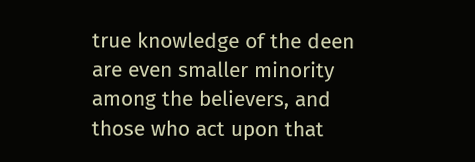true knowledge of the deen are even smaller minority among the believers, and those who act upon that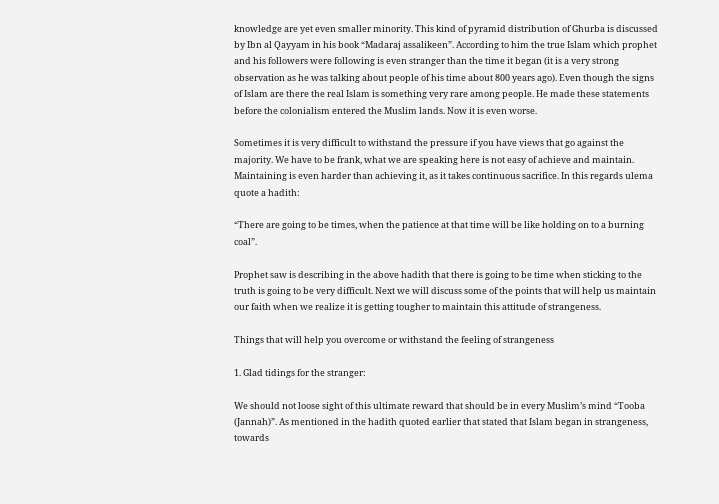knowledge are yet even smaller minority. This kind of pyramid distribution of Ghurba is discussed by Ibn al Qayyam in his book “Madaraj assalikeen”. According to him the true Islam which prophet and his followers were following is even stranger than the time it began (it is a very strong observation as he was talking about people of his time about 800 years ago). Even though the signs of Islam are there the real Islam is something very rare among people. He made these statements before the colonialism entered the Muslim lands. Now it is even worse.

Sometimes it is very difficult to withstand the pressure if you have views that go against the majority. We have to be frank, what we are speaking here is not easy of achieve and maintain. Maintaining is even harder than achieving it, as it takes continuous sacrifice. In this regards ulema quote a hadith:

“There are going to be times, when the patience at that time will be like holding on to a burning coal”.

Prophet saw is describing in the above hadith that there is going to be time when sticking to the truth is going to be very difficult. Next we will discuss some of the points that will help us maintain our faith when we realize it is getting tougher to maintain this attitude of strangeness.

Things that will help you overcome or withstand the feeling of strangeness

1. Glad tidings for the stranger:

We should not loose sight of this ultimate reward that should be in every Muslim’s mind “Tooba (Jannah)”. As mentioned in the hadith quoted earlier that stated that Islam began in strangeness, towards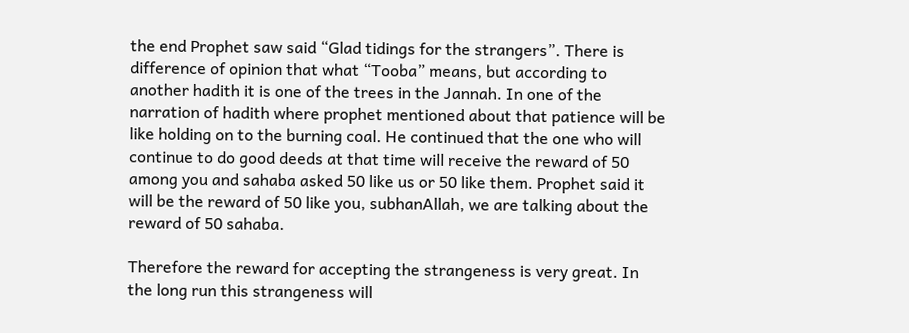the end Prophet saw said “Glad tidings for the strangers”. There is difference of opinion that what “Tooba” means, but according to another hadith it is one of the trees in the Jannah. In one of the narration of hadith where prophet mentioned about that patience will be like holding on to the burning coal. He continued that the one who will continue to do good deeds at that time will receive the reward of 50 among you and sahaba asked 50 like us or 50 like them. Prophet said it will be the reward of 50 like you, subhanAllah, we are talking about the reward of 50 sahaba.

Therefore the reward for accepting the strangeness is very great. In the long run this strangeness will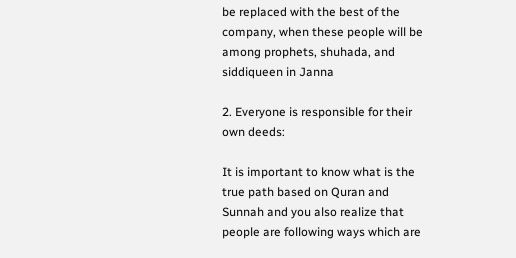be replaced with the best of the company, when these people will be among prophets, shuhada, and siddiqueen in Janna

2. Everyone is responsible for their own deeds:

It is important to know what is the true path based on Quran and Sunnah and you also realize that people are following ways which are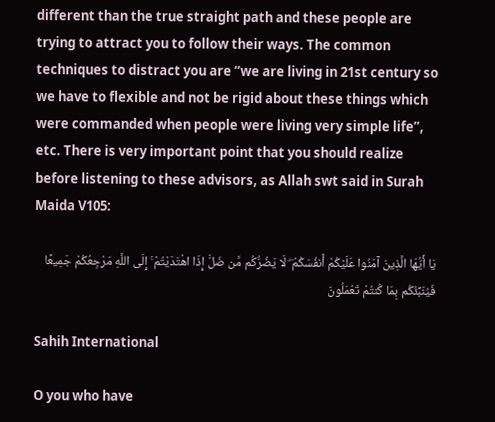different than the true straight path and these people are trying to attract you to follow their ways. The common techniques to distract you are “we are living in 21st century so we have to flexible and not be rigid about these things which were commanded when people were living very simple life”, etc. There is very important point that you should realize before listening to these advisors, as Allah swt said in Surah Maida V105:

يَا أَيُّهَا الَّذِينَ آمَنُوا عَلَيْكُمْ أَنفُسَكُمْ ۖ لَا يَضُرُّكُم مَّن ضَلَّ إِذَا اهْتَدَيْتُمْ ۚ إِلَى اللَّهِ مَرْجِعُكُمْ جَمِيعًا فَيُنَبِّئُكُم بِمَا كُنتُمْ تَعْمَلُونَ

Sahih International

O you who have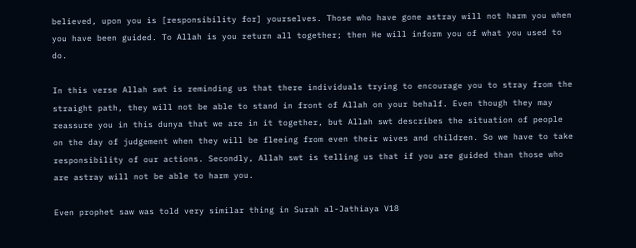believed, upon you is [responsibility for] yourselves. Those who have gone astray will not harm you when you have been guided. To Allah is you return all together; then He will inform you of what you used to do.

In this verse Allah swt is reminding us that there individuals trying to encourage you to stray from the straight path, they will not be able to stand in front of Allah on your behalf. Even though they may reassure you in this dunya that we are in it together, but Allah swt describes the situation of people on the day of judgement when they will be fleeing from even their wives and children. So we have to take responsibility of our actions. Secondly, Allah swt is telling us that if you are guided than those who are astray will not be able to harm you.

Even prophet saw was told very similar thing in Surah al-Jathiaya V18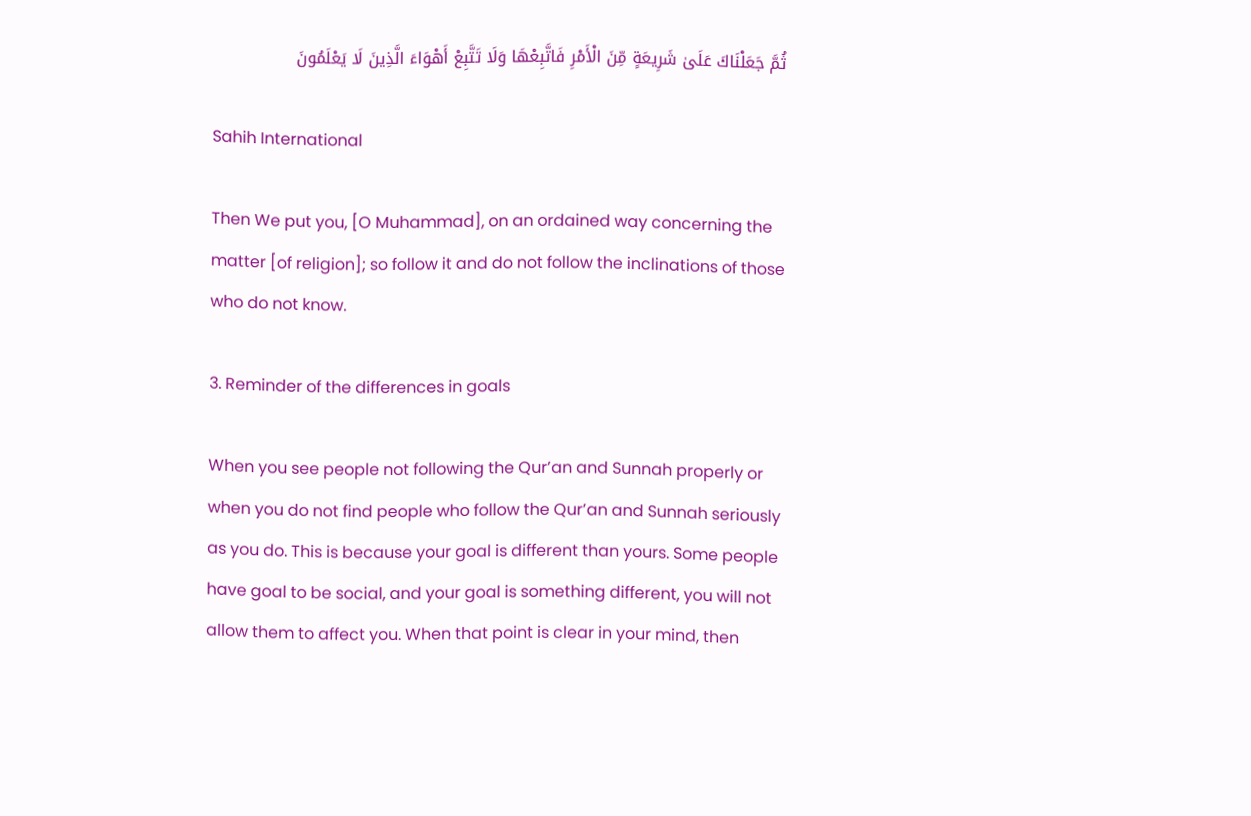ثُمَّ جَعَلْنَاكَ عَلَىٰ شَرِيعَةٍ مِّنَ الْأَمْرِ فَاتَّبِعْهَا وَلَا تَتَّبِعْ أَهْوَاءَ الَّذِينَ لَا يَعْلَمُونَ

Sahih International

Then We put you, [O Muhammad], on an ordained way concerning the matter [of religion]; so follow it and do not follow the inclinations of those who do not know.

3. Reminder of the differences in goals

When you see people not following the Qur’an and Sunnah properly or when you do not find people who follow the Qur’an and Sunnah seriously as you do. This is because your goal is different than yours. Some people have goal to be social, and your goal is something different, you will not allow them to affect you. When that point is clear in your mind, then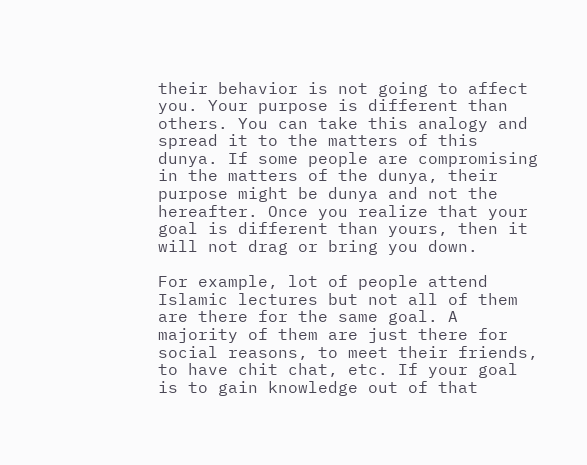their behavior is not going to affect you. Your purpose is different than others. You can take this analogy and spread it to the matters of this dunya. If some people are compromising in the matters of the dunya, their purpose might be dunya and not the hereafter. Once you realize that your goal is different than yours, then it will not drag or bring you down.

For example, lot of people attend Islamic lectures but not all of them are there for the same goal. A majority of them are just there for social reasons, to meet their friends, to have chit chat, etc. If your goal is to gain knowledge out of that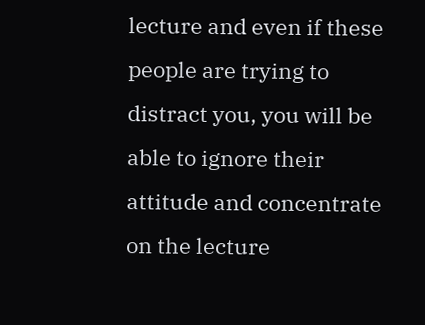lecture and even if these people are trying to distract you, you will be able to ignore their attitude and concentrate on the lecture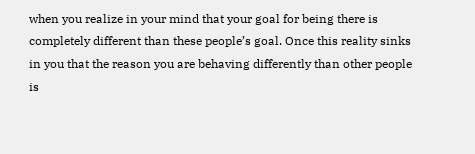when you realize in your mind that your goal for being there is completely different than these people’s goal. Once this reality sinks in you that the reason you are behaving differently than other people is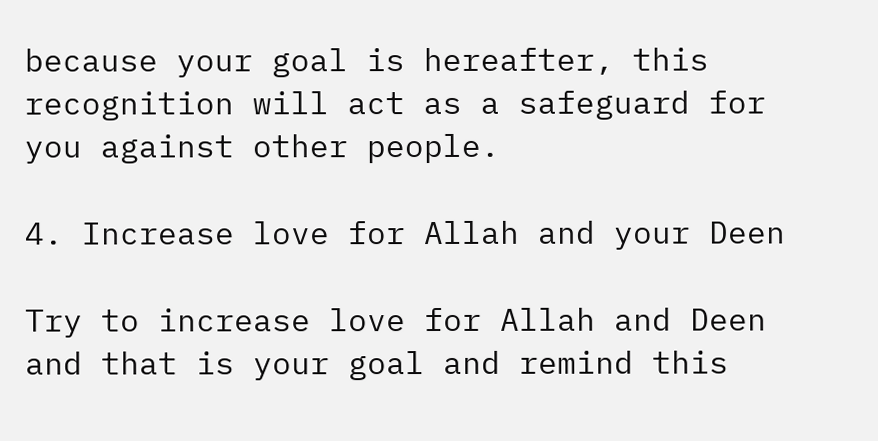because your goal is hereafter, this recognition will act as a safeguard for you against other people.

4. Increase love for Allah and your Deen

Try to increase love for Allah and Deen and that is your goal and remind this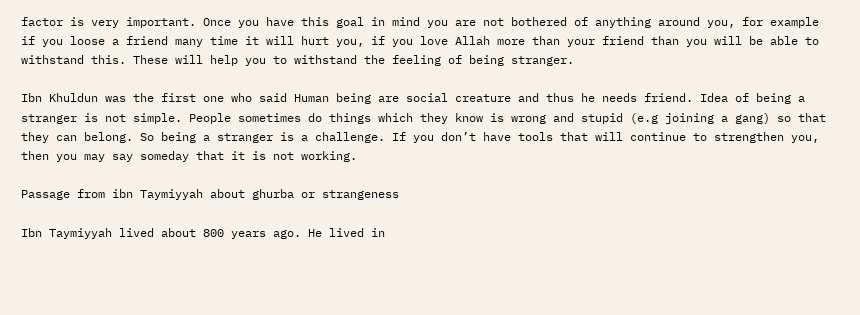factor is very important. Once you have this goal in mind you are not bothered of anything around you, for example if you loose a friend many time it will hurt you, if you love Allah more than your friend than you will be able to withstand this. These will help you to withstand the feeling of being stranger.

Ibn Khuldun was the first one who said Human being are social creature and thus he needs friend. Idea of being a stranger is not simple. People sometimes do things which they know is wrong and stupid (e.g joining a gang) so that they can belong. So being a stranger is a challenge. If you don’t have tools that will continue to strengthen you, then you may say someday that it is not working.

Passage from ibn Taymiyyah about ghurba or strangeness

Ibn Taymiyyah lived about 800 years ago. He lived in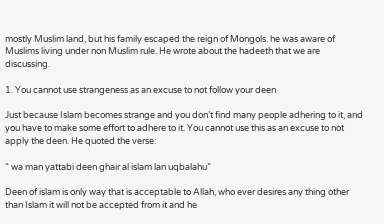mostly Muslim land, but his family escaped the reign of Mongols. he was aware of Muslims living under non Muslim rule. He wrote about the hadeeth that we are discussing.

1. You cannot use strangeness as an excuse to not follow your deen

Just because Islam becomes strange and you don’t find many people adhering to it, and you have to make some effort to adhere to it. You cannot use this as an excuse to not apply the deen. He quoted the verse:

“ wa man yattabi deen ghair al islam lan uqbalahu”

Deen of islam is only way that is acceptable to Allah, who ever desires any thing other than Islam it will not be accepted from it and he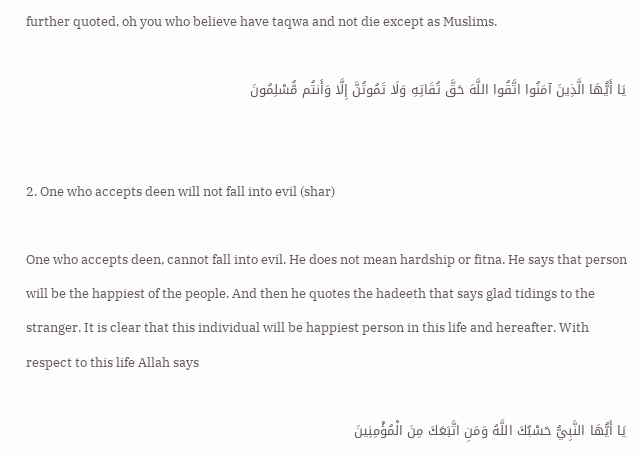further quoted, oh you who believe have taqwa and not die except as Muslims.

يَا أَيُّهَا الَّذِينَ آمَنُوا اتَّقُوا اللَّهَ حَقَّ تُقَاتِهِ وَلَا تَمُوتُنَّ إِلَّا وَأَنتُم مُّسْلِمُونَ


2. One who accepts deen will not fall into evil (shar)

One who accepts deen, cannot fall into evil. He does not mean hardship or fitna. He says that person will be the happiest of the people. And then he quotes the hadeeth that says glad tidings to the stranger. It is clear that this individual will be happiest person in this life and hereafter. With respect to this life Allah says

يَا أَيُّهَا النَّبِيُّ حَسْبُكَ اللَّهُ وَمَنِ اتَّبَعَكَ مِنَ الْمُؤْمِنِينَ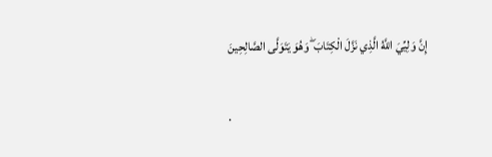إِنَّ وَلِيِّيَ اللَّهُ الَّذِي نَزَّلَ الْكِتَابَ ۖ وَهُوَ يَتَوَلَّى الصَّالِحِينَ


.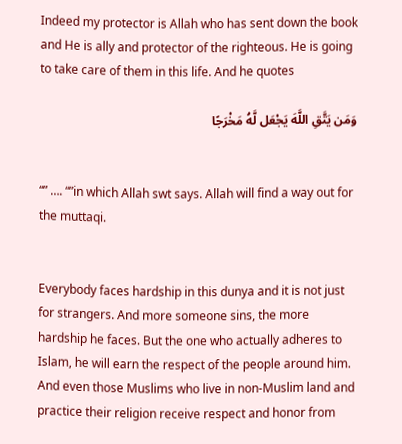Indeed my protector is Allah who has sent down the book and He is ally and protector of the righteous. He is going to take care of them in this life. And he quotes

وَمَن يَتَّقِ اللَّهَ يَجْعَل لَّهُ مَخْرَجًا


“” …. “”in which Allah swt says. Allah will find a way out for the muttaqi.


Everybody faces hardship in this dunya and it is not just for strangers. And more someone sins, the more hardship he faces. But the one who actually adheres to Islam, he will earn the respect of the people around him. And even those Muslims who live in non-Muslim land and practice their religion receive respect and honor from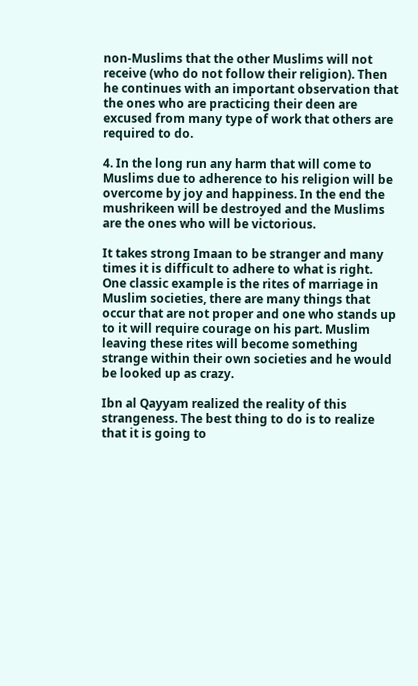non-Muslims that the other Muslims will not receive (who do not follow their religion). Then he continues with an important observation that the ones who are practicing their deen are excused from many type of work that others are required to do.

4. In the long run any harm that will come to Muslims due to adherence to his religion will be overcome by joy and happiness. In the end the mushrikeen will be destroyed and the Muslims are the ones who will be victorious.

It takes strong Imaan to be stranger and many times it is difficult to adhere to what is right. One classic example is the rites of marriage in Muslim societies, there are many things that occur that are not proper and one who stands up to it will require courage on his part. Muslim leaving these rites will become something strange within their own societies and he would be looked up as crazy.

Ibn al Qayyam realized the reality of this strangeness. The best thing to do is to realize that it is going to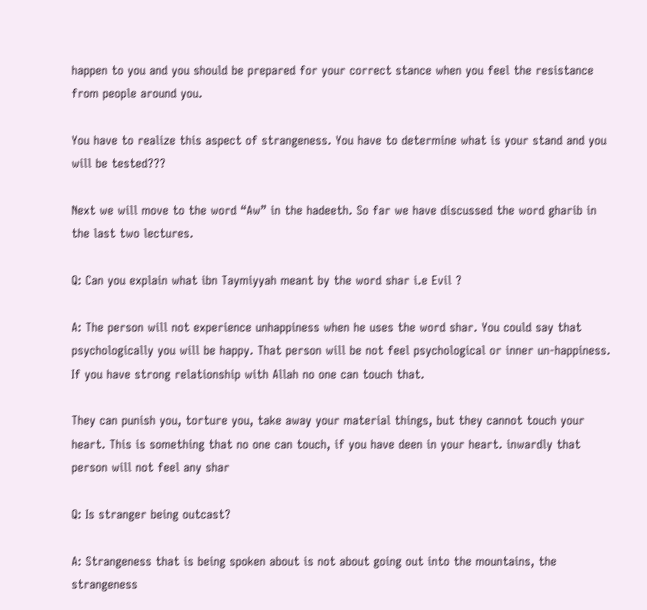happen to you and you should be prepared for your correct stance when you feel the resistance from people around you.

You have to realize this aspect of strangeness. You have to determine what is your stand and you will be tested???

Next we will move to the word “Aw” in the hadeeth. So far we have discussed the word gharib in the last two lectures.

Q: Can you explain what ibn Taymiyyah meant by the word shar i.e Evil ?

A: The person will not experience unhappiness when he uses the word shar. You could say that psychologically you will be happy. That person will be not feel psychological or inner un-happiness. If you have strong relationship with Allah no one can touch that.

They can punish you, torture you, take away your material things, but they cannot touch your heart. This is something that no one can touch, if you have deen in your heart. inwardly that person will not feel any shar

Q: Is stranger being outcast?

A: Strangeness that is being spoken about is not about going out into the mountains, the strangeness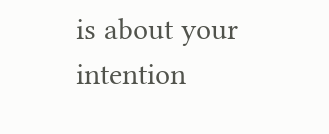is about your  intention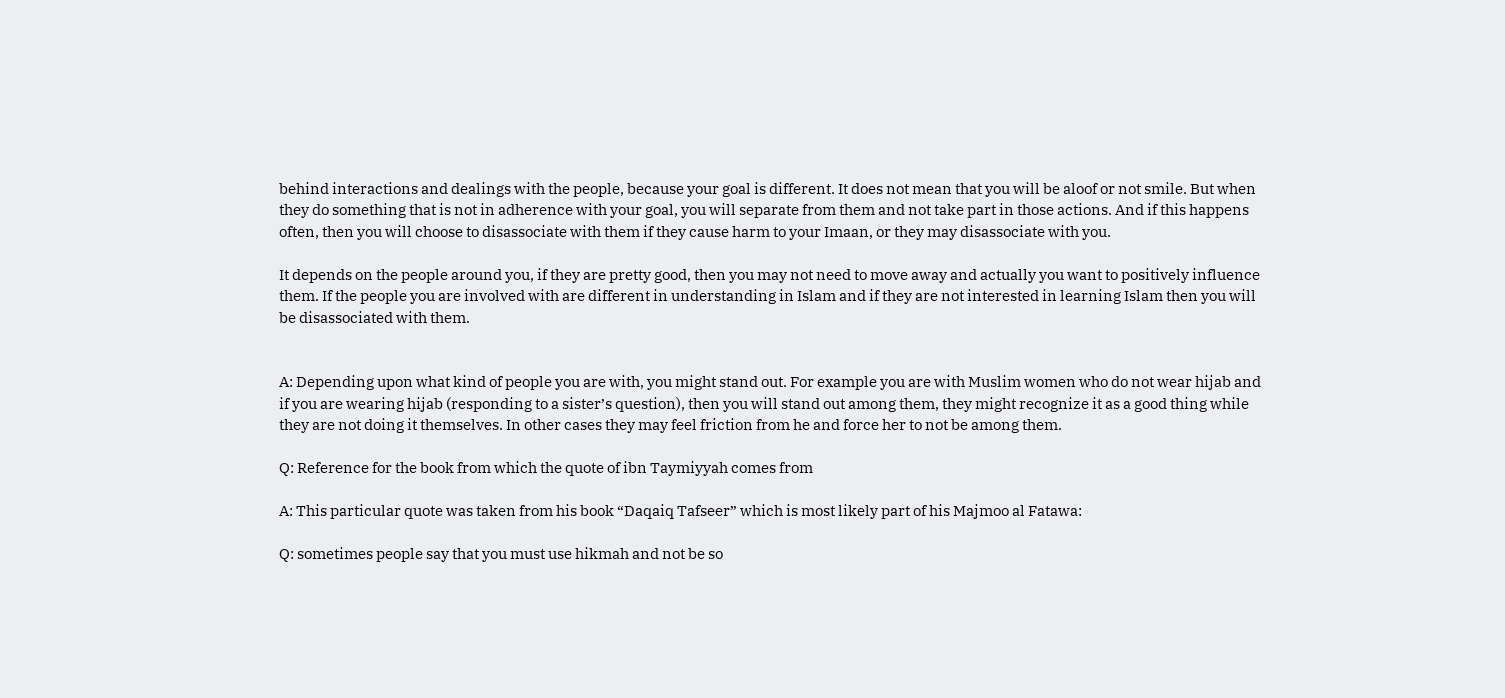behind interactions and dealings with the people, because your goal is different. It does not mean that you will be aloof or not smile. But when they do something that is not in adherence with your goal, you will separate from them and not take part in those actions. And if this happens often, then you will choose to disassociate with them if they cause harm to your Imaan, or they may disassociate with you.

It depends on the people around you, if they are pretty good, then you may not need to move away and actually you want to positively influence them. If the people you are involved with are different in understanding in Islam and if they are not interested in learning Islam then you will be disassociated with them.


A: Depending upon what kind of people you are with, you might stand out. For example you are with Muslim women who do not wear hijab and if you are wearing hijab (responding to a sister’s question), then you will stand out among them, they might recognize it as a good thing while they are not doing it themselves. In other cases they may feel friction from he and force her to not be among them.

Q: Reference for the book from which the quote of ibn Taymiyyah comes from

A: This particular quote was taken from his book “Daqaiq Tafseer” which is most likely part of his Majmoo al Fatawa:

Q: sometimes people say that you must use hikmah and not be so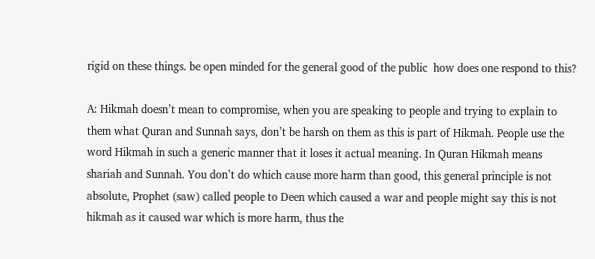rigid on these things. be open minded for the general good of the public  how does one respond to this?

A: Hikmah doesn’t mean to compromise, when you are speaking to people and trying to explain to them what Quran and Sunnah says, don’t be harsh on them as this is part of Hikmah. People use the word Hikmah in such a generic manner that it loses it actual meaning. In Quran Hikmah means shariah and Sunnah. You don’t do which cause more harm than good, this general principle is not absolute, Prophet (saw) called people to Deen which caused a war and people might say this is not hikmah as it caused war which is more harm, thus the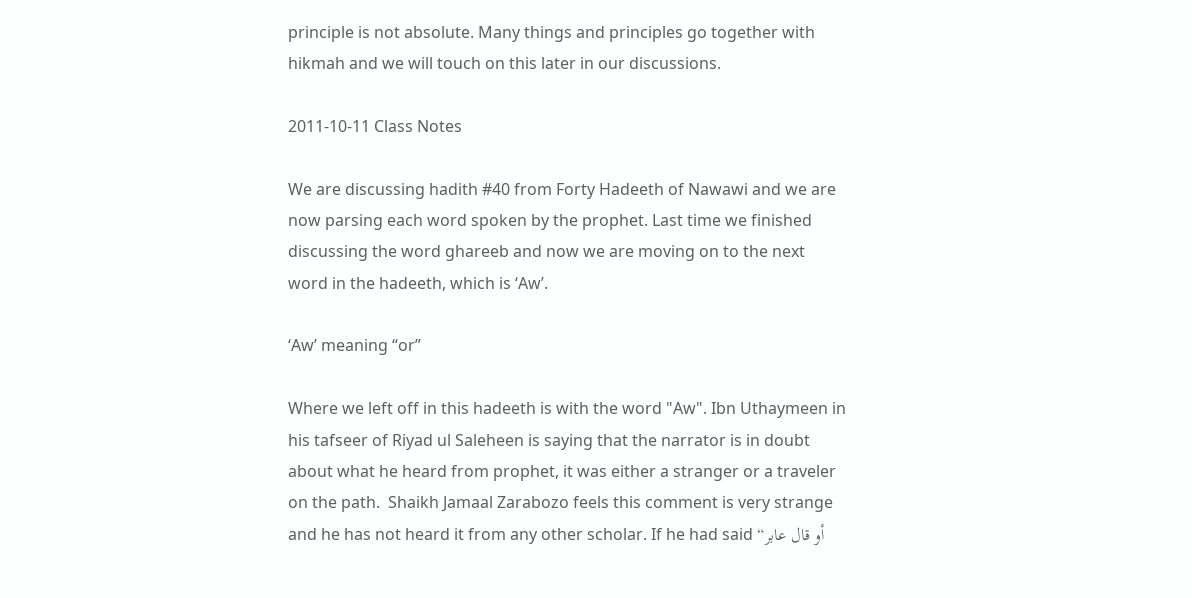principle is not absolute. Many things and principles go together with hikmah and we will touch on this later in our discussions.

2011-10-11 Class Notes

We are discussing hadith #40 from Forty Hadeeth of Nawawi and we are now parsing each word spoken by the prophet. Last time we finished discussing the word ghareeb and now we are moving on to the next word in the hadeeth, which is ‘Aw’.

‘Aw’ meaning “or”

Where we left off in this hadeeth is with the word "Aw". Ibn Uthaymeen in his tafseer of Riyad ul Saleheen is saying that the narrator is in doubt about what he heard from prophet, it was either a stranger or a traveler on the path.  Shaikh Jamaal Zarabozo feels this comment is very strange and he has not heard it from any other scholar. If he had said “أو قال عابر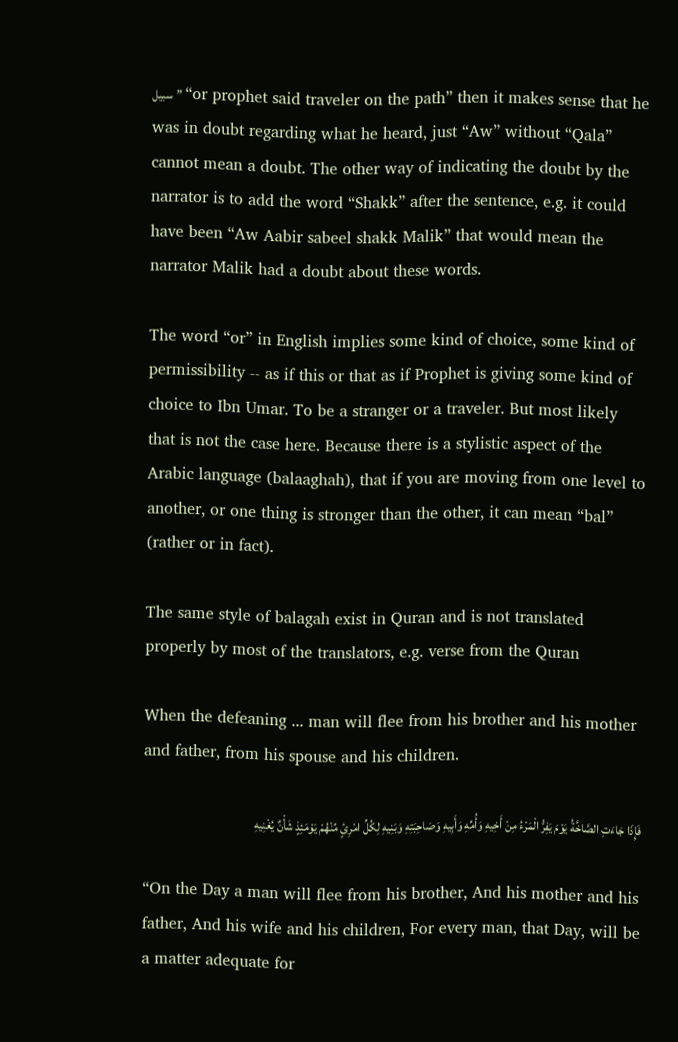سبيل” “or prophet said traveler on the path” then it makes sense that he was in doubt regarding what he heard, just “Aw” without “Qala” cannot mean a doubt. The other way of indicating the doubt by the narrator is to add the word “Shakk” after the sentence, e.g. it could have been “Aw Aabir sabeel shakk Malik” that would mean the narrator Malik had a doubt about these words.

The word “or” in English implies some kind of choice, some kind of permissibility -- as if this or that as if Prophet is giving some kind of choice to Ibn Umar. To be a stranger or a traveler. But most likely that is not the case here. Because there is a stylistic aspect of the Arabic language (balaaghah), that if you are moving from one level to another, or one thing is stronger than the other, it can mean “bal” (rather or in fact).

The same style of balagah exist in Quran and is not translated properly by most of the translators, e.g. verse from the Quran

When the defeaning ... man will flee from his brother and his mother and father, from his spouse and his children.

فَإِذَا جَاءَتِ الصَّاخَّةُ يَوْمَ يَفِرُّ الْمَرْءُ مِنْ أَخِيهِ وَأُمِّهِ وَأَبِيهِ وَصَاحِبَتِهِ وَبَنِيهِ لِكُلِّ امْرِئٍ مِّنْهُمْ يَوْمَئِذٍ شَأْنٌ يُغْنِيهِ

“On the Day a man will flee from his brother, And his mother and his father, And his wife and his children, For every man, that Day, will be a matter adequate for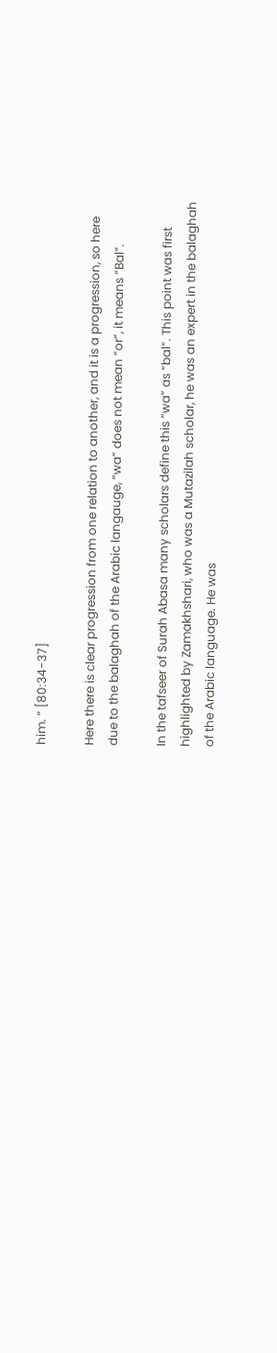him. “ [80:34-37]

Here there is clear progression from one relation to another, and it is a progression, so here due to the balaghah of the Arabic langauge, “wa” does not mean “or”, it means “Bal”.

In the tafseer of Surah Abasa many scholars define this “wa” as “bal”. This point was first highlighted by Zamakhshari, who was a Mutazilah scholar, he was an expert in the balaghah of the Arabic language. He was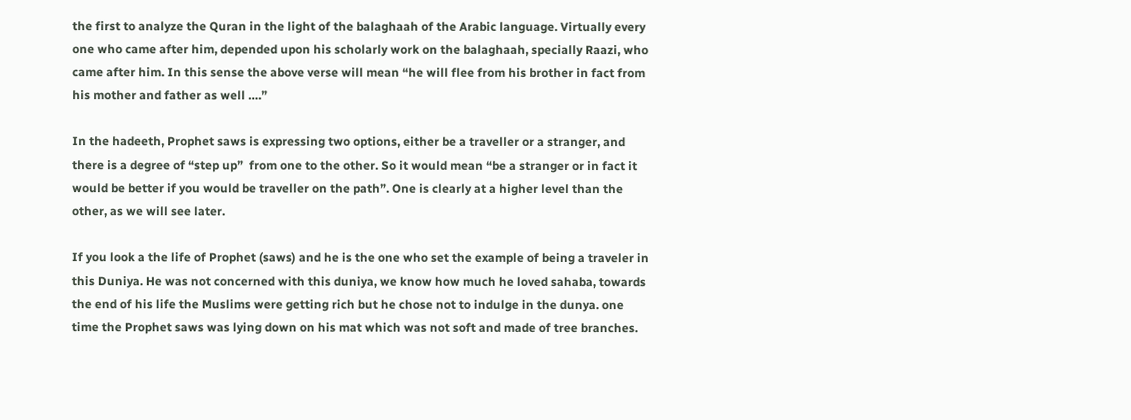the first to analyze the Quran in the light of the balaghaah of the Arabic language. Virtually every one who came after him, depended upon his scholarly work on the balaghaah, specially Raazi, who came after him. In this sense the above verse will mean “he will flee from his brother in fact from his mother and father as well ….”

In the hadeeth, Prophet saws is expressing two options, either be a traveller or a stranger, and there is a degree of “step up”  from one to the other. So it would mean “be a stranger or in fact it would be better if you would be traveller on the path”. One is clearly at a higher level than the other, as we will see later.

If you look a the life of Prophet (saws) and he is the one who set the example of being a traveler in this Duniya. He was not concerned with this duniya, we know how much he loved sahaba, towards the end of his life the Muslims were getting rich but he chose not to indulge in the dunya. one time the Prophet saws was lying down on his mat which was not soft and made of tree branches.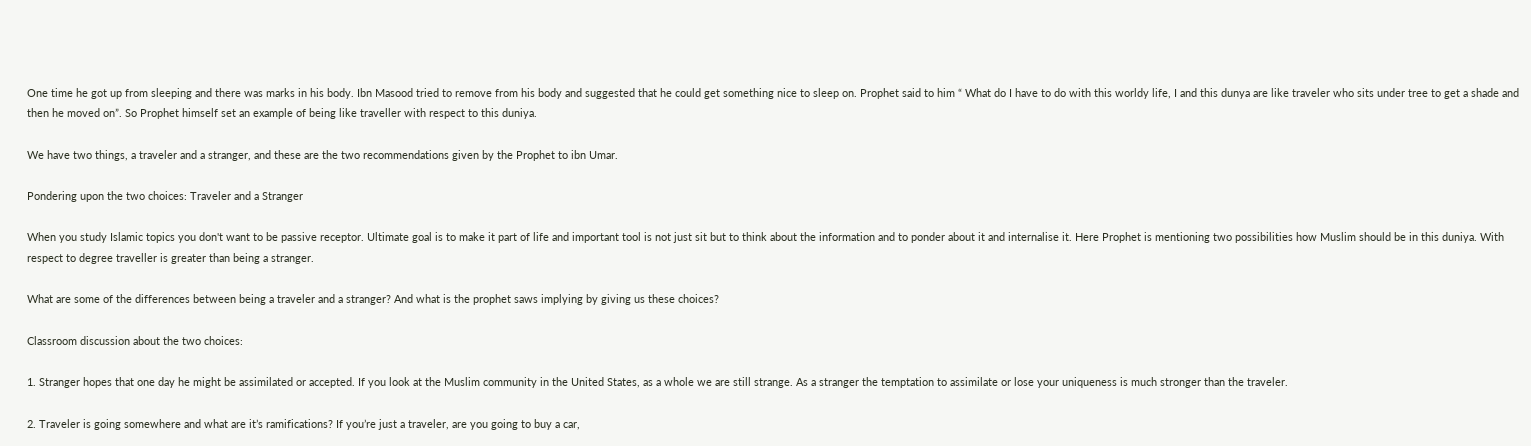One time he got up from sleeping and there was marks in his body. Ibn Masood tried to remove from his body and suggested that he could get something nice to sleep on. Prophet said to him “ What do I have to do with this worldy life, I and this dunya are like traveler who sits under tree to get a shade and then he moved on”. So Prophet himself set an example of being like traveller with respect to this duniya.

We have two things, a traveler and a stranger, and these are the two recommendations given by the Prophet to ibn Umar.

Pondering upon the two choices: Traveler and a Stranger

When you study Islamic topics you don't want to be passive receptor. Ultimate goal is to make it part of life and important tool is not just sit but to think about the information and to ponder about it and internalise it. Here Prophet is mentioning two possibilities how Muslim should be in this duniya. With respect to degree traveller is greater than being a stranger.

What are some of the differences between being a traveler and a stranger? And what is the prophet saws implying by giving us these choices?

Classroom discussion about the two choices:

1. Stranger hopes that one day he might be assimilated or accepted. If you look at the Muslim community in the United States, as a whole we are still strange. As a stranger the temptation to assimilate or lose your uniqueness is much stronger than the traveler.

2. Traveler is going somewhere and what are it’s ramifications? If you’re just a traveler, are you going to buy a car,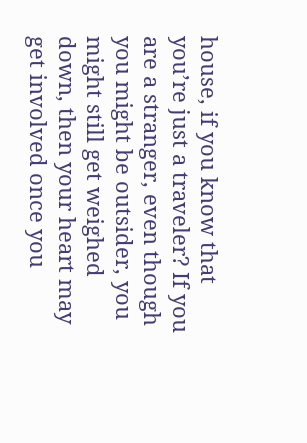house, if you know that you’re just a traveler? If you are a stranger, even though you might be outsider, you might still get weighed down, then your heart may get involved once you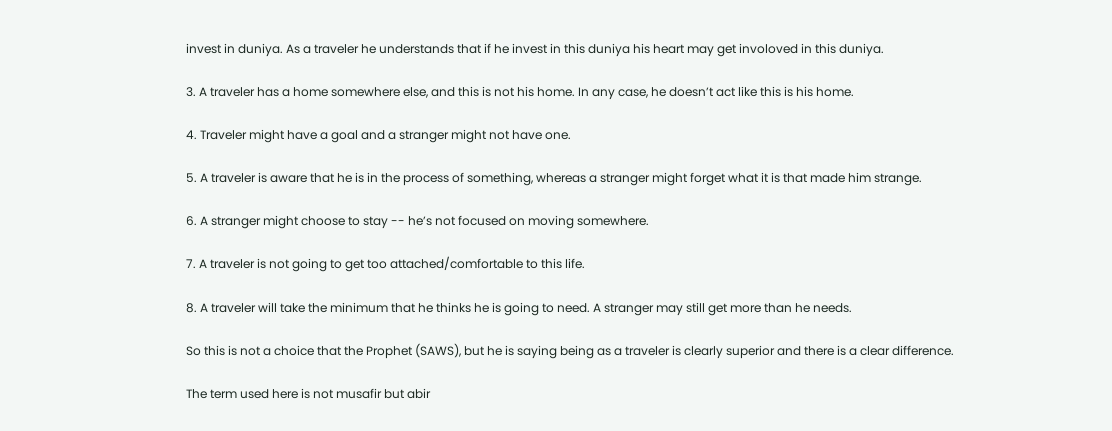invest in duniya. As a traveler he understands that if he invest in this duniya his heart may get involoved in this duniya.

3. A traveler has a home somewhere else, and this is not his home. In any case, he doesn’t act like this is his home.

4. Traveler might have a goal and a stranger might not have one.

5. A traveler is aware that he is in the process of something, whereas a stranger might forget what it is that made him strange.

6. A stranger might choose to stay -- he’s not focused on moving somewhere.

7. A traveler is not going to get too attached/comfortable to this life.

8. A traveler will take the minimum that he thinks he is going to need. A stranger may still get more than he needs.

So this is not a choice that the Prophet (SAWS), but he is saying being as a traveler is clearly superior and there is a clear difference.

The term used here is not musafir but abir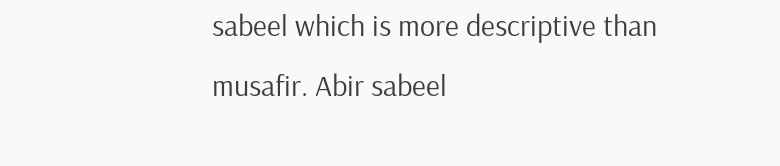sabeel which is more descriptive than musafir. Abir sabeel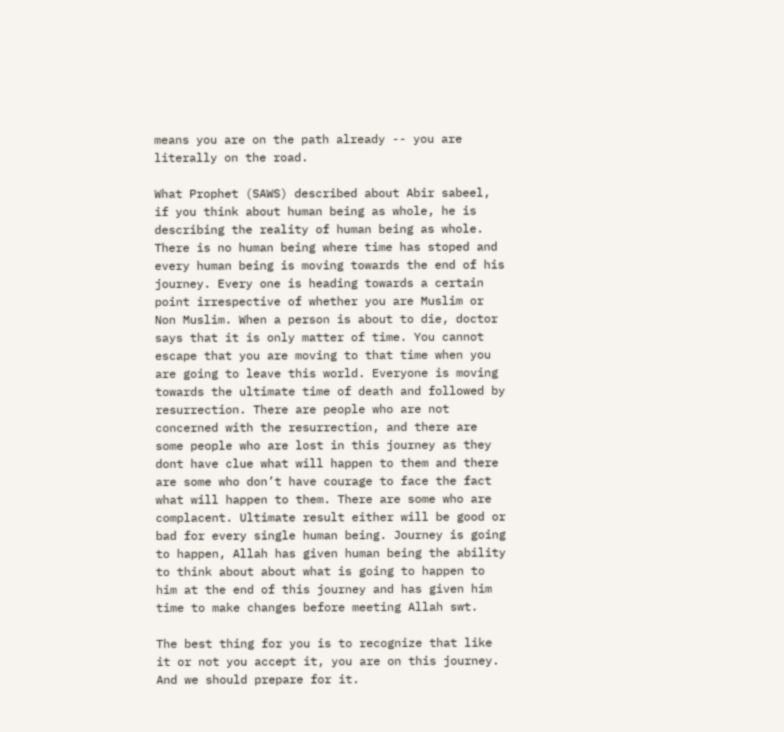means you are on the path already -- you are literally on the road.

What Prophet (SAWS) described about Abir sabeel, if you think about human being as whole, he is describing the reality of human being as whole. There is no human being where time has stoped and every human being is moving towards the end of his journey. Every one is heading towards a certain point irrespective of whether you are Muslim or Non Muslim. When a person is about to die, doctor says that it is only matter of time. You cannot escape that you are moving to that time when you are going to leave this world. Everyone is moving towards the ultimate time of death and followed by resurrection. There are people who are not concerned with the resurrection, and there are some people who are lost in this journey as they dont have clue what will happen to them and there are some who don’t have courage to face the fact what will happen to them. There are some who are complacent. Ultimate result either will be good or bad for every single human being. Journey is going to happen, Allah has given human being the ability to think about about what is going to happen to him at the end of this journey and has given him time to make changes before meeting Allah swt.

The best thing for you is to recognize that like it or not you accept it, you are on this journey. And we should prepare for it.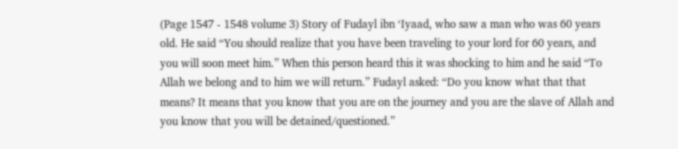(Page 1547 - 1548 volume 3) Story of Fudayl ibn ‘Iyaad, who saw a man who was 60 years old. He said “You should realize that you have been traveling to your lord for 60 years, and you will soon meet him.” When this person heard this it was shocking to him and he said “To Allah we belong and to him we will return.” Fudayl asked: “Do you know what that that means? It means that you know that you are on the journey and you are the slave of Allah and you know that you will be detained/questioned.”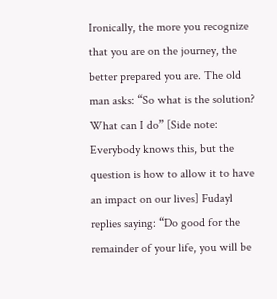Ironically, the more you recognize that you are on the journey, the better prepared you are. The old man asks: “So what is the solution? What can I do” [Side note: Everybody knows this, but the question is how to allow it to have an impact on our lives] Fudayl replies saying: “Do good for the remainder of your life, you will be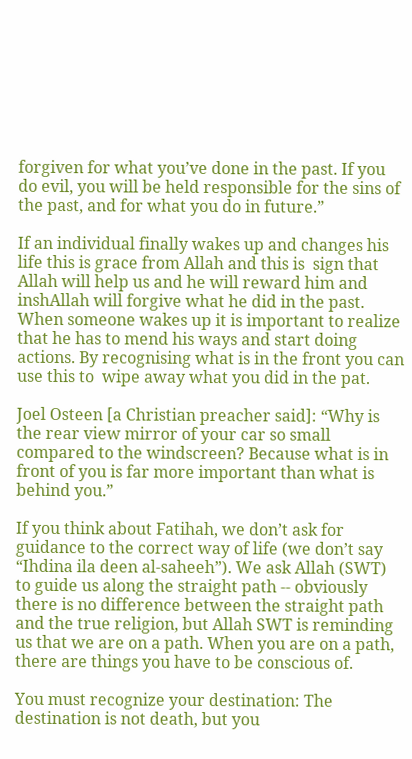forgiven for what you’ve done in the past. If you do evil, you will be held responsible for the sins of the past, and for what you do in future.”

If an individual finally wakes up and changes his life this is grace from Allah and this is  sign that Allah will help us and he will reward him and inshAllah will forgive what he did in the past. When someone wakes up it is important to realize that he has to mend his ways and start doing actions. By recognising what is in the front you can use this to  wipe away what you did in the pat.

Joel Osteen [a Christian preacher said]: “Why is the rear view mirror of your car so small compared to the windscreen? Because what is in front of you is far more important than what is behind you.”

If you think about Fatihah, we don’t ask for guidance to the correct way of life (we don’t say “Ihdina ila deen al-saheeh”). We ask Allah (SWT) to guide us along the straight path -- obviously there is no difference between the straight path and the true religion, but Allah SWT is reminding us that we are on a path. When you are on a path, there are things you have to be conscious of.

You must recognize your destination: The destination is not death, but you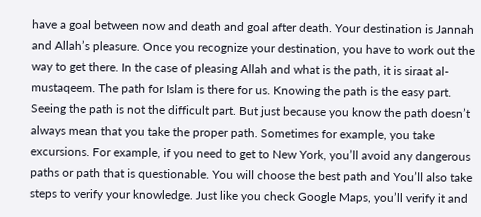have a goal between now and death and goal after death. Your destination is Jannah and Allah’s pleasure. Once you recognize your destination, you have to work out the way to get there. In the case of pleasing Allah and what is the path, it is siraat al-mustaqeem. The path for Islam is there for us. Knowing the path is the easy part. Seeing the path is not the difficult part. But just because you know the path doesn’t always mean that you take the proper path. Sometimes for example, you take excursions. For example, if you need to get to New York, you’ll avoid any dangerous paths or path that is questionable. You will choose the best path and You’ll also take steps to verify your knowledge. Just like you check Google Maps, you’ll verify it and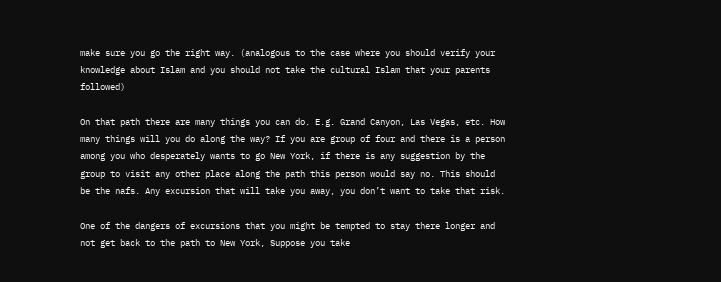make sure you go the right way. (analogous to the case where you should verify your knowledge about Islam and you should not take the cultural Islam that your parents followed)

On that path there are many things you can do. E.g. Grand Canyon, Las Vegas, etc. How many things will you do along the way? If you are group of four and there is a person among you who desperately wants to go New York, if there is any suggestion by the group to visit any other place along the path this person would say no. This should be the nafs. Any excursion that will take you away, you don’t want to take that risk.

One of the dangers of excursions that you might be tempted to stay there longer and not get back to the path to New York, Suppose you take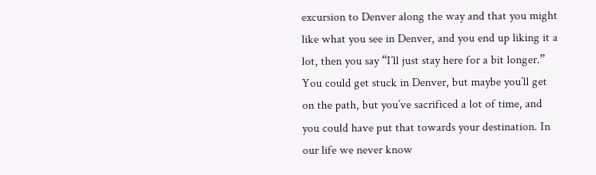excursion to Denver along the way and that you might like what you see in Denver, and you end up liking it a lot, then you say “I’ll just stay here for a bit longer.” You could get stuck in Denver, but maybe you’ll get on the path, but you’ve sacrificed a lot of time, and you could have put that towards your destination. In our life we never know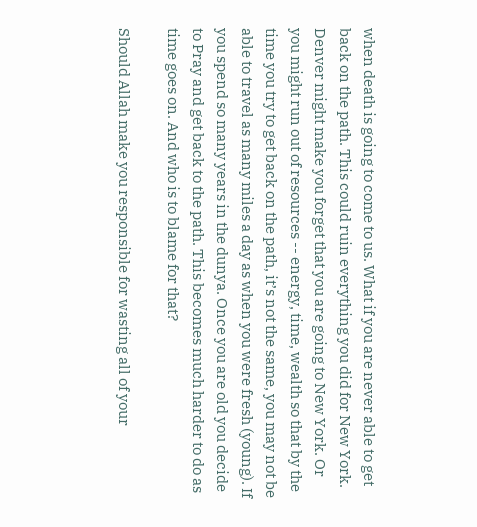when death is going to come to us. What if you are never able to get back on the path. This could ruin everything you did for New York. Denver might make you forget that you are going to New York. Or you might run out of resources -- energy, time, wealth so that by the time you try to get back on the path, it’s not the same, you may not be able to travel as many miles a day as when you were fresh (young). If you spend so many years in the dunya. Once you are old you decide to Pray and get back to the path. This becomes much harder to do as time goes on. And who is to blame for that?

Should Allah make you responsible for wasting all of your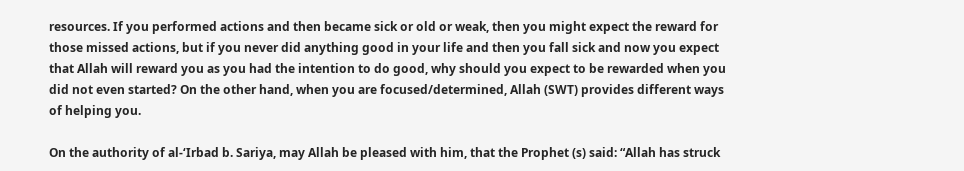resources. If you performed actions and then became sick or old or weak, then you might expect the reward for those missed actions, but if you never did anything good in your life and then you fall sick and now you expect that Allah will reward you as you had the intention to do good, why should you expect to be rewarded when you did not even started? On the other hand, when you are focused/determined, Allah (SWT) provides different ways of helping you.

On the authority of al-‘Irbad b. Sariya, may Allah be pleased with him, that the Prophet (s) said: “Allah has struck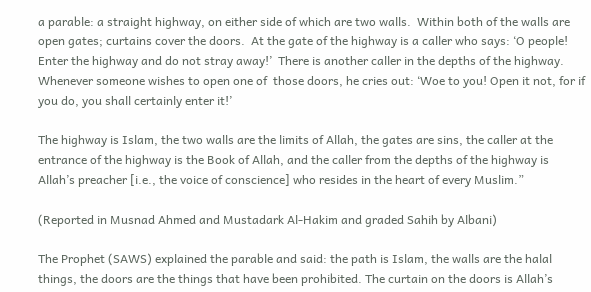a parable: a straight highway, on either side of which are two walls.  Within both of the walls are open gates; curtains cover the doors.  At the gate of the highway is a caller who says: ‘O people! Enter the highway and do not stray away!’  There is another caller in the depths of the highway.  Whenever someone wishes to open one of  those doors, he cries out: ‘Woe to you! Open it not, for if you do, you shall certainly enter it!’

The highway is Islam, the two walls are the limits of Allah, the gates are sins, the caller at the entrance of the highway is the Book of Allah, and the caller from the depths of the highway is Allah’s preacher [i.e., the voice of conscience] who resides in the heart of every Muslim.”

(Reported in Musnad Ahmed and Mustadark Al-Hakim and graded Sahih by Albani)

The Prophet (SAWS) explained the parable and said: the path is Islam, the walls are the halal things, the doors are the things that have been prohibited. The curtain on the doors is Allah’s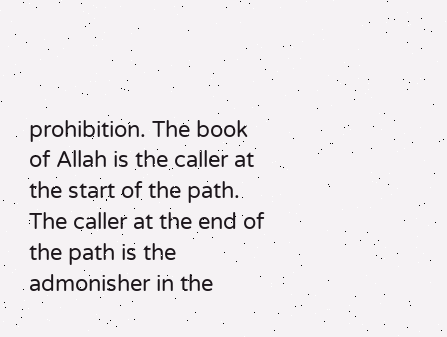prohibition. The book of Allah is the caller at the start of the path. The caller at the end of the path is the admonisher in the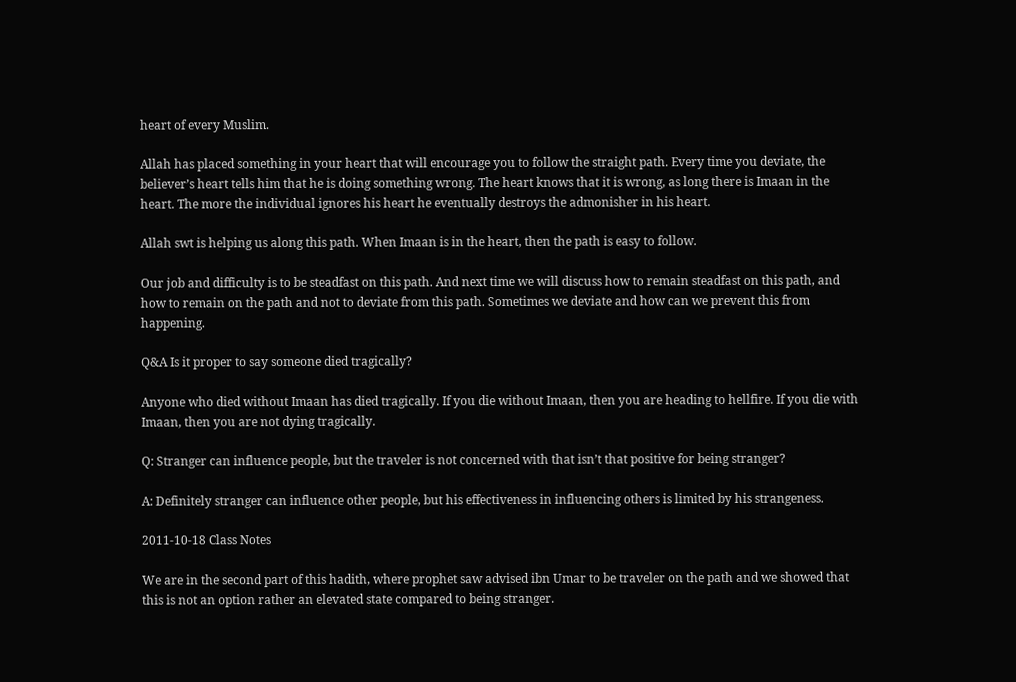heart of every Muslim.

Allah has placed something in your heart that will encourage you to follow the straight path. Every time you deviate, the believer’s heart tells him that he is doing something wrong. The heart knows that it is wrong, as long there is Imaan in the heart. The more the individual ignores his heart he eventually destroys the admonisher in his heart.

Allah swt is helping us along this path. When Imaan is in the heart, then the path is easy to follow.

Our job and difficulty is to be steadfast on this path. And next time we will discuss how to remain steadfast on this path, and how to remain on the path and not to deviate from this path. Sometimes we deviate and how can we prevent this from happening.

Q&A Is it proper to say someone died tragically?

Anyone who died without Imaan has died tragically. If you die without Imaan, then you are heading to hellfire. If you die with Imaan, then you are not dying tragically.

Q: Stranger can influence people, but the traveler is not concerned with that isn’t that positive for being stranger?

A: Definitely stranger can influence other people, but his effectiveness in influencing others is limited by his strangeness.

2011-10-18 Class Notes

We are in the second part of this hadith, where prophet saw advised ibn Umar to be traveler on the path and we showed that this is not an option rather an elevated state compared to being stranger.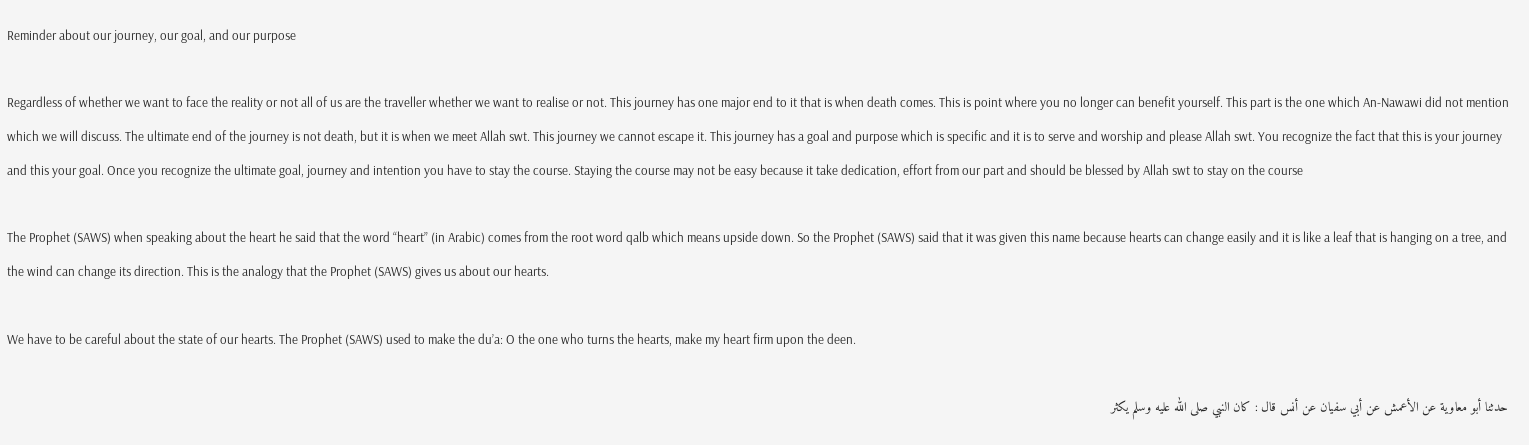Reminder about our journey, our goal, and our purpose

Regardless of whether we want to face the reality or not all of us are the traveller whether we want to realise or not. This journey has one major end to it that is when death comes. This is point where you no longer can benefit yourself. This part is the one which An-Nawawi did not mention which we will discuss. The ultimate end of the journey is not death, but it is when we meet Allah swt. This journey we cannot escape it. This journey has a goal and purpose which is specific and it is to serve and worship and please Allah swt. You recognize the fact that this is your journey and this your goal. Once you recognize the ultimate goal, journey and intention you have to stay the course. Staying the course may not be easy because it take dedication, effort from our part and should be blessed by Allah swt to stay on the course

The Prophet (SAWS) when speaking about the heart he said that the word “heart” (in Arabic) comes from the root word qalb which means upside down. So the Prophet (SAWS) said that it was given this name because hearts can change easily and it is like a leaf that is hanging on a tree, and the wind can change its direction. This is the analogy that the Prophet (SAWS) gives us about our hearts.

We have to be careful about the state of our hearts. The Prophet (SAWS) used to make the du’a: O the one who turns the hearts, make my heart firm upon the deen.

حدثنا أبو معاوية عن الأعمش عن أبي سفيان عن أنس قال : كان النبي صلى الله عليه وسلم يكثر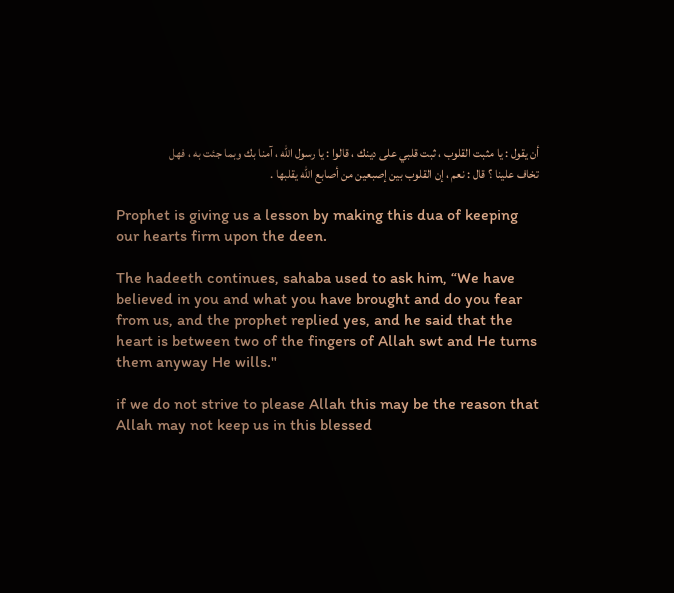أن يقول : يا مثبت القلوب ، ثبت قلبي على دينك ، قالوا : يا رسول الله ، آمنا بك وبما جئت به ، فهل تخاف علينا ؟ قال : نعم ، إن القلوب بين إصبعين من أصابع الله يقلبها .

Prophet is giving us a lesson by making this dua of keeping our hearts firm upon the deen.

The hadeeth continues, sahaba used to ask him, “We have believed in you and what you have brought and do you fear from us, and the prophet replied yes, and he said that the heart is between two of the fingers of Allah swt and He turns them anyway He wills."

if we do not strive to please Allah this may be the reason that Allah may not keep us in this blessed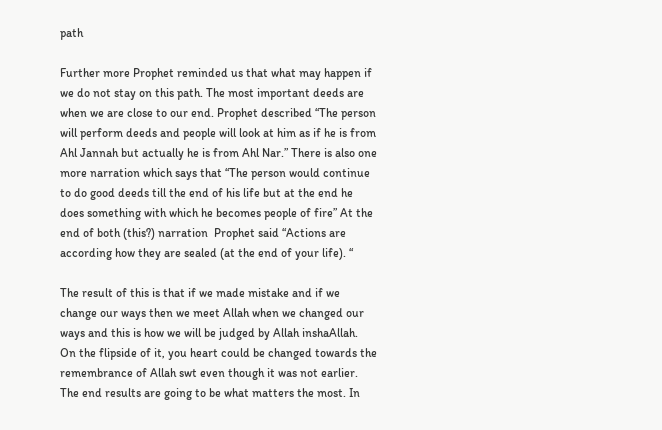path

Further more Prophet reminded us that what may happen if we do not stay on this path. The most important deeds are when we are close to our end. Prophet described “The person will perform deeds and people will look at him as if he is from Ahl Jannah but actually he is from Ahl Nar.” There is also one more narration which says that “The person would continue to do good deeds till the end of his life but at the end he does something with which he becomes people of fire” At the end of both (this?) narration  Prophet said “Actions are according how they are sealed (at the end of your life). “

The result of this is that if we made mistake and if we change our ways then we meet Allah when we changed our ways and this is how we will be judged by Allah inshaAllah.  On the flipside of it, you heart could be changed towards the remembrance of Allah swt even though it was not earlier. The end results are going to be what matters the most. In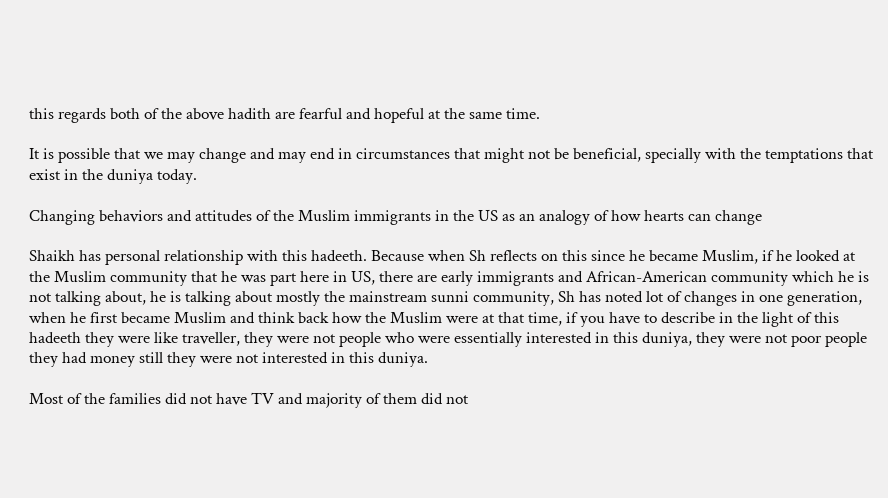this regards both of the above hadith are fearful and hopeful at the same time.

It is possible that we may change and may end in circumstances that might not be beneficial, specially with the temptations that exist in the duniya today.

Changing behaviors and attitudes of the Muslim immigrants in the US as an analogy of how hearts can change

Shaikh has personal relationship with this hadeeth. Because when Sh reflects on this since he became Muslim, if he looked at the Muslim community that he was part here in US, there are early immigrants and African-American community which he is not talking about, he is talking about mostly the mainstream sunni community, Sh has noted lot of changes in one generation, when he first became Muslim and think back how the Muslim were at that time, if you have to describe in the light of this hadeeth they were like traveller, they were not people who were essentially interested in this duniya, they were not poor people they had money still they were not interested in this duniya.

Most of the families did not have TV and majority of them did not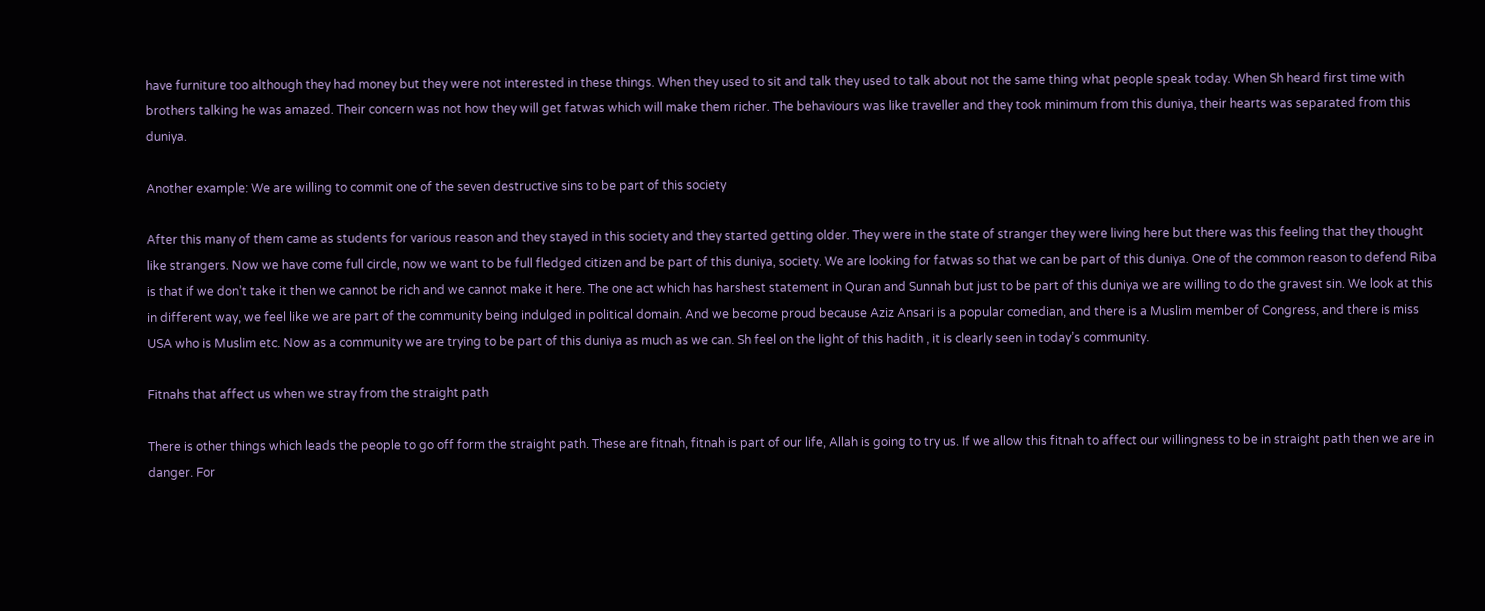have furniture too although they had money but they were not interested in these things. When they used to sit and talk they used to talk about not the same thing what people speak today. When Sh heard first time with brothers talking he was amazed. Their concern was not how they will get fatwas which will make them richer. The behaviours was like traveller and they took minimum from this duniya, their hearts was separated from this duniya.

Another example: We are willing to commit one of the seven destructive sins to be part of this society

After this many of them came as students for various reason and they stayed in this society and they started getting older. They were in the state of stranger they were living here but there was this feeling that they thought like strangers. Now we have come full circle, now we want to be full fledged citizen and be part of this duniya, society. We are looking for fatwas so that we can be part of this duniya. One of the common reason to defend Riba is that if we don’t take it then we cannot be rich and we cannot make it here. The one act which has harshest statement in Quran and Sunnah but just to be part of this duniya we are willing to do the gravest sin. We look at this in different way, we feel like we are part of the community being indulged in political domain. And we become proud because Aziz Ansari is a popular comedian, and there is a Muslim member of Congress, and there is miss USA who is Muslim etc. Now as a community we are trying to be part of this duniya as much as we can. Sh feel on the light of this hadith , it is clearly seen in today’s community.

Fitnahs that affect us when we stray from the straight path

There is other things which leads the people to go off form the straight path. These are fitnah, fitnah is part of our life, Allah is going to try us. If we allow this fitnah to affect our willingness to be in straight path then we are in danger. For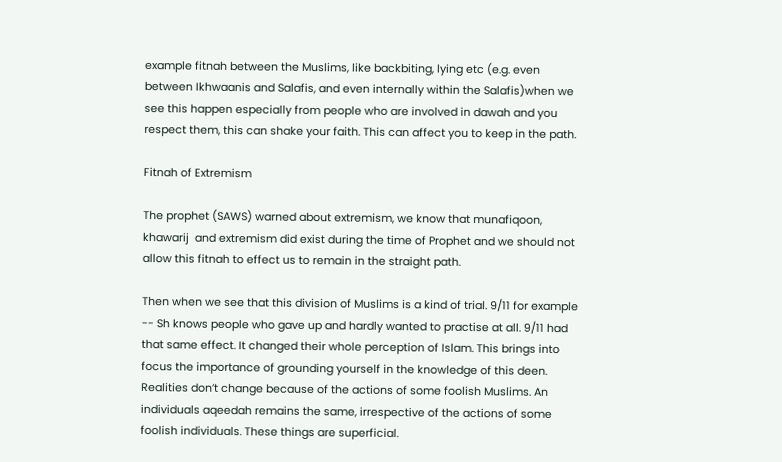example fitnah between the Muslims, like backbiting, lying etc (e.g. even between Ikhwaanis and Salafis, and even internally within the Salafis)when we see this happen especially from people who are involved in dawah and you respect them, this can shake your faith. This can affect you to keep in the path.

Fitnah of Extremism

The prophet (SAWS) warned about extremism, we know that munafiqoon, khawarij  and extremism did exist during the time of Prophet and we should not allow this fitnah to effect us to remain in the straight path.

Then when we see that this division of Muslims is a kind of trial. 9/11 for example -- Sh knows people who gave up and hardly wanted to practise at all. 9/11 had that same effect. It changed their whole perception of Islam. This brings into focus the importance of grounding yourself in the knowledge of this deen. Realities don’t change because of the actions of some foolish Muslims. An individuals aqeedah remains the same, irrespective of the actions of some foolish individuals. These things are superficial.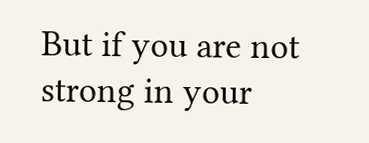But if you are not strong in your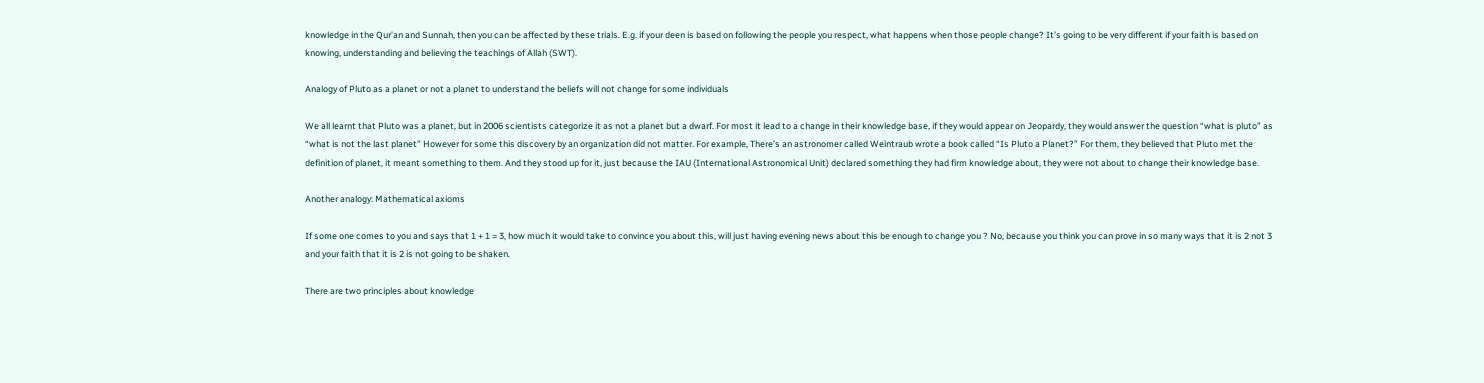knowledge in the Qur’an and Sunnah, then you can be affected by these trials. E.g. if your deen is based on following the people you respect, what happens when those people change? It’s going to be very different if your faith is based on knowing, understanding and believing the teachings of Allah (SWT).

Analogy of Pluto as a planet or not a planet to understand the beliefs will not change for some individuals

We all learnt that Pluto was a planet, but in 2006 scientists categorize it as not a planet but a dwarf. For most it lead to a change in their knowledge base, if they would appear on Jeopardy, they would answer the question “what is pluto” as “what is not the last planet” However for some this discovery by an organization did not matter. For example, There’s an astronomer called Weintraub wrote a book called “Is Pluto a Planet?” For them, they believed that Pluto met the definition of planet, it meant something to them. And they stood up for it, just because the IAU (International Astronomical Unit) declared something they had firm knowledge about, they were not about to change their knowledge base.

Another analogy: Mathematical axioms

If some one comes to you and says that 1 + 1 = 3, how much it would take to convince you about this, will just having evening news about this be enough to change you ? No, because you think you can prove in so many ways that it is 2 not 3 and your faith that it is 2 is not going to be shaken.

There are two principles about knowledge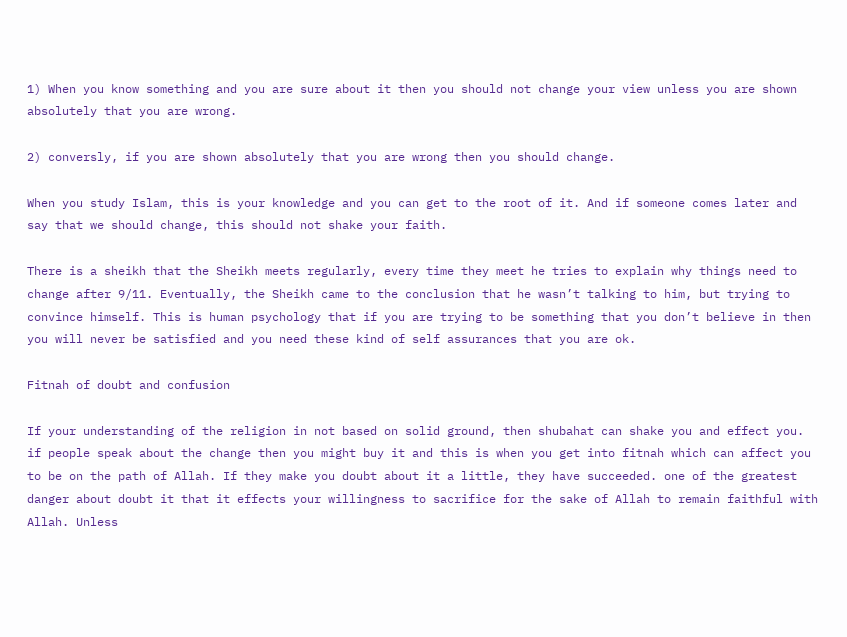1) When you know something and you are sure about it then you should not change your view unless you are shown absolutely that you are wrong.

2) conversly, if you are shown absolutely that you are wrong then you should change.

When you study Islam, this is your knowledge and you can get to the root of it. And if someone comes later and say that we should change, this should not shake your faith.

There is a sheikh that the Sheikh meets regularly, every time they meet he tries to explain why things need to change after 9/11. Eventually, the Sheikh came to the conclusion that he wasn’t talking to him, but trying to convince himself. This is human psychology that if you are trying to be something that you don’t believe in then you will never be satisfied and you need these kind of self assurances that you are ok.

Fitnah of doubt and confusion

If your understanding of the religion in not based on solid ground, then shubahat can shake you and effect you. if people speak about the change then you might buy it and this is when you get into fitnah which can affect you to be on the path of Allah. If they make you doubt about it a little, they have succeeded. one of the greatest danger about doubt it that it effects your willingness to sacrifice for the sake of Allah to remain faithful with Allah. Unless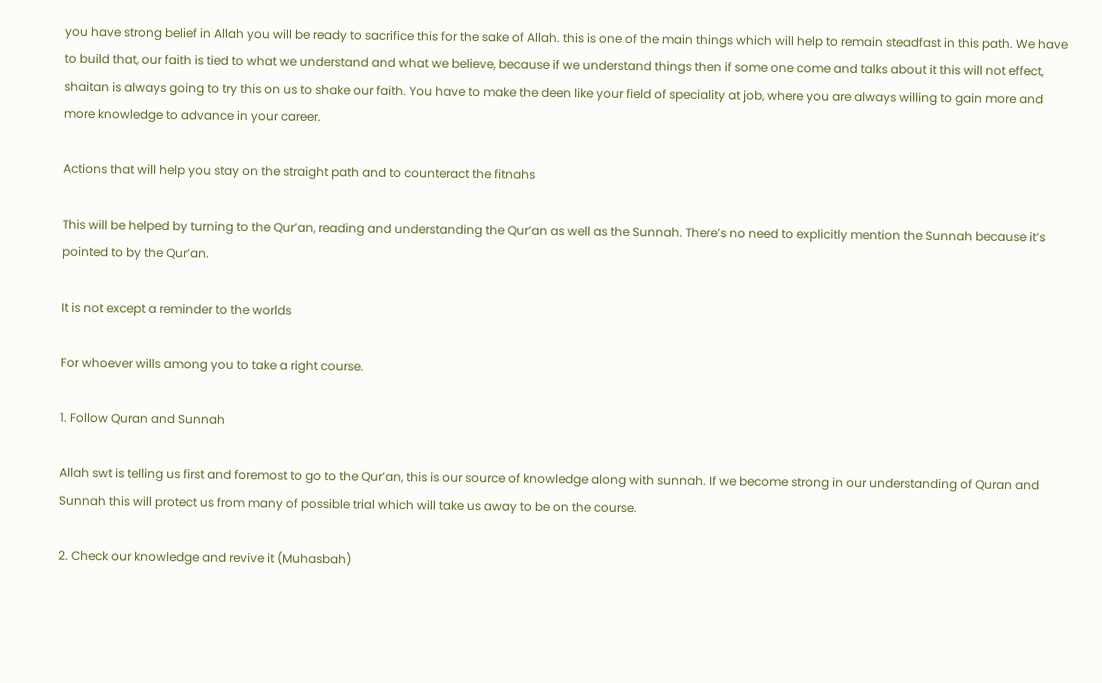you have strong belief in Allah you will be ready to sacrifice this for the sake of Allah. this is one of the main things which will help to remain steadfast in this path. We have to build that, our faith is tied to what we understand and what we believe, because if we understand things then if some one come and talks about it this will not effect, shaitan is always going to try this on us to shake our faith. You have to make the deen like your field of speciality at job, where you are always willing to gain more and more knowledge to advance in your career.

Actions that will help you stay on the straight path and to counteract the fitnahs

This will be helped by turning to the Qur’an, reading and understanding the Qur’an as well as the Sunnah. There’s no need to explicitly mention the Sunnah because it’s pointed to by the Qur’an.

It is not except a reminder to the worlds

For whoever wills among you to take a right course.

1. Follow Quran and Sunnah

Allah swt is telling us first and foremost to go to the Qur’an, this is our source of knowledge along with sunnah. If we become strong in our understanding of Quran and Sunnah this will protect us from many of possible trial which will take us away to be on the course.

2. Check our knowledge and revive it (Muhasbah)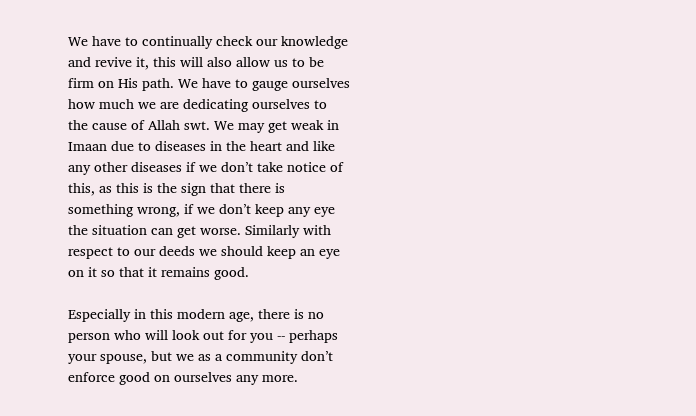We have to continually check our knowledge and revive it, this will also allow us to be firm on His path. We have to gauge ourselves how much we are dedicating ourselves to the cause of Allah swt. We may get weak in Imaan due to diseases in the heart and like any other diseases if we don’t take notice of this, as this is the sign that there is something wrong, if we don’t keep any eye the situation can get worse. Similarly with respect to our deeds we should keep an eye on it so that it remains good.

Especially in this modern age, there is no person who will look out for you -- perhaps your spouse, but we as a community don’t enforce good on ourselves any more.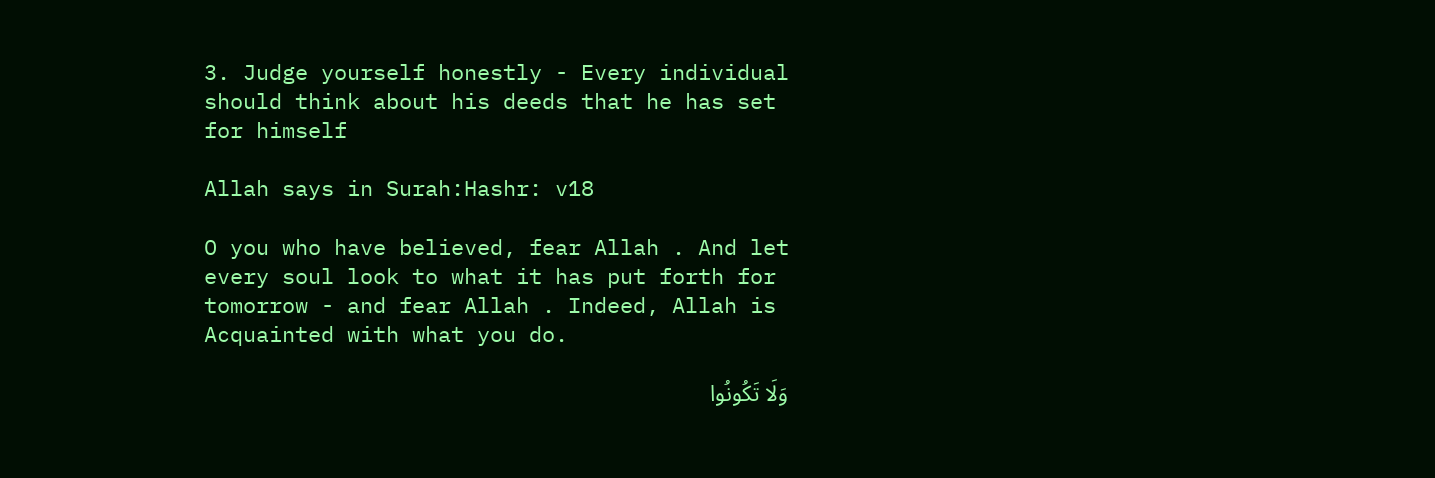3. Judge yourself honestly - Every individual should think about his deeds that he has set for himself

Allah says in Surah:Hashr: v18

O you who have believed, fear Allah . And let every soul look to what it has put forth for tomorrow - and fear Allah . Indeed, Allah is Acquainted with what you do.

وَلَا تَكُونُوا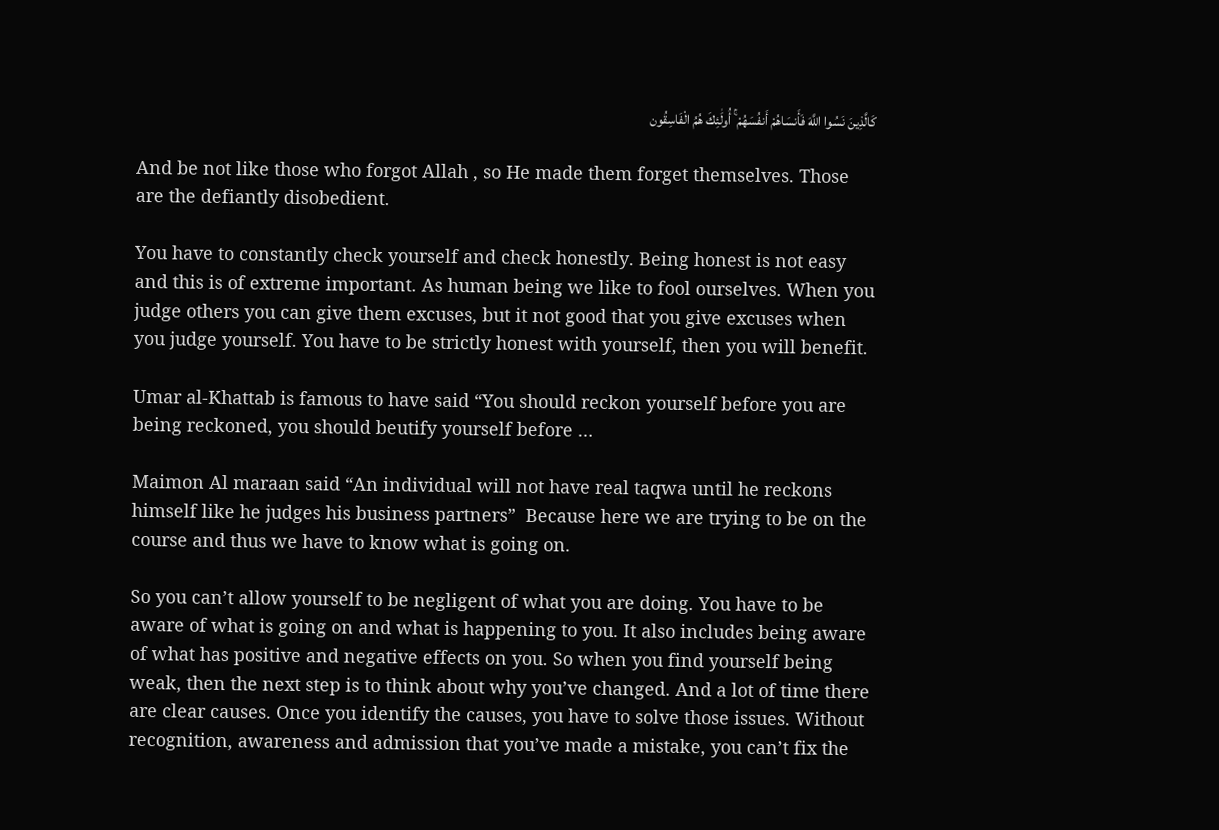كَالَّذِينَ نَسُوا اللَّهَ فَأَنسَاهُمْ أَنفُسَهُمْ ۚ أُولَٰئِكَ هُمُ الْفَاسِقُون

And be not like those who forgot Allah , so He made them forget themselves. Those are the defiantly disobedient.

You have to constantly check yourself and check honestly. Being honest is not easy and this is of extreme important. As human being we like to fool ourselves. When you judge others you can give them excuses, but it not good that you give excuses when you judge yourself. You have to be strictly honest with yourself, then you will benefit.

Umar al-Khattab is famous to have said “You should reckon yourself before you are being reckoned, you should beutify yourself before …

Maimon Al maraan said “An individual will not have real taqwa until he reckons himself like he judges his business partners”  Because here we are trying to be on the course and thus we have to know what is going on.

So you can’t allow yourself to be negligent of what you are doing. You have to be aware of what is going on and what is happening to you. It also includes being aware of what has positive and negative effects on you. So when you find yourself being weak, then the next step is to think about why you’ve changed. And a lot of time there are clear causes. Once you identify the causes, you have to solve those issues. Without recognition, awareness and admission that you’ve made a mistake, you can’t fix the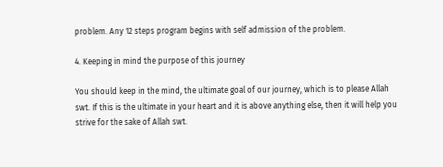problem. Any 12 steps program begins with self admission of the problem.

4. Keeping in mind the purpose of this journey

You should keep in the mind, the ultimate goal of our journey, which is to please Allah swt. If this is the ultimate in your heart and it is above anything else, then it will help you strive for the sake of Allah swt.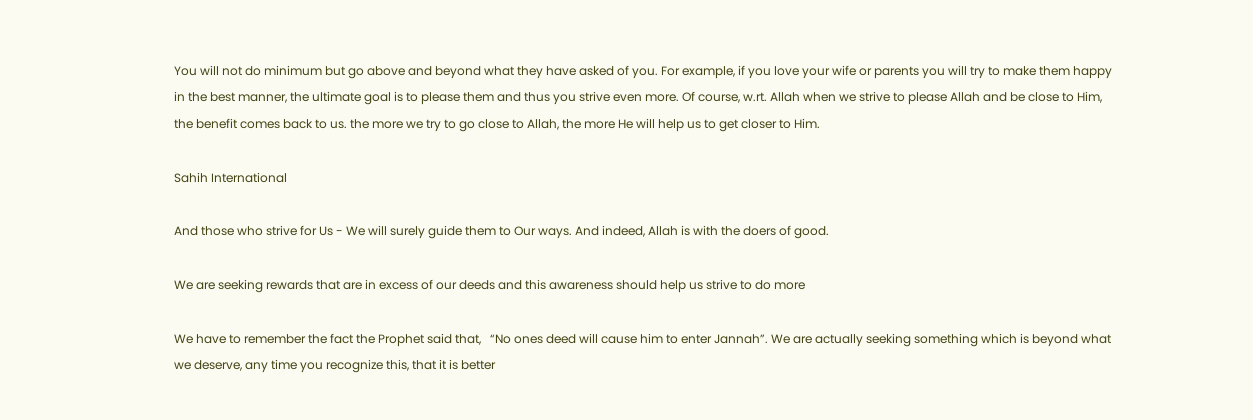You will not do minimum but go above and beyond what they have asked of you. For example, if you love your wife or parents you will try to make them happy in the best manner, the ultimate goal is to please them and thus you strive even more. Of course, w.rt. Allah when we strive to please Allah and be close to Him, the benefit comes back to us. the more we try to go close to Allah, the more He will help us to get closer to Him.

Sahih International

And those who strive for Us - We will surely guide them to Our ways. And indeed, Allah is with the doers of good.

We are seeking rewards that are in excess of our deeds and this awareness should help us strive to do more

We have to remember the fact the Prophet said that,   “No ones deed will cause him to enter Jannah”. We are actually seeking something which is beyond what we deserve, any time you recognize this, that it is better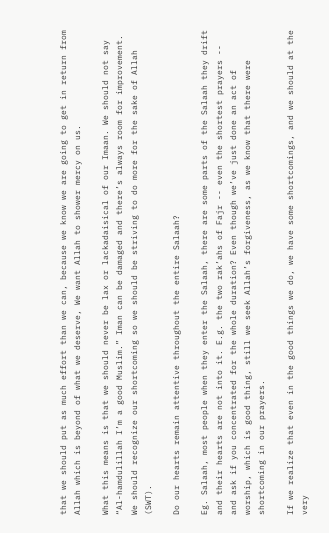that we should put as much effort than we can, because we know we are going to get in return from Allah which is beyond of what we deserve, We want Allah to shower mercy on us.

What this means is that we should never be lax or lackadaisical of our Imaan. We should not say “Al-hamdulillah I’m a good Muslim.” Iman can be damaged and there’s always room for improvement. We should recognize our shortcoming so we should be striving to do more for the sake of Allah (SWT).

Do our hearts remain attentive throughout the entire Salaah?

Eg. Salaah, most people when they enter the Salaah, there are some parts of the Salaah they drift and their hearts are not into it. E.g. the two rak’ahs of Fajr -- even the shortest prayers -- and ask if you concentrated for the whole duration? Even though we’ve just done an act of worship, which is good thing, still we seek Allah’s forgiveness, as we know that there were shortcoming in our prayers.

If we realize that even in the good things we do, we have some shortcomings, and we should at the very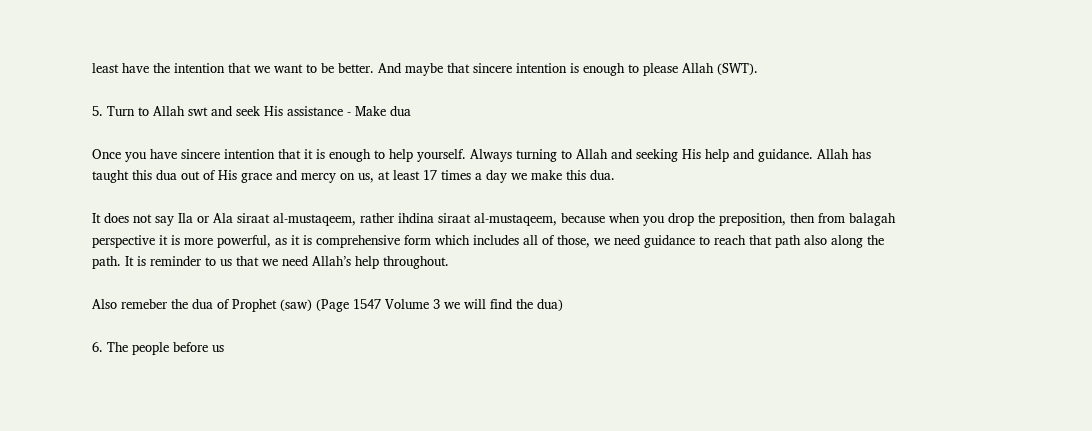least have the intention that we want to be better. And maybe that sincere intention is enough to please Allah (SWT).

5. Turn to Allah swt and seek His assistance - Make dua

Once you have sincere intention that it is enough to help yourself. Always turning to Allah and seeking His help and guidance. Allah has taught this dua out of His grace and mercy on us, at least 17 times a day we make this dua.

It does not say Ila or Ala siraat al-mustaqeem, rather ihdina siraat al-mustaqeem, because when you drop the preposition, then from balagah perspective it is more powerful, as it is comprehensive form which includes all of those, we need guidance to reach that path also along the path. It is reminder to us that we need Allah’s help throughout.

Also remeber the dua of Prophet (saw) (Page 1547 Volume 3 we will find the dua)

6. The people before us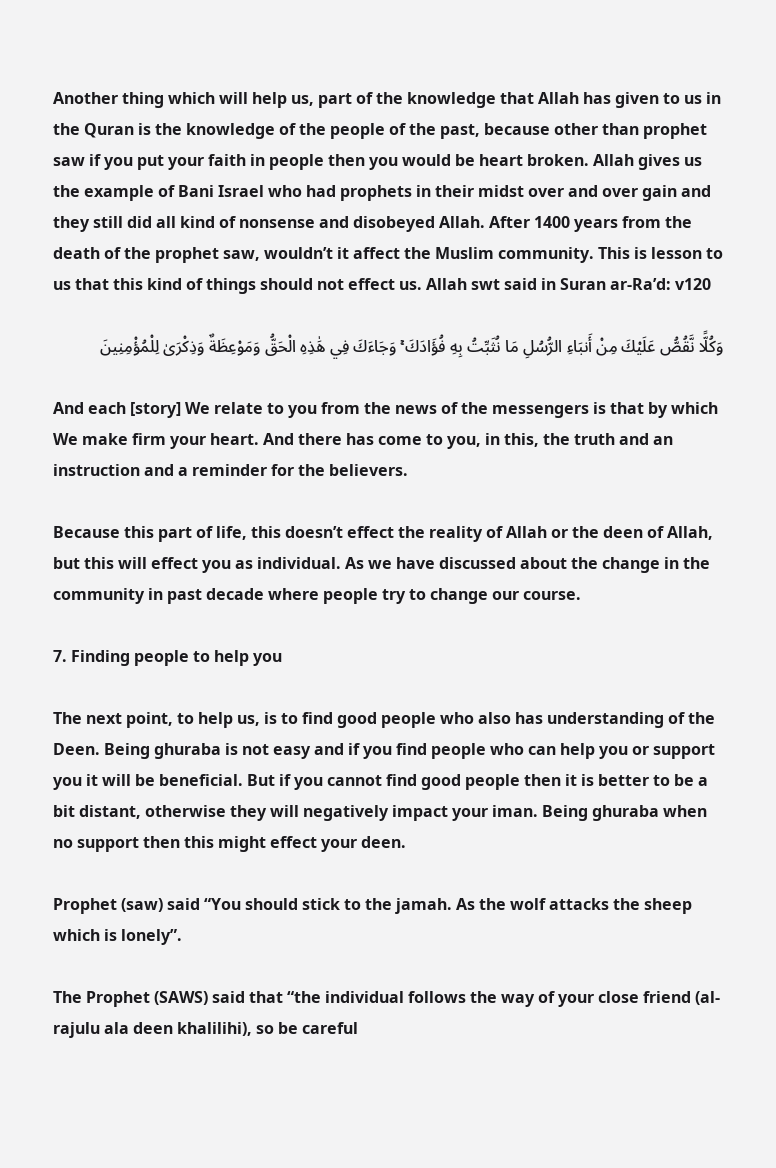Another thing which will help us, part of the knowledge that Allah has given to us in the Quran is the knowledge of the people of the past, because other than prophet saw if you put your faith in people then you would be heart broken. Allah gives us the example of Bani Israel who had prophets in their midst over and over gain and they still did all kind of nonsense and disobeyed Allah. After 1400 years from the death of the prophet saw, wouldn’t it affect the Muslim community. This is lesson to us that this kind of things should not effect us. Allah swt said in Suran ar-Ra’d: v120

وَكُلًّا نَّقُصُّ عَلَيْكَ مِنْ أَنبَاءِ الرُّسُلِ مَا نُثَبِّتُ بِهِ فُؤَادَكَ ۚ وَجَاءَكَ فِي هَٰذِهِ الْحَقُّ وَمَوْعِظَةٌ وَذِكْرَىٰ لِلْمُؤْمِنِينَ

And each [story] We relate to you from the news of the messengers is that by which We make firm your heart. And there has come to you, in this, the truth and an instruction and a reminder for the believers.

Because this part of life, this doesn’t effect the reality of Allah or the deen of Allah, but this will effect you as individual. As we have discussed about the change in the community in past decade where people try to change our course.

7. Finding people to help you

The next point, to help us, is to find good people who also has understanding of the Deen. Being ghuraba is not easy and if you find people who can help you or support you it will be beneficial. But if you cannot find good people then it is better to be a bit distant, otherwise they will negatively impact your iman. Being ghuraba when no support then this might effect your deen.

Prophet (saw) said “You should stick to the jamah. As the wolf attacks the sheep which is lonely”.

The Prophet (SAWS) said that “the individual follows the way of your close friend (al-rajulu ala deen khalilihi), so be careful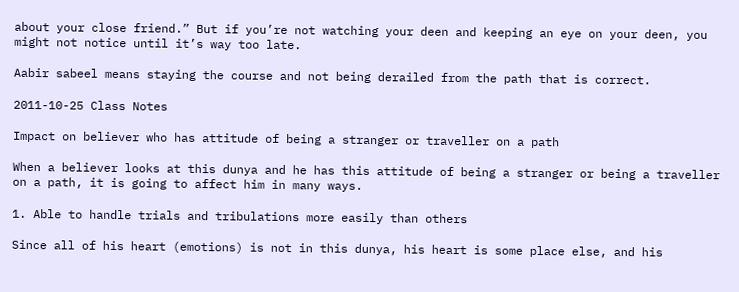about your close friend.” But if you’re not watching your deen and keeping an eye on your deen, you might not notice until it’s way too late.

Aabir sabeel means staying the course and not being derailed from the path that is correct.

2011-10-25 Class Notes

Impact on believer who has attitude of being a stranger or traveller on a path

When a believer looks at this dunya and he has this attitude of being a stranger or being a traveller on a path, it is going to affect him in many ways.

1. Able to handle trials and tribulations more easily than others

Since all of his heart (emotions) is not in this dunya, his heart is some place else, and his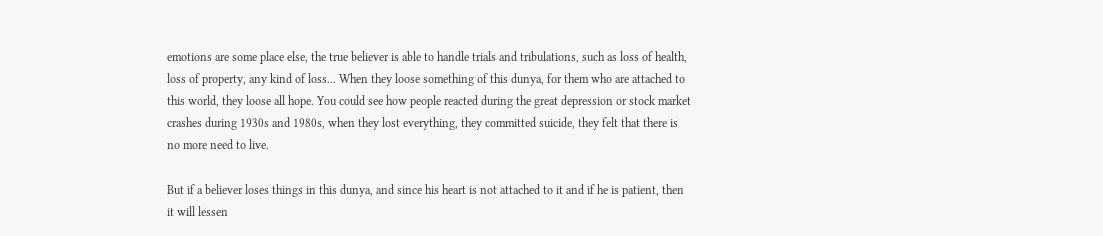emotions are some place else, the true believer is able to handle trials and tribulations, such as loss of health, loss of property, any kind of loss... When they loose something of this dunya, for them who are attached to this world, they loose all hope. You could see how people reacted during the great depression or stock market crashes during 1930s and 1980s, when they lost everything, they committed suicide, they felt that there is no more need to live.

But if a believer loses things in this dunya, and since his heart is not attached to it and if he is patient, then it will lessen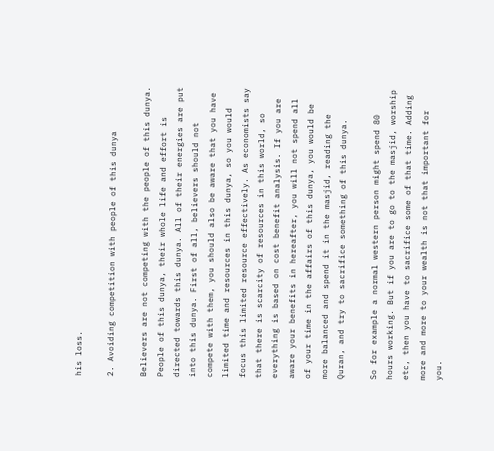his loss.

2. Avoiding competition with people of this dunya

Believers are not competing with the people of this dunya. People of this dunya, their whole life and effort is directed towards this dunya. All of their energies are put into this dunya. First of all, believers should not compete with them, you should also be aware that you have limited time and resources in this dunya, so you would focus this limited resource effectively. As economists say that there is scarcity of resources in this world, so everything is based on cost benefit analysis. If you are aware your benefits in hereafter, you will not spend all of your time in the affairs of this dunya, you would be more balanced and spend it in the masjid, reading the Quran, and try to sacrifice something of this dunya.

So for example a normal western person might spend 80 hours working. But if you are to go to the masjid, worship etc, then you have to sacrifice some of that time. Adding more and more to your wealth is not that important for you.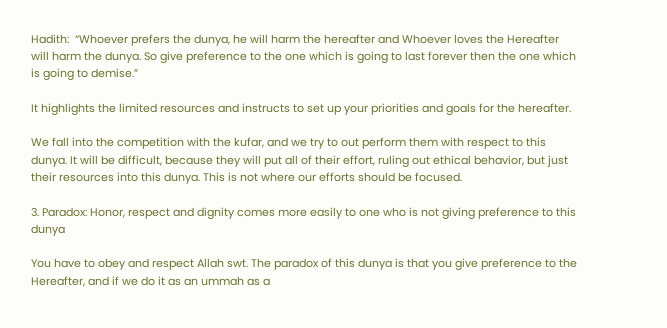Hadith:  “Whoever prefers the dunya, he will harm the hereafter and Whoever loves the Hereafter will harm the dunya. So give preference to the one which is going to last forever then the one which is going to demise.”

It highlights the limited resources and instructs to set up your priorities and goals for the hereafter.

We fall into the competition with the kufar, and we try to out perform them with respect to this dunya. It will be difficult, because they will put all of their effort, ruling out ethical behavior, but just their resources into this dunya. This is not where our efforts should be focused.

3. Paradox: Honor, respect and dignity comes more easily to one who is not giving preference to this dunya

You have to obey and respect Allah swt. The paradox of this dunya is that you give preference to the Hereafter, and if we do it as an ummah as a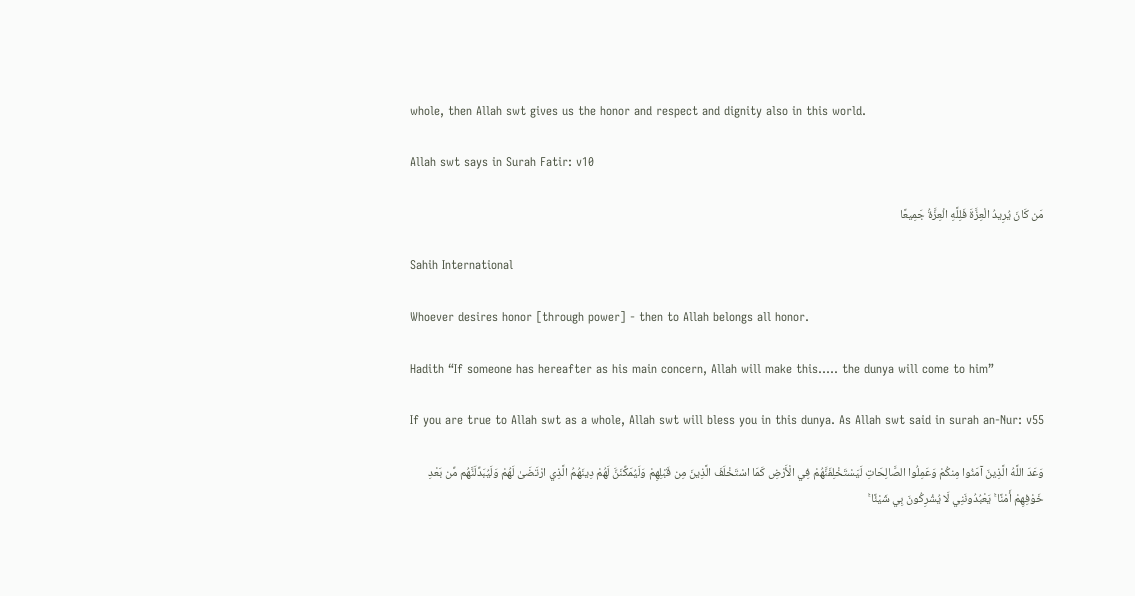whole, then Allah swt gives us the honor and respect and dignity also in this world.

Allah swt says in Surah Fatir: v10

مَن كَانَ يُرِيدُ الْعِزَّةَ فَلِلَّهِ الْعِزَّةُ جَمِيعًا

Sahih International

Whoever desires honor [through power] - then to Allah belongs all honor.

Hadith “If someone has hereafter as his main concern, Allah will make this..... the dunya will come to him”

If you are true to Allah swt as a whole, Allah swt will bless you in this dunya. As Allah swt said in surah an-Nur: v55

وَعَدَ اللَّهُ الَّذِينَ آمَنُوا مِنكُمْ وَعَمِلُوا الصَّالِحَاتِ لَيَسْتَخْلِفَنَّهُمْ فِي الْأَرْضِ كَمَا اسْتَخْلَفَ الَّذِينَ مِن قَبْلِهِمْ وَلَيُمَكِّنَنَّ لَهُمْ دِينَهُمُ الَّذِي ارْتَضَىٰ لَهُمْ وَلَيُبَدِّلَنَّهُم مِّن بَعْدِ خَوْفِهِمْ أَمْنًا ۚ يَعْبُدُونَنِي لَا يُشْرِكُونَ بِي شَيْئًا ۚ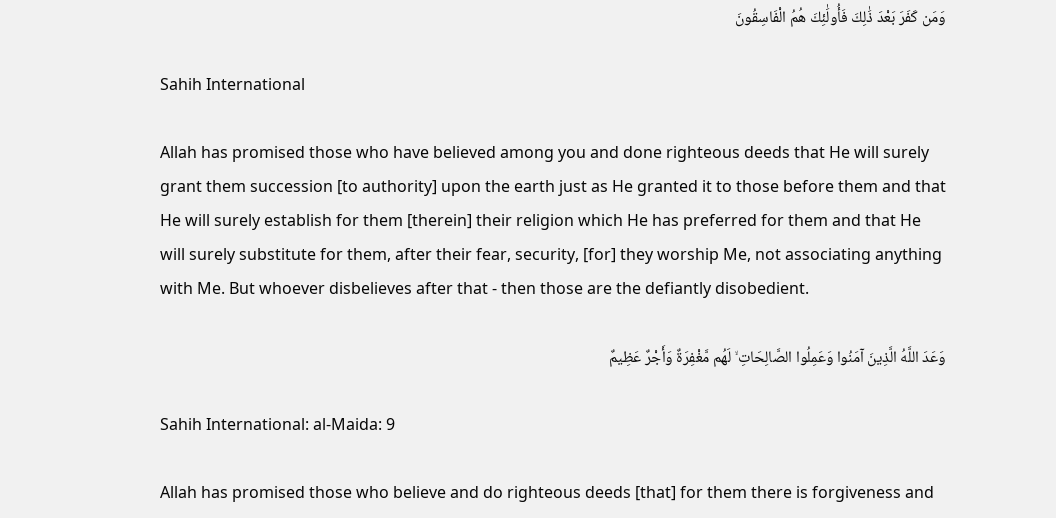وَمَن كَفَرَ بَعْدَ ذَٰلِكَ فَأُولَٰئِكَ هُمُ الْفَاسِقُونَ

Sahih International

Allah has promised those who have believed among you and done righteous deeds that He will surely grant them succession [to authority] upon the earth just as He granted it to those before them and that He will surely establish for them [therein] their religion which He has preferred for them and that He will surely substitute for them, after their fear, security, [for] they worship Me, not associating anything with Me. But whoever disbelieves after that - then those are the defiantly disobedient.

وَعَدَ اللَّهُ الَّذِينَ آمَنُوا وَعَمِلُوا الصَّالِحَاتِ ۙ لَهُم مَّغْفِرَةٌ وَأَجْرٌ عَظِيمٌ

Sahih International: al-Maida: 9

Allah has promised those who believe and do righteous deeds [that] for them there is forgiveness and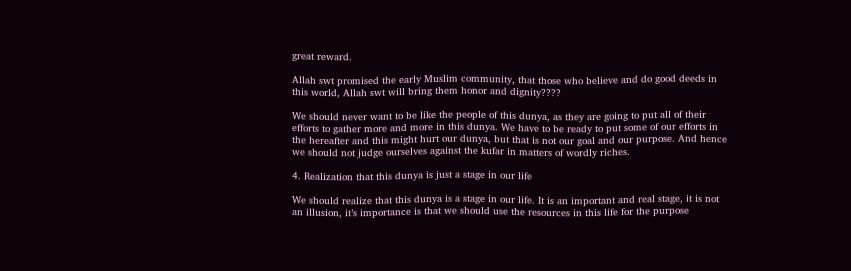great reward.

Allah swt promised the early Muslim community, that those who believe and do good deeds in this world, Allah swt will bring them honor and dignity????

We should never want to be like the people of this dunya, as they are going to put all of their efforts to gather more and more in this dunya. We have to be ready to put some of our efforts in the hereafter and this might hurt our dunya, but that is not our goal and our purpose. And hence we should not judge ourselves against the kufar in matters of wordly riches.

4. Realization that this dunya is just a stage in our life

We should realize that this dunya is a stage in our life. It is an important and real stage, it is not an illusion, it’s importance is that we should use the resources in this life for the purpose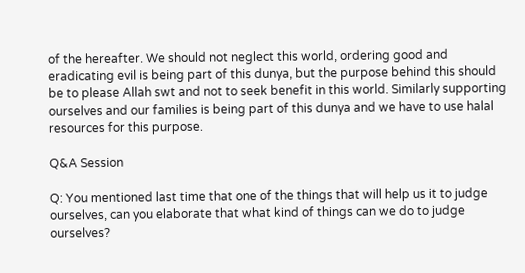of the hereafter. We should not neglect this world, ordering good and eradicating evil is being part of this dunya, but the purpose behind this should be to please Allah swt and not to seek benefit in this world. Similarly supporting ourselves and our families is being part of this dunya and we have to use halal resources for this purpose.

Q&A Session

Q: You mentioned last time that one of the things that will help us it to judge ourselves, can you elaborate that what kind of things can we do to judge ourselves?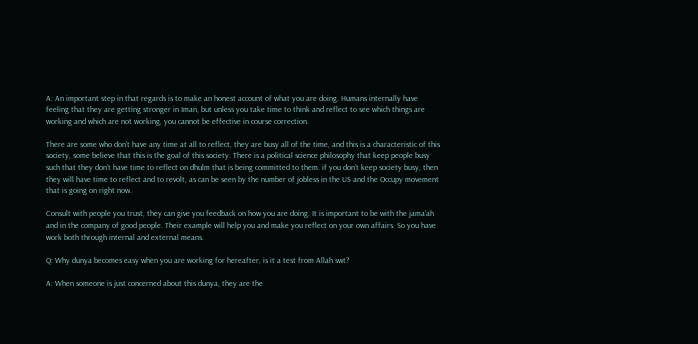A: An important step in that regards is to make an honest account of what you are doing. Humans internally have feeling that they are getting stronger in Iman, but unless you take time to think and reflect to see which things are working and which are not working, you cannot be effective in course correction.

There are some who don't have any time at all to reflect, they are busy all of the time, and this is a characteristic of this society, some believe that this is the goal of this society. There is a political science philosophy that keep people busy such that they don’t have time to reflect on dhulm that is being committed to them. if you don’t keep society busy, then they will have time to reflect and to revolt, as can be seen by the number of jobless in the US and the Occupy movement that is going on right now.

Consult with people you trust, they can give you feedback on how you are doing. It is important to be with the jama’ah and in the company of good people. Their example will help you and make you reflect on your own affairs. So you have work both through internal and external means.

Q: Why dunya becomes easy when you are working for hereafter, is it a test from Allah swt?

A: When someone is just concerned about this dunya, they are the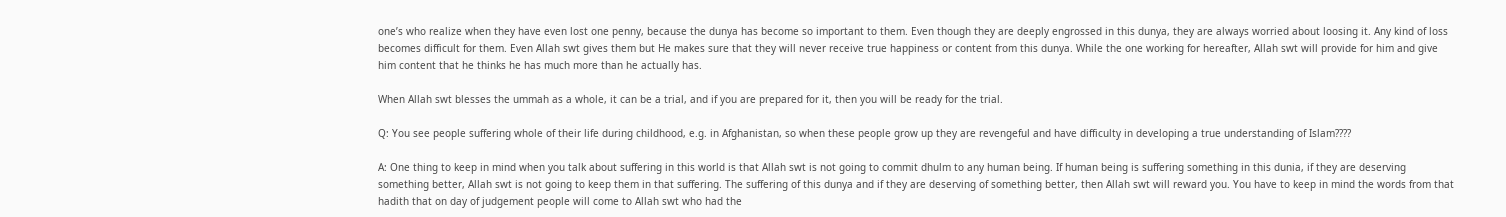one’s who realize when they have even lost one penny, because the dunya has become so important to them. Even though they are deeply engrossed in this dunya, they are always worried about loosing it. Any kind of loss becomes difficult for them. Even Allah swt gives them but He makes sure that they will never receive true happiness or content from this dunya. While the one working for hereafter, Allah swt will provide for him and give him content that he thinks he has much more than he actually has.

When Allah swt blesses the ummah as a whole, it can be a trial, and if you are prepared for it, then you will be ready for the trial.

Q: You see people suffering whole of their life during childhood, e.g. in Afghanistan, so when these people grow up they are revengeful and have difficulty in developing a true understanding of Islam????

A: One thing to keep in mind when you talk about suffering in this world is that Allah swt is not going to commit dhulm to any human being. If human being is suffering something in this dunia, if they are deserving something better, Allah swt is not going to keep them in that suffering. The suffering of this dunya and if they are deserving of something better, then Allah swt will reward you. You have to keep in mind the words from that hadith that on day of judgement people will come to Allah swt who had the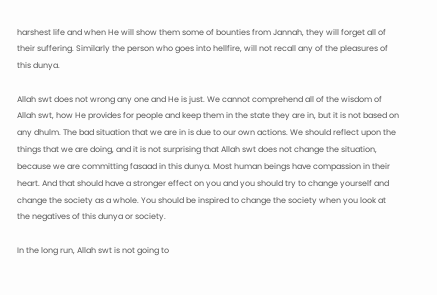harshest life and when He will show them some of bounties from Jannah, they will forget all of their suffering. Similarly the person who goes into hellfire, will not recall any of the pleasures of this dunya.

Allah swt does not wrong any one and He is just. We cannot comprehend all of the wisdom of Allah swt, how He provides for people and keep them in the state they are in, but it is not based on any dhulm. The bad situation that we are in is due to our own actions. We should reflect upon the things that we are doing, and it is not surprising that Allah swt does not change the situation, because we are committing fasaad in this dunya. Most human beings have compassion in their heart. And that should have a stronger effect on you and you should try to change yourself and change the society as a whole. You should be inspired to change the society when you look at the negatives of this dunya or society.

In the long run, Allah swt is not going to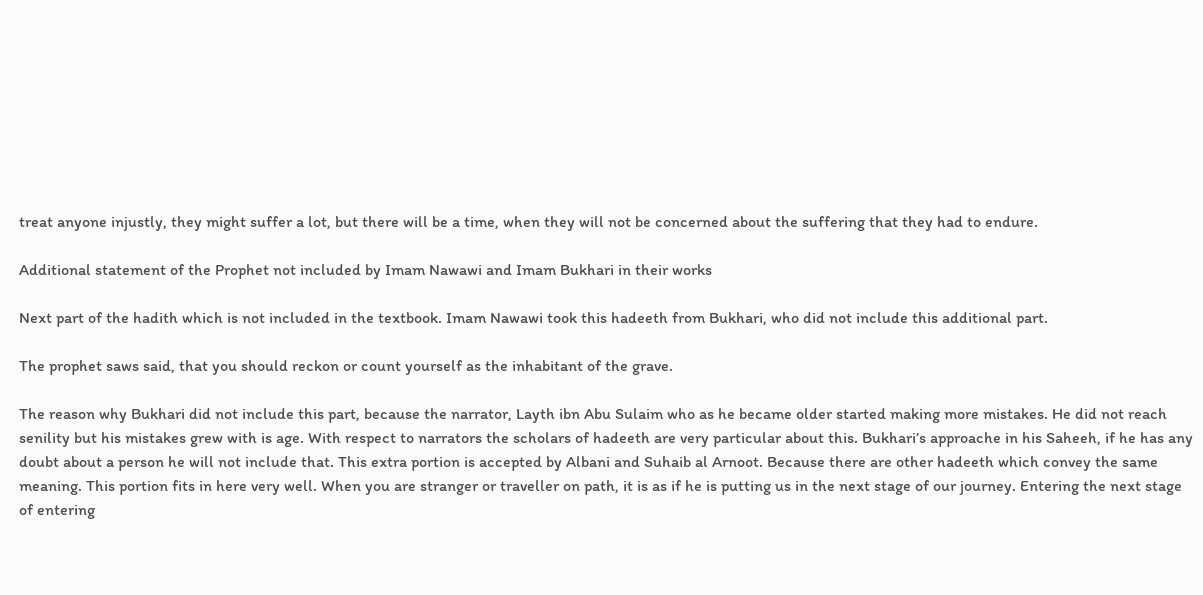treat anyone injustly, they might suffer a lot, but there will be a time, when they will not be concerned about the suffering that they had to endure.

Additional statement of the Prophet not included by Imam Nawawi and Imam Bukhari in their works

Next part of the hadith which is not included in the textbook. Imam Nawawi took this hadeeth from Bukhari, who did not include this additional part.

The prophet saws said, that you should reckon or count yourself as the inhabitant of the grave.

The reason why Bukhari did not include this part, because the narrator, Layth ibn Abu Sulaim who as he became older started making more mistakes. He did not reach senility but his mistakes grew with is age. With respect to narrators the scholars of hadeeth are very particular about this. Bukhari’s approache in his Saheeh, if he has any doubt about a person he will not include that. This extra portion is accepted by Albani and Suhaib al Arnoot. Because there are other hadeeth which convey the same meaning. This portion fits in here very well. When you are stranger or traveller on path, it is as if he is putting us in the next stage of our journey. Entering the next stage of entering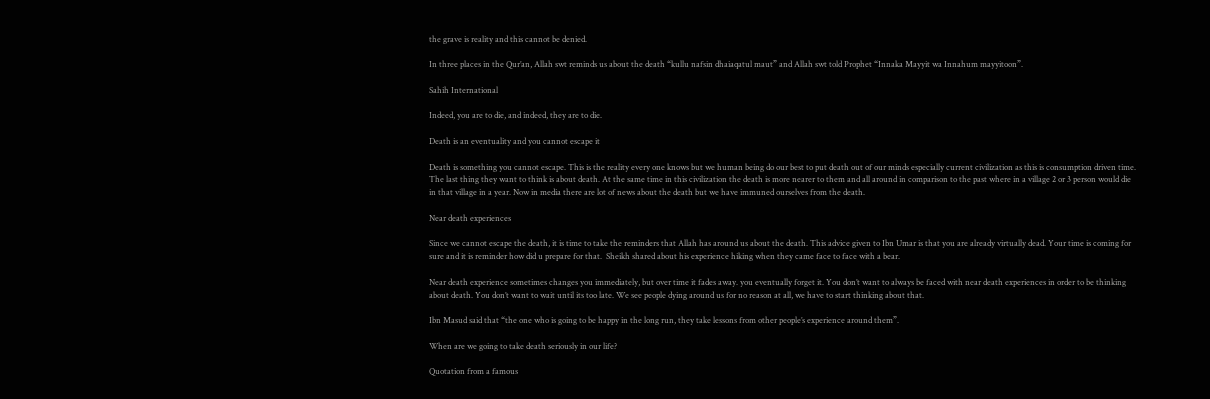the grave is reality and this cannot be denied.

In three places in the Qur’an, Allah swt reminds us about the death “kullu nafsin dhaiaqatul maut” and Allah swt told Prophet “Innaka Mayyit wa Innahum mayyitoon”.

Sahih International

Indeed, you are to die, and indeed, they are to die.

Death is an eventuality and you cannot escape it

Death is something you cannot escape. This is the reality every one knows but we human being do our best to put death out of our minds especially current civilization as this is consumption driven time. The last thing they want to think is about death. At the same time in this civilization the death is more nearer to them and all around in comparison to the past where in a village 2 or 3 person would die in that village in a year. Now in media there are lot of news about the death but we have immuned ourselves from the death.

Near death experiences

Since we cannot escape the death, it is time to take the reminders that Allah has around us about the death. This advice given to Ibn Umar is that you are already virtually dead. Your time is coming for sure and it is reminder how did u prepare for that.  Sheikh shared about his experience hiking when they came face to face with a bear.

Near death experience sometimes changes you immediately, but over time it fades away. you eventually forget it. You don’t want to always be faced with near death experiences in order to be thinking about death. You don’t want to wait until its too late. We see people dying around us for no reason at all, we have to start thinking about that.

Ibn Masud said that “the one who is going to be happy in the long run, they take lessons from other people’s experience around them”.

When are we going to take death seriously in our life?

Quotation from a famous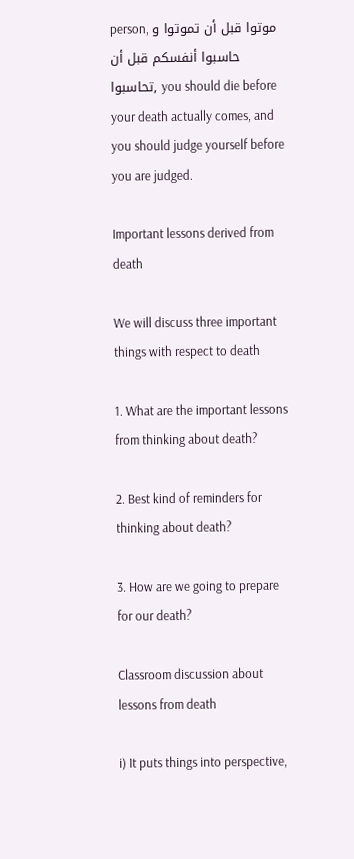person, موتوا قبل أن تموتوا و حاسبوا أنفسكم قبل أن تحاسبوا, you should die before your death actually comes, and you should judge yourself before you are judged.

Important lessons derived from death

We will discuss three important things with respect to death

1. What are the important lessons from thinking about death?

2. Best kind of reminders for thinking about death?

3. How are we going to prepare for our death?

Classroom discussion about lessons from death

i) It puts things into perspective,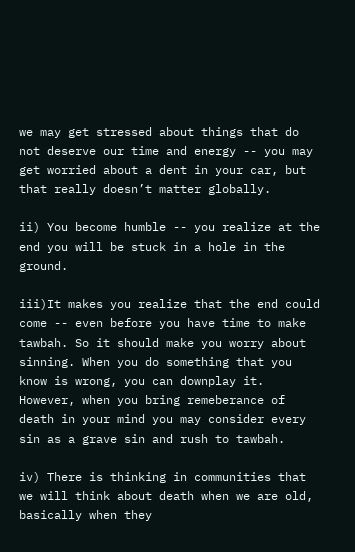we may get stressed about things that do not deserve our time and energy -- you may get worried about a dent in your car, but that really doesn’t matter globally.

ii) You become humble -- you realize at the end you will be stuck in a hole in the ground.

iii)It makes you realize that the end could come -- even before you have time to make tawbah. So it should make you worry about sinning. When you do something that you know is wrong, you can downplay it. However, when you bring remeberance of death in your mind you may consider every sin as a grave sin and rush to tawbah.

iv) There is thinking in communities that we will think about death when we are old, basically when they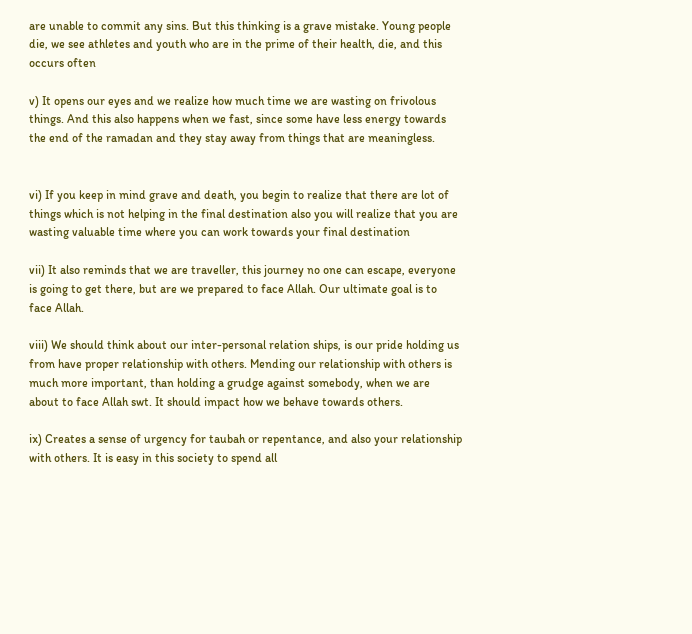are unable to commit any sins. But this thinking is a grave mistake. Young people die, we see athletes and youth who are in the prime of their health, die, and this occurs often

v) It opens our eyes and we realize how much time we are wasting on frivolous things. And this also happens when we fast, since some have less energy towards the end of the ramadan and they stay away from things that are meaningless.


vi) If you keep in mind grave and death, you begin to realize that there are lot of things which is not helping in the final destination also you will realize that you are wasting valuable time where you can work towards your final destination

vii) It also reminds that we are traveller, this journey no one can escape, everyone is going to get there, but are we prepared to face Allah. Our ultimate goal is to face Allah.

viii) We should think about our inter-personal relation ships, is our pride holding us from have proper relationship with others. Mending our relationship with others is much more important, than holding a grudge against somebody, when we are about to face Allah swt. It should impact how we behave towards others.

ix) Creates a sense of urgency for taubah or repentance, and also your relationship with others. It is easy in this society to spend all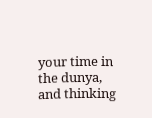your time in the dunya, and thinking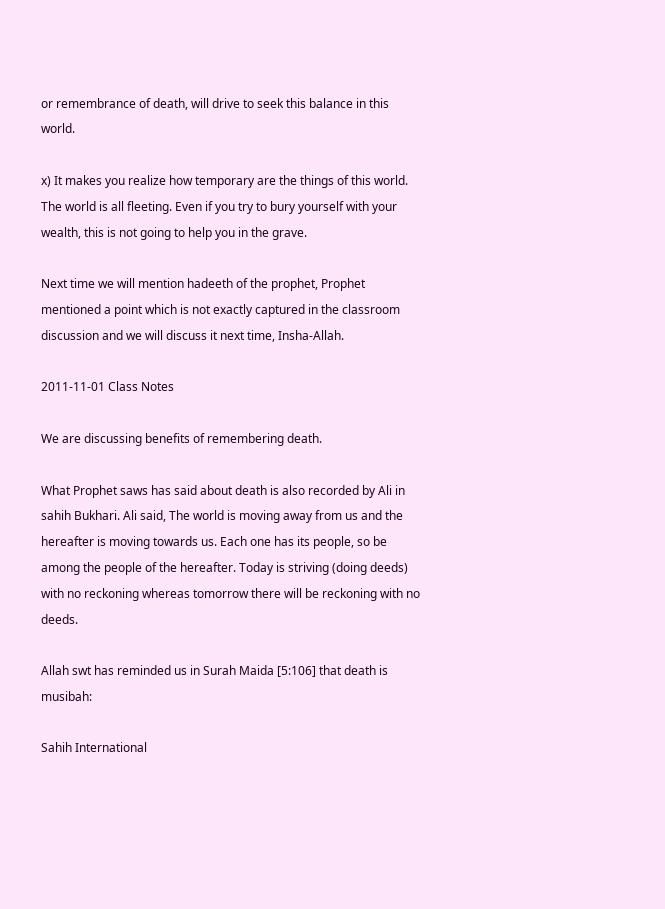or remembrance of death, will drive to seek this balance in this world.

x) It makes you realize how temporary are the things of this world. The world is all fleeting. Even if you try to bury yourself with your wealth, this is not going to help you in the grave.

Next time we will mention hadeeth of the prophet, Prophet mentioned a point which is not exactly captured in the classroom discussion and we will discuss it next time, Insha-Allah.

2011-11-01 Class Notes

We are discussing benefits of remembering death.

What Prophet saws has said about death is also recorded by Ali in sahih Bukhari. Ali said, The world is moving away from us and the hereafter is moving towards us. Each one has its people, so be among the people of the hereafter. Today is striving (doing deeds) with no reckoning whereas tomorrow there will be reckoning with no deeds.

Allah swt has reminded us in Surah Maida [5:106] that death is musibah:

Sahih International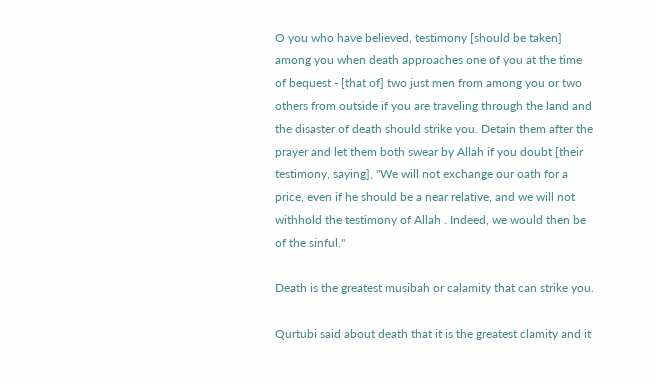O you who have believed, testimony [should be taken] among you when death approaches one of you at the time of bequest - [that of] two just men from among you or two others from outside if you are traveling through the land and the disaster of death should strike you. Detain them after the prayer and let them both swear by Allah if you doubt [their testimony, saying], "We will not exchange our oath for a price, even if he should be a near relative, and we will not withhold the testimony of Allah . Indeed, we would then be of the sinful."

Death is the greatest musibah or calamity that can strike you.

Qurtubi said about death that it is the greatest clamity and it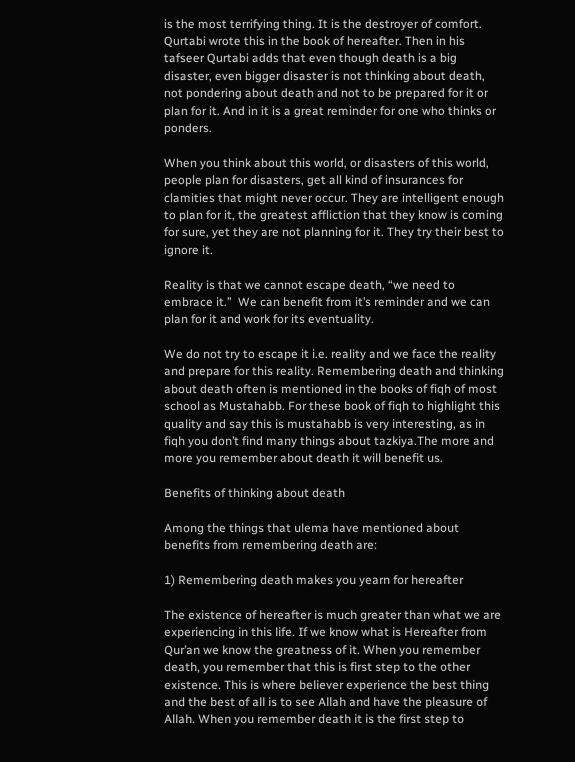is the most terrifying thing. It is the destroyer of comfort. Qurtabi wrote this in the book of hereafter. Then in his tafseer Qurtabi adds that even though death is a big disaster, even bigger disaster is not thinking about death, not pondering about death and not to be prepared for it or plan for it. And in it is a great reminder for one who thinks or ponders.

When you think about this world, or disasters of this world, people plan for disasters, get all kind of insurances for clamities that might never occur. They are intelligent enough to plan for it, the greatest affliction that they know is coming for sure, yet they are not planning for it. They try their best to ignore it.

Reality is that we cannot escape death, “we need to embrace it.”  We can benefit from it’s reminder and we can plan for it and work for its eventuality.

We do not try to escape it i.e. reality and we face the reality and prepare for this reality. Remembering death and thinking about death often is mentioned in the books of fiqh of most school as Mustahabb. For these book of fiqh to highlight this quality and say this is mustahabb is very interesting, as in fiqh you don’t find many things about tazkiya.The more and more you remember about death it will benefit us.

Benefits of thinking about death

Among the things that ulema have mentioned about benefits from remembering death are:

1) Remembering death makes you yearn for hereafter

The existence of hereafter is much greater than what we are experiencing in this life. If we know what is Hereafter from Qur’an we know the greatness of it. When you remember death, you remember that this is first step to the other existence. This is where believer experience the best thing and the best of all is to see Allah and have the pleasure of Allah. When you remember death it is the first step to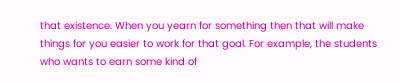that existence. When you yearn for something then that will make things for you easier to work for that goal. For example, the students who wants to earn some kind of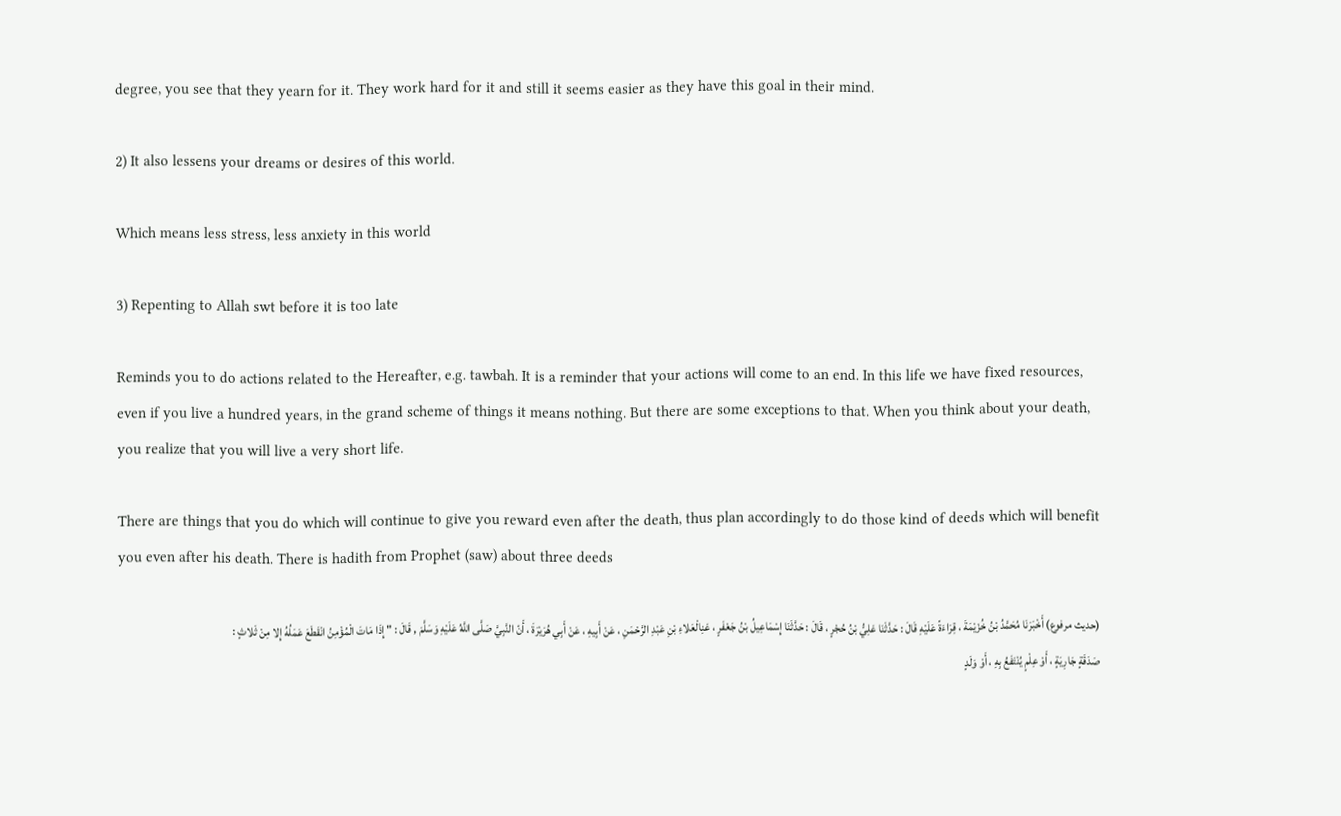degree, you see that they yearn for it. They work hard for it and still it seems easier as they have this goal in their mind.

2) It also lessens your dreams or desires of this world.

Which means less stress, less anxiety in this world

3) Repenting to Allah swt before it is too late

Reminds you to do actions related to the Hereafter, e.g. tawbah. It is a reminder that your actions will come to an end. In this life we have fixed resources, even if you live a hundred years, in the grand scheme of things it means nothing. But there are some exceptions to that. When you think about your death, you realize that you will live a very short life.

There are things that you do which will continue to give you reward even after the death, thus plan accordingly to do those kind of deeds which will benefit you even after his death. There is hadith from Prophet (saw) about three deeds

(حديث مرفوع) أَخْبَرَنَا مُحَمَّدُ بْنُ خُزَيْمَةَ ، قِرَاءَةً عَلَيْهِ قَالَ : حَدَّثَنَا عَلِيُّ بْنُ حُجْرٍ ، قَالَ : حَدَّثَنَا إِسْمَاعِيلُ بْنُ جَعْفَرٍ ، عَنِالْعَلاءِ بْنِ عَبْدِ الرَّحْمَنِ ، عَنْ أَبِيهِ ، عَنْ أَبِي هُرَيْرَةَ ، أَنّ النَّبِيَّ صَلَّى اللَّهُ عَلَيْهِ وَسَلَّمَ , قَالَ : " إِذَا مَاتَ الْمُؤْمِنُ انْقَطَعَ عَمَلُهُ إِلا مِنْ ثَلاثٍ : صَدَقَةٍ جَارِيَةٍ ، أَوْ عِلْمٍ يُنْتَفَعُ بِهِ ، أَوْ وَلَدٍ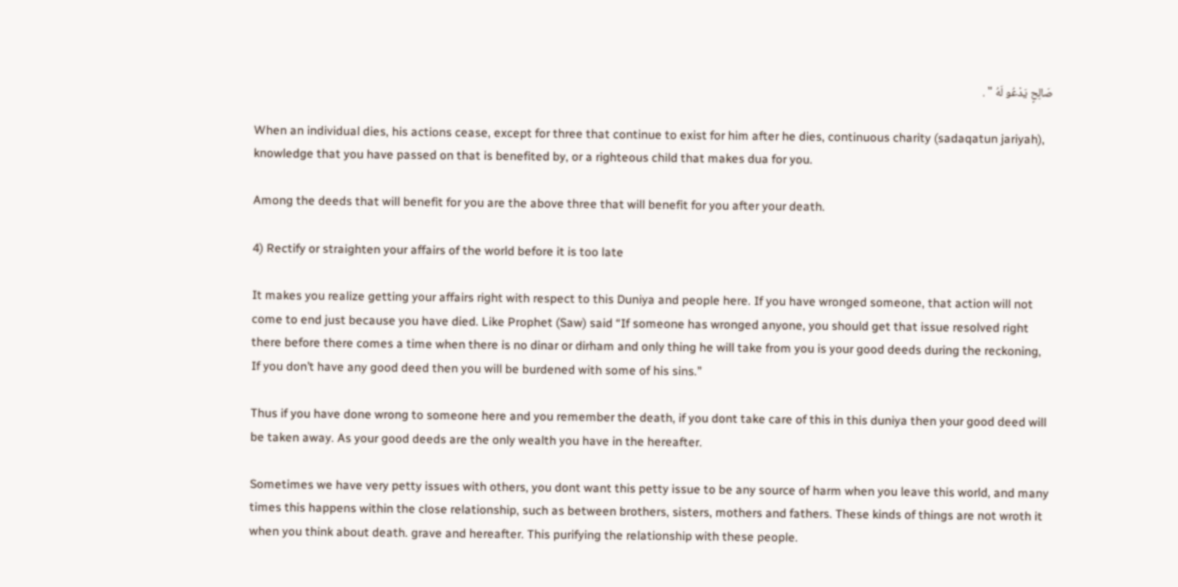صَالِحٍ يَدْعُو لَهُ " .

When an individual dies, his actions cease, except for three that continue to exist for him after he dies, continuous charity (sadaqatun jariyah), knowledge that you have passed on that is benefited by, or a righteous child that makes dua for you.

Among the deeds that will benefit for you are the above three that will benefit for you after your death.

4) Rectify or straighten your affairs of the world before it is too late

It makes you realize getting your affairs right with respect to this Duniya and people here. If you have wronged someone, that action will not come to end just because you have died. Like Prophet (Saw) said “If someone has wronged anyone, you should get that issue resolved right there before there comes a time when there is no dinar or dirham and only thing he will take from you is your good deeds during the reckoning, If you don’t have any good deed then you will be burdened with some of his sins.”

Thus if you have done wrong to someone here and you remember the death, if you dont take care of this in this duniya then your good deed will be taken away. As your good deeds are the only wealth you have in the hereafter.

Sometimes we have very petty issues with others, you dont want this petty issue to be any source of harm when you leave this world, and many times this happens within the close relationship, such as between brothers, sisters, mothers and fathers. These kinds of things are not wroth it when you think about death. grave and hereafter. This purifying the relationship with these people.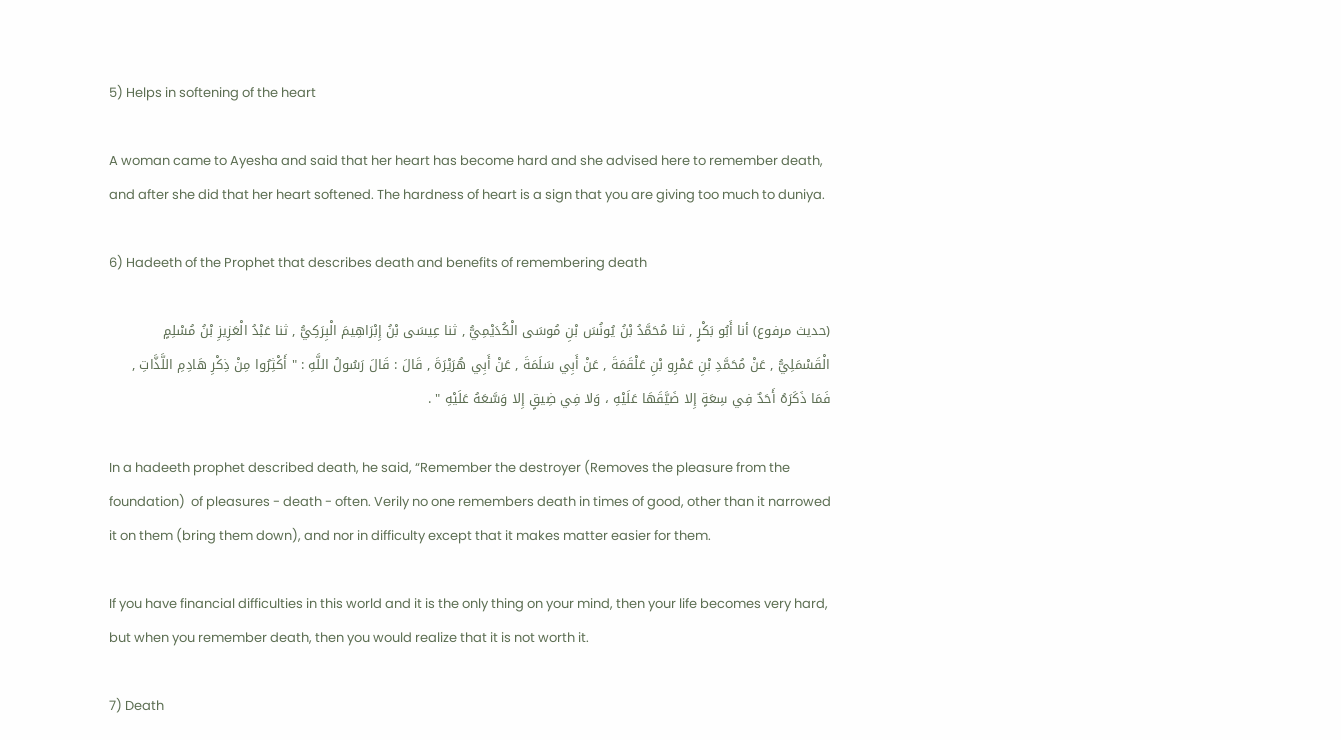5) Helps in softening of the heart

A woman came to Ayesha and said that her heart has become hard and she advised here to remember death, and after she did that her heart softened. The hardness of heart is a sign that you are giving too much to duniya.

6) Hadeeth of the Prophet that describes death and benefits of remembering death

(حديث مرفوع) أنا أَبُو بَكْرٍ , ثنا مُحَمَّدُ بْنُ يُونُسَ بْنِ مُوسَى الْكُدَيْمِيُّ , ثنا عِيسَى بْنُ إِبْرَاهِيمَ الْبِرَكِيُّ , ثنا عَبْدُ الْعَزِيزِ بْنُ مُسْلِمٍ الْقَسْمَلِيُّ , عَنْ مُحَمَّدِ بْنِ عَمْرِو بْنِ عَلْقَمَةَ , عَنْ أَبِي سَلَمَةَ , عَنْ أَبِي هُرَيْرَةَ , قَالَ : قَالَ رَسُولُ اللَّهِ : " أَكْثِرُوا مِنْ ذِكْرِ هَادِمِ اللَّذَّاتِ , فَمَا ذَكَرَهُ أَحَدٌ فِي سِعَةٍ إِلا ضَيَّقَهَا عَلَيْهِ ، وَلا فِي ضِيقٍ إِلا وَسَّعَهُ عَلَيْهِ " .

In a hadeeth prophet described death, he said, “Remember the destroyer (Removes the pleasure from the foundation)  of pleasures - death - often. Verily no one remembers death in times of good, other than it narrowed it on them (bring them down), and nor in difficulty except that it makes matter easier for them.

If you have financial difficulties in this world and it is the only thing on your mind, then your life becomes very hard, but when you remember death, then you would realize that it is not worth it.

7) Death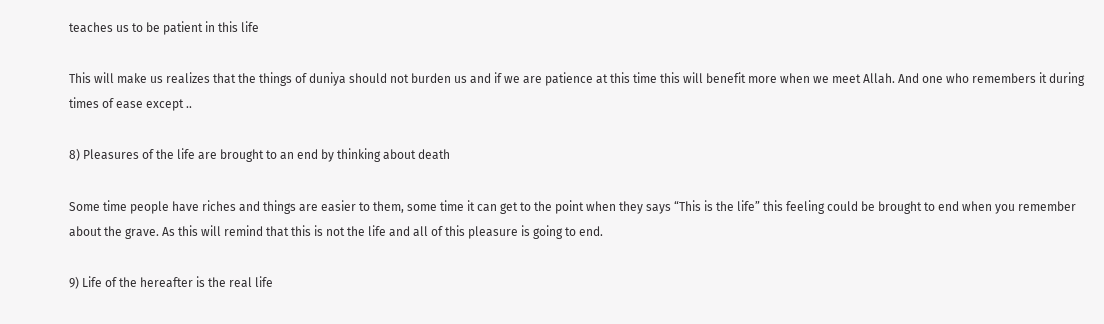teaches us to be patient in this life

This will make us realizes that the things of duniya should not burden us and if we are patience at this time this will benefit more when we meet Allah. And one who remembers it during times of ease except ..

8) Pleasures of the life are brought to an end by thinking about death

Some time people have riches and things are easier to them, some time it can get to the point when they says “This is the life” this feeling could be brought to end when you remember about the grave. As this will remind that this is not the life and all of this pleasure is going to end.

9) Life of the hereafter is the real life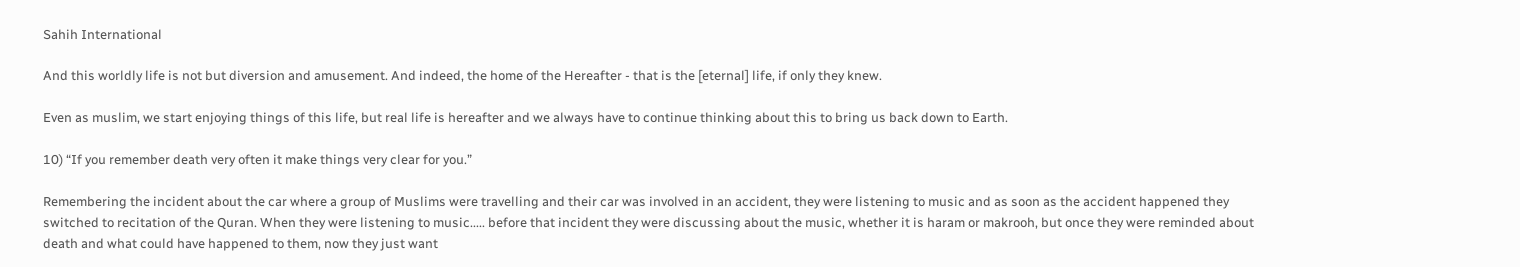Sahih International

And this worldly life is not but diversion and amusement. And indeed, the home of the Hereafter - that is the [eternal] life, if only they knew.

Even as muslim, we start enjoying things of this life, but real life is hereafter and we always have to continue thinking about this to bring us back down to Earth.

10) “If you remember death very often it make things very clear for you.”

Remembering the incident about the car where a group of Muslims were travelling and their car was involved in an accident, they were listening to music and as soon as the accident happened they switched to recitation of the Quran. When they were listening to music..... before that incident they were discussing about the music, whether it is haram or makrooh, but once they were reminded about death and what could have happened to them, now they just want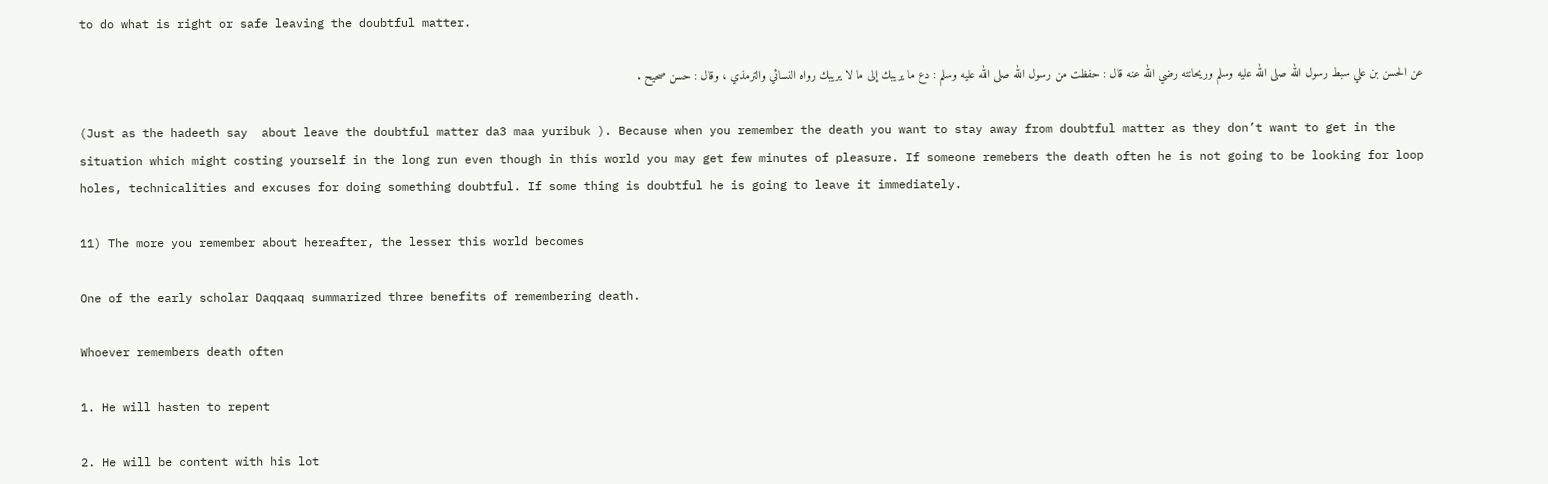to do what is right or safe leaving the doubtful matter.

عن الحسن بن علي سبط رسول الله صلى الله عليه وسلم وريحانته رضي الله عنه قال : حفظت من رسول الله صلى الله عليه وسلم : دع ما يريبك إلى ما لا يريبك رواه النسائي والترمذي ، وقال : حسن صحيح .

(Just as the hadeeth say  about leave the doubtful matter da3 maa yuribuk ). Because when you remember the death you want to stay away from doubtful matter as they don’t want to get in the situation which might costing yourself in the long run even though in this world you may get few minutes of pleasure. If someone remebers the death often he is not going to be looking for loop holes, technicalities and excuses for doing something doubtful. If some thing is doubtful he is going to leave it immediately.

11) The more you remember about hereafter, the lesser this world becomes

One of the early scholar Daqqaaq summarized three benefits of remembering death.

Whoever remembers death often

1. He will hasten to repent

2. He will be content with his lot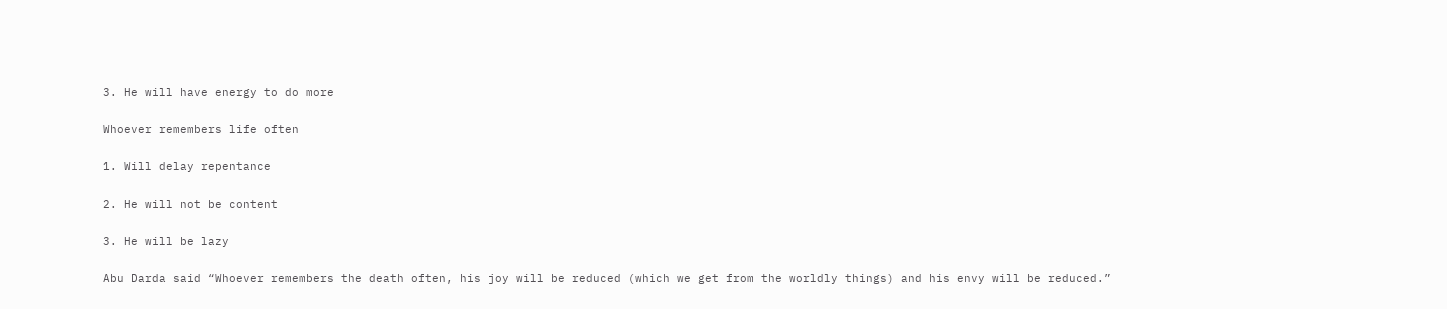3. He will have energy to do more

Whoever remembers life often

1. Will delay repentance

2. He will not be content

3. He will be lazy

Abu Darda said “Whoever remembers the death often, his joy will be reduced (which we get from the worldly things) and his envy will be reduced.”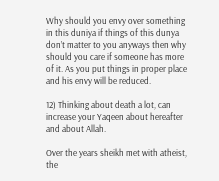Why should you envy over something in this duniya if things of this dunya don’t matter to you anyways then why should you care if someone has more of it. As you put things in proper place and his envy will be reduced.

12) Thinking about death a lot, can increase your Yaqeen about hereafter and about Allah.

Over the years sheikh met with atheist, the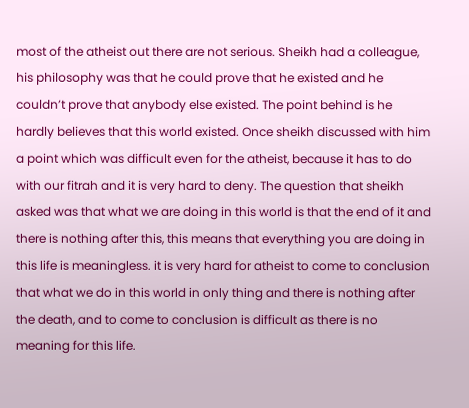most of the atheist out there are not serious. Sheikh had a colleague, his philosophy was that he could prove that he existed and he couldn’t prove that anybody else existed. The point behind is he hardly believes that this world existed. Once sheikh discussed with him a point which was difficult even for the atheist, because it has to do with our fitrah and it is very hard to deny. The question that sheikh asked was that what we are doing in this world is that the end of it and there is nothing after this, this means that everything you are doing in this life is meaningless. it is very hard for atheist to come to conclusion that what we do in this world in only thing and there is nothing after the death, and to come to conclusion is difficult as there is no meaning for this life.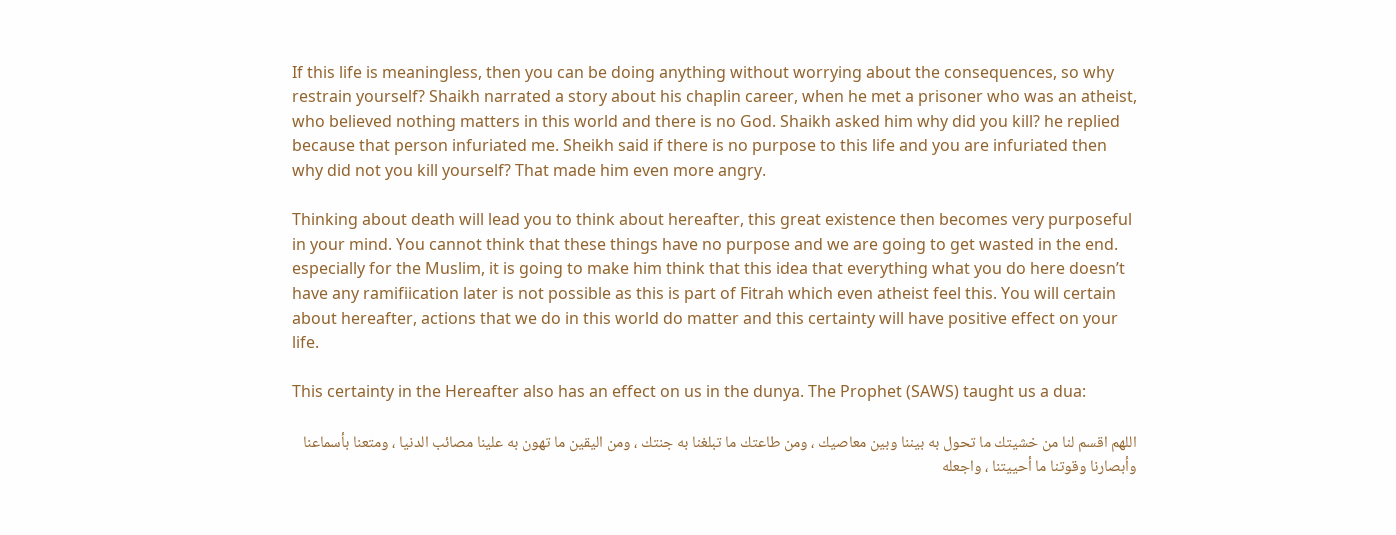If this life is meaningless, then you can be doing anything without worrying about the consequences, so why restrain yourself? Shaikh narrated a story about his chaplin career, when he met a prisoner who was an atheist, who believed nothing matters in this world and there is no God. Shaikh asked him why did you kill? he replied because that person infuriated me. Sheikh said if there is no purpose to this life and you are infuriated then why did not you kill yourself? That made him even more angry.

Thinking about death will lead you to think about hereafter, this great existence then becomes very purposeful in your mind. You cannot think that these things have no purpose and we are going to get wasted in the end. especially for the Muslim, it is going to make him think that this idea that everything what you do here doesn’t have any ramifiication later is not possible as this is part of Fitrah which even atheist feel this. You will certain about hereafter, actions that we do in this world do matter and this certainty will have positive effect on your life.

This certainty in the Hereafter also has an effect on us in the dunya. The Prophet (SAWS) taught us a dua:

اللهم اقسم لنا من خشيتك ما تحول به بيننا وبين معاصيك ، ومن طاعتك ما تبلغنا به جنتك ، ومن اليقين ما تهون به علينا مصائب الدنيا ، ومتعنا بأسماعنا وأبصارنا وقوتنا ما أحييتنا ، واجعله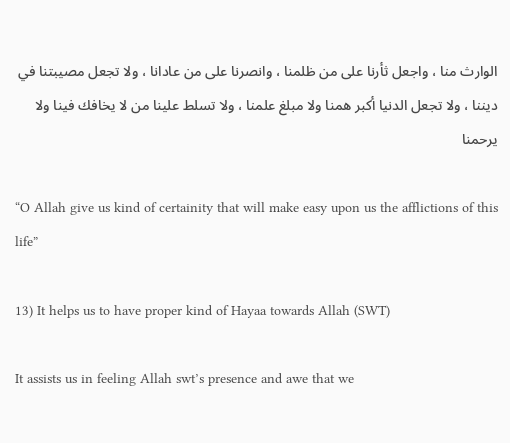الوارث منا ، واجعل ثأرنا على من ظلمنا ، وانصرنا على من عادانا ، ولا تجعل مصيبتنا في ديننا ، ولا تجعل الدنيا أكبر همنا ولا مبلغ علمنا ، ولا تسلط علينا من لا يخافك فينا ولا يرحمنا

“O Allah give us kind of certainity that will make easy upon us the afflictions of this life”

13) It helps us to have proper kind of Hayaa towards Allah (SWT)

It assists us in feeling Allah swt’s presence and awe that we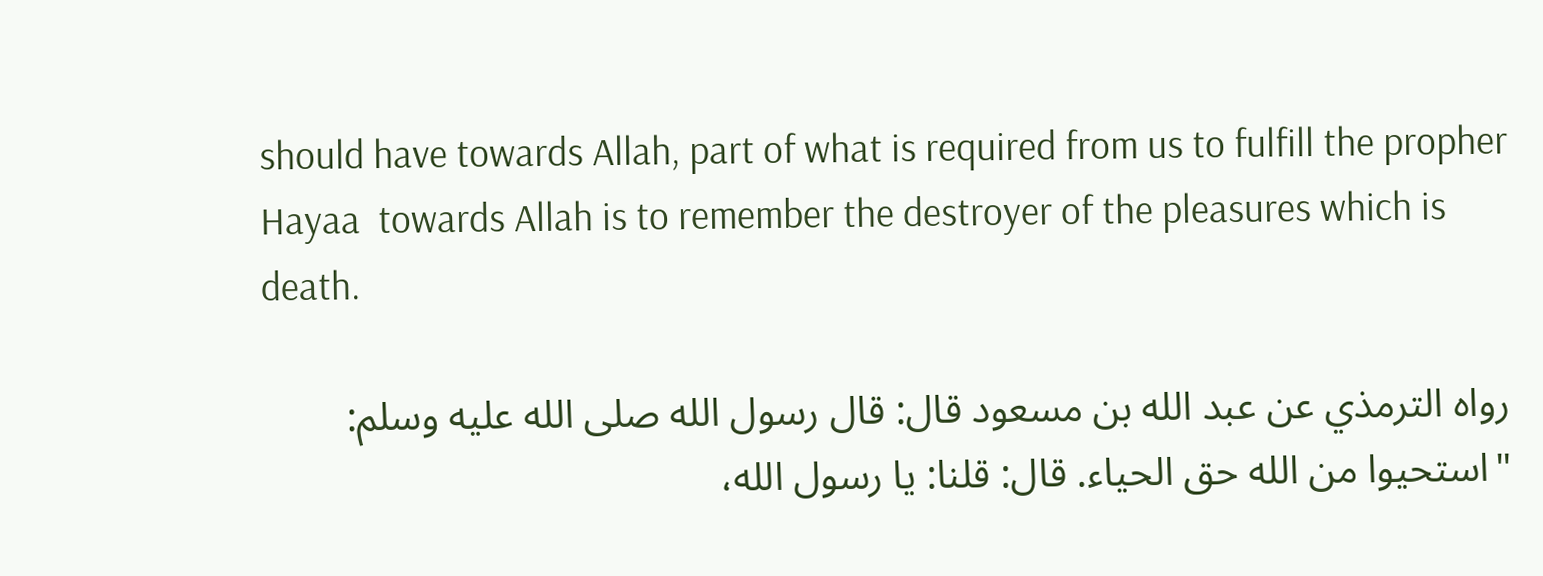should have towards Allah, part of what is required from us to fulfill the propher Hayaa  towards Allah is to remember the destroyer of the pleasures which is death.

رواه الترمذي عن عبد الله بن مسعود قال: قال رسول الله صلى الله عليه وسلم: "استحيوا من الله حق الحياء. قال: قلنا: يا رسول الله،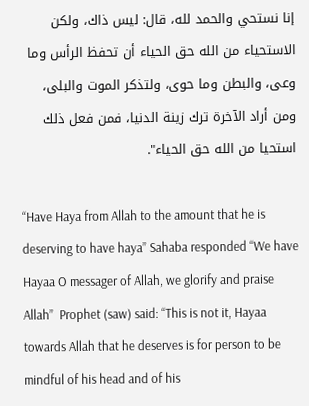إنا نستحي والحمد لله، قال: ليس ذاك، ولكن الاستحياء من الله حق الحياء أن تحفظ الرأس وما وعى، والبطن وما حوى، ولتذكر الموت والبلى، ومن أراد الآخرة ترك زينة الدنيا، فمن فعل ذلك استحيا من الله حق الحياء".

“Have Haya from Allah to the amount that he is deserving to have haya” Sahaba responded “We have Hayaa O messager of Allah, we glorify and praise Allah”  Prophet (saw) said: “This is not it, Hayaa towards Allah that he deserves is for person to be mindful of his head and of his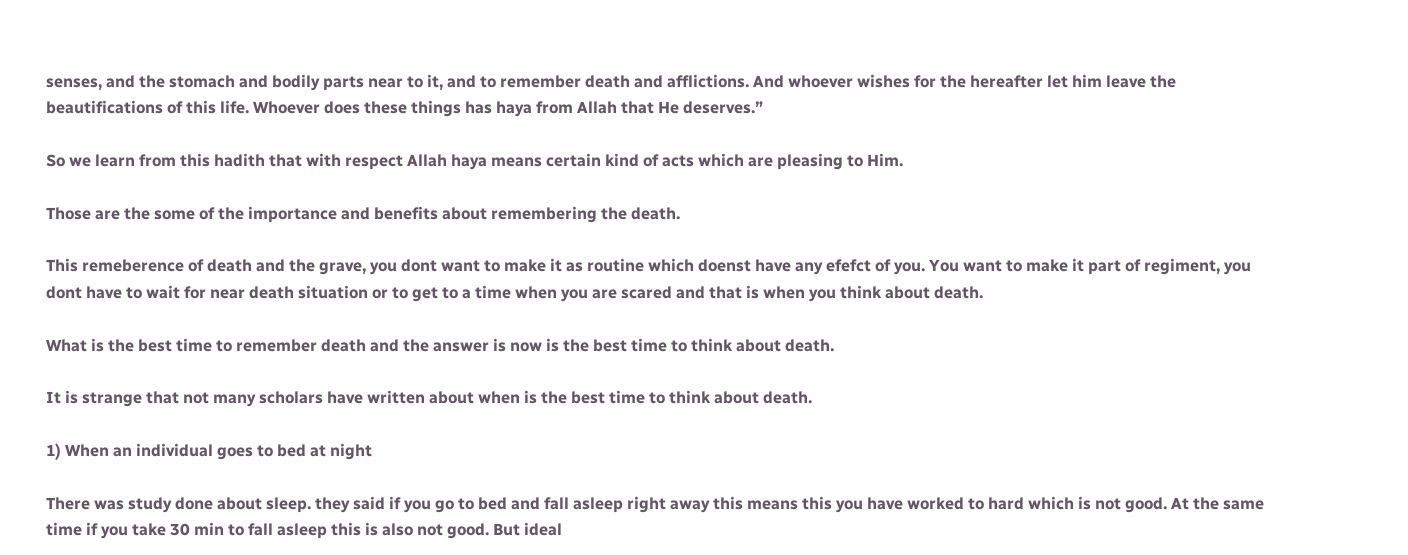senses, and the stomach and bodily parts near to it, and to remember death and afflictions. And whoever wishes for the hereafter let him leave the beautifications of this life. Whoever does these things has haya from Allah that He deserves.”

So we learn from this hadith that with respect Allah haya means certain kind of acts which are pleasing to Him.

Those are the some of the importance and benefits about remembering the death.

This remeberence of death and the grave, you dont want to make it as routine which doenst have any efefct of you. You want to make it part of regiment, you dont have to wait for near death situation or to get to a time when you are scared and that is when you think about death.

What is the best time to remember death and the answer is now is the best time to think about death.

It is strange that not many scholars have written about when is the best time to think about death.

1) When an individual goes to bed at night

There was study done about sleep. they said if you go to bed and fall asleep right away this means this you have worked to hard which is not good. At the same time if you take 30 min to fall asleep this is also not good. But ideal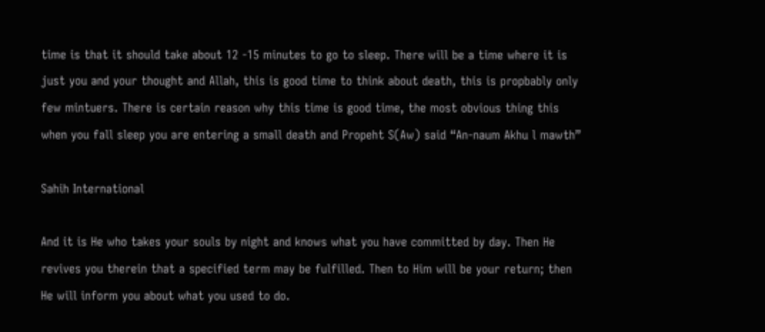time is that it should take about 12 -15 minutes to go to sleep. There will be a time where it is just you and your thought and Allah, this is good time to think about death, this is propbably only few mintuers. There is certain reason why this time is good time, the most obvious thing this when you fall sleep you are entering a small death and Propeht S(Aw) said “An-naum Akhu l mawth”

Sahih International

And it is He who takes your souls by night and knows what you have committed by day. Then He revives you therein that a specified term may be fulfilled. Then to Him will be your return; then He will inform you about what you used to do.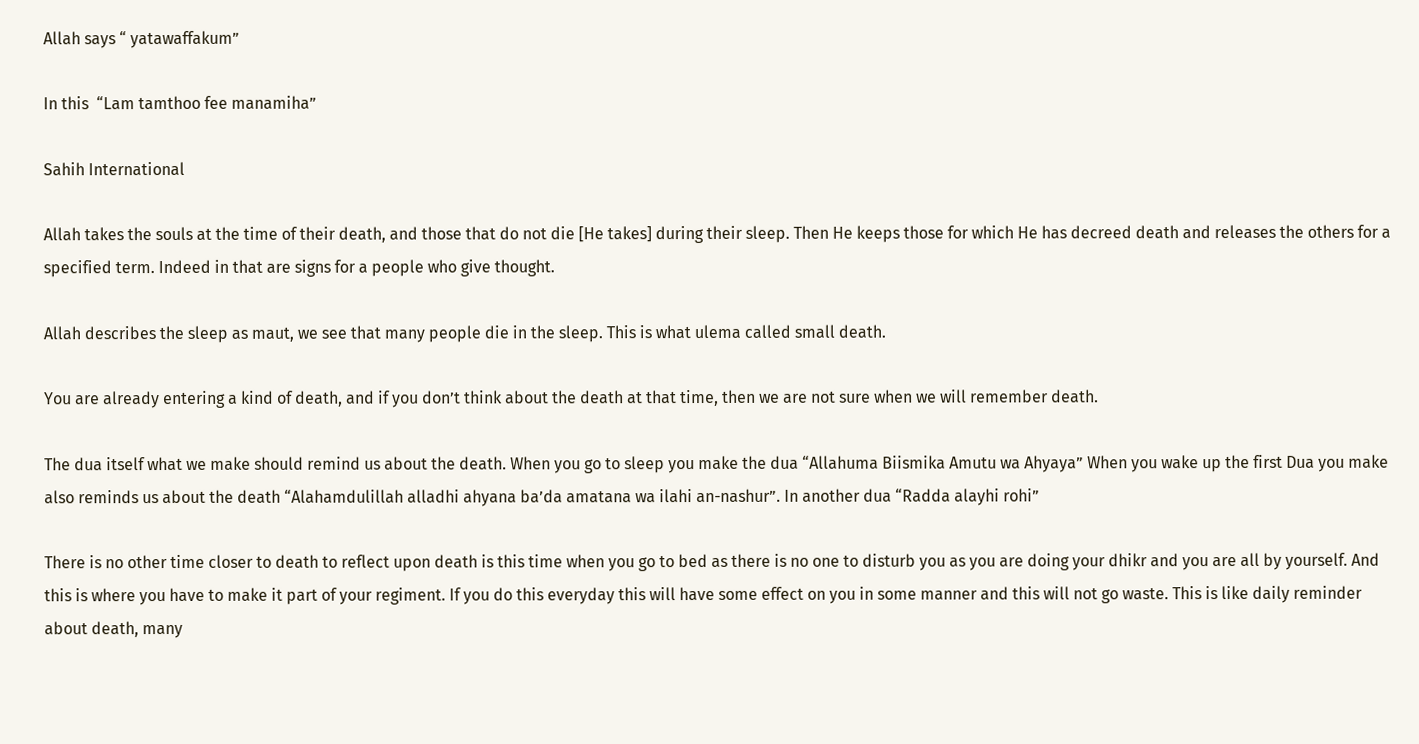Allah says “ yatawaffakum”

In this  “Lam tamthoo fee manamiha”

Sahih International

Allah takes the souls at the time of their death, and those that do not die [He takes] during their sleep. Then He keeps those for which He has decreed death and releases the others for a specified term. Indeed in that are signs for a people who give thought.

Allah describes the sleep as maut, we see that many people die in the sleep. This is what ulema called small death.

You are already entering a kind of death, and if you don’t think about the death at that time, then we are not sure when we will remember death.

The dua itself what we make should remind us about the death. When you go to sleep you make the dua “Allahuma Biismika Amutu wa Ahyaya” When you wake up the first Dua you make also reminds us about the death “Alahamdulillah alladhi ahyana ba’da amatana wa ilahi an-nashur”. In another dua “Radda alayhi rohi”

There is no other time closer to death to reflect upon death is this time when you go to bed as there is no one to disturb you as you are doing your dhikr and you are all by yourself. And this is where you have to make it part of your regiment. If you do this everyday this will have some effect on you in some manner and this will not go waste. This is like daily reminder about death, many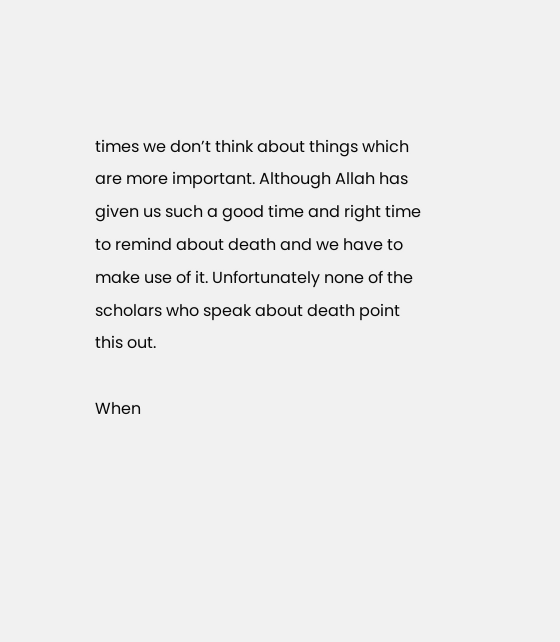times we don’t think about things which are more important. Although Allah has given us such a good time and right time to remind about death and we have to make use of it. Unfortunately none of the scholars who speak about death point this out.

When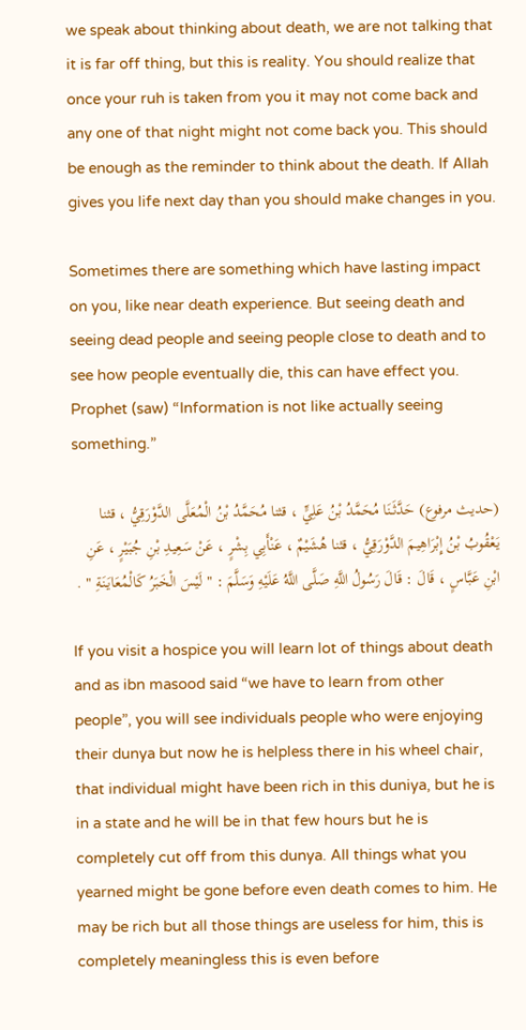we speak about thinking about death, we are not talking that it is far off thing, but this is reality. You should realize that once your ruh is taken from you it may not come back and any one of that night might not come back you. This should be enough as the reminder to think about the death. If Allah gives you life next day than you should make changes in you.

Sometimes there are something which have lasting impact on you, like near death experience. But seeing death and seeing dead people and seeing people close to death and to see how people eventually die, this can have effect you. Prophet (saw) “Information is not like actually seeing something.”

(حديث مرفوع) حَدَّثَنَا مُحَمَّدُ بْنُ عَلِيٍّ ، قثنا مُحَمَّدُ بْنُ الْمُعَلَّى الدَّوْرَقِيُّ ، قثنا يَعْقُوبُ بْنُ إِبْرَاهِيمَ الدَّوْرَقِيُّ ، قثنا هُشَيْمٌ ، عَنْأَبِي بِشْرٍ ، عَنْ سَعِيدِ بْنِ جُبَيْرٍ ، عَنِ ابْنِ عَبَّاسٍ ، قَالَ : قَالَ رَسُولُ اللَّهِ صَلَّى اللَّهُ عَلَيْهِ وَسَلَّمَ : " لَيْسَ الْخَبَرُ كَالْمُعَايَنَةِ " .

If you visit a hospice you will learn lot of things about death and as ibn masood said “we have to learn from other people”, you will see individuals people who were enjoying their dunya but now he is helpless there in his wheel chair, that individual might have been rich in this duniya, but he is in a state and he will be in that few hours but he is completely cut off from this dunya. All things what you yearned might be gone before even death comes to him. He may be rich but all those things are useless for him, this is completely meaningless this is even before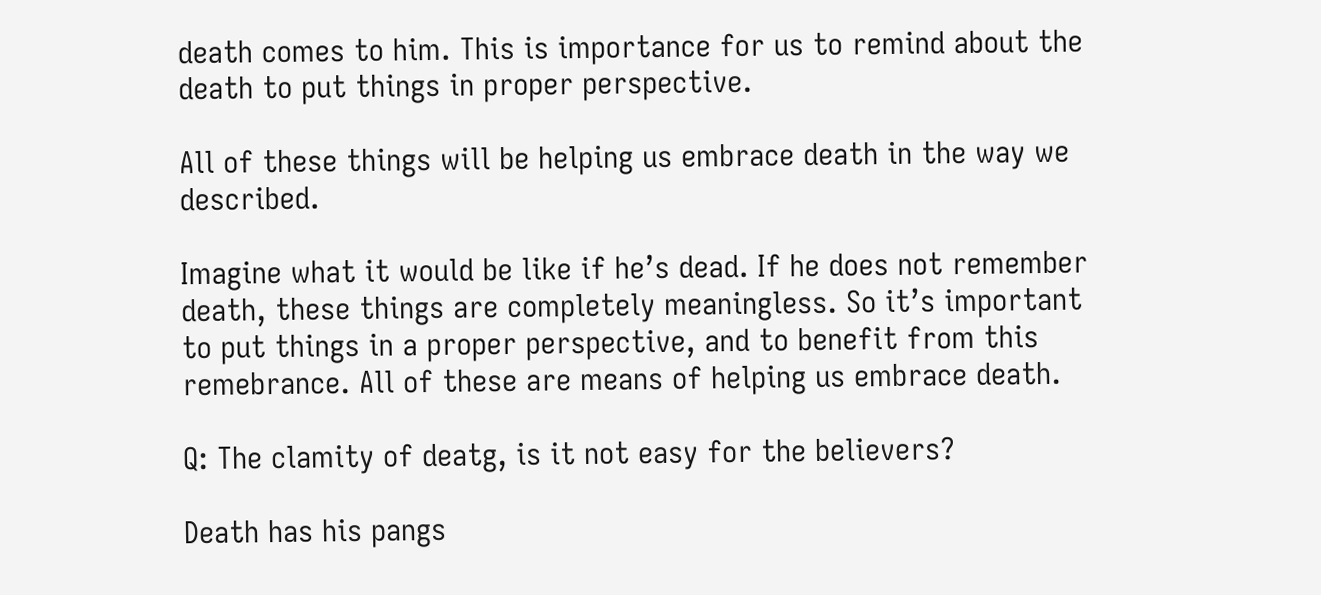death comes to him. This is importance for us to remind about the death to put things in proper perspective.

All of these things will be helping us embrace death in the way we described.

Imagine what it would be like if he’s dead. If he does not remember death, these things are completely meaningless. So it’s important to put things in a proper perspective, and to benefit from this remebrance. All of these are means of helping us embrace death.

Q: The clamity of deatg, is it not easy for the believers?

Death has his pangs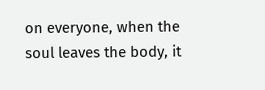on everyone, when the soul leaves the body, it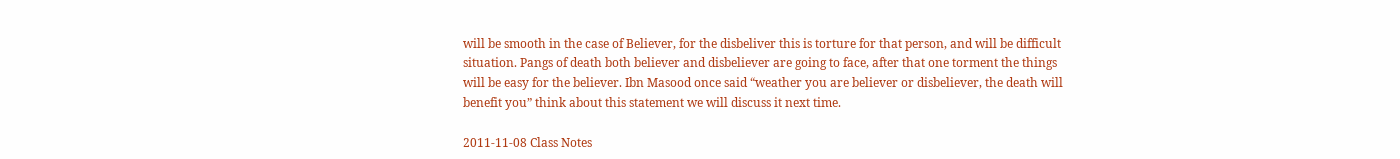will be smooth in the case of Believer, for the disbeliver this is torture for that person, and will be difficult situation. Pangs of death both believer and disbeliever are going to face, after that one torment the things will be easy for the believer. Ibn Masood once said “weather you are believer or disbeliever, the death will benefit you” think about this statement we will discuss it next time.

2011-11-08 Class Notes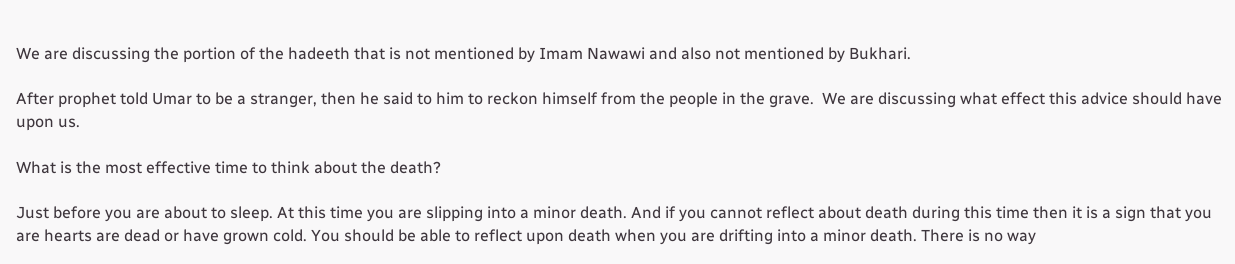We are discussing the portion of the hadeeth that is not mentioned by Imam Nawawi and also not mentioned by Bukhari.

After prophet told Umar to be a stranger, then he said to him to reckon himself from the people in the grave.  We are discussing what effect this advice should have upon us.

What is the most effective time to think about the death?

Just before you are about to sleep. At this time you are slipping into a minor death. And if you cannot reflect about death during this time then it is a sign that you are hearts are dead or have grown cold. You should be able to reflect upon death when you are drifting into a minor death. There is no way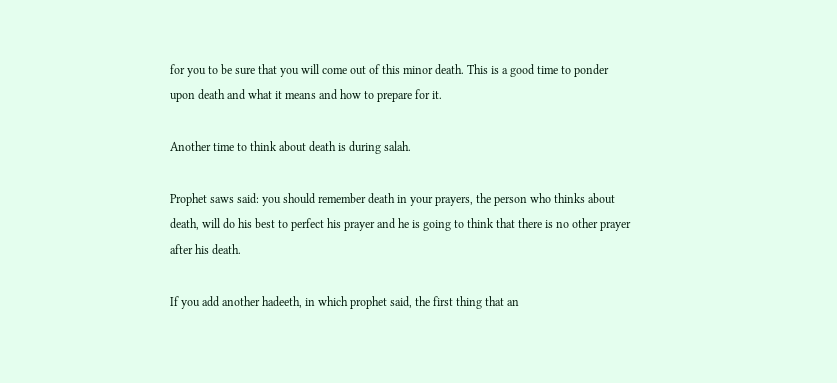for you to be sure that you will come out of this minor death. This is a good time to ponder upon death and what it means and how to prepare for it.

Another time to think about death is during salah.

Prophet saws said: you should remember death in your prayers, the person who thinks about death, will do his best to perfect his prayer and he is going to think that there is no other prayer after his death.

If you add another hadeeth, in which prophet said, the first thing that an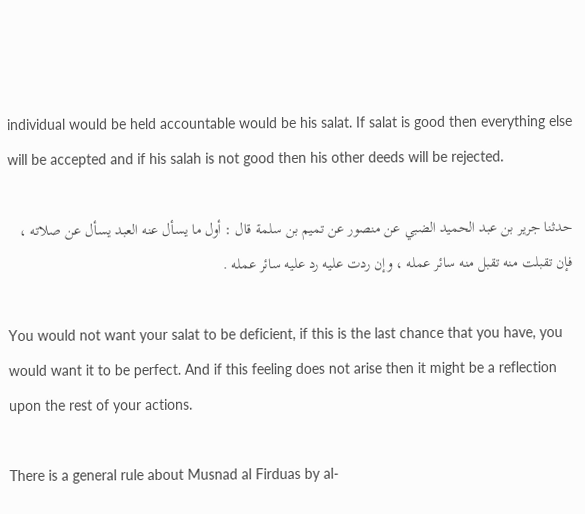individual would be held accountable would be his salat. If salat is good then everything else will be accepted and if his salah is not good then his other deeds will be rejected.

حدثنا جرير بن عبد الحميد الضبي عن منصور عن تميم بن سلمة قال : أول ما يسأل عنه العبد يسأل عن صلاته ، فإن تقبلت منه تقبل منه سائر عمله ، وإن ردت عليه رد عليه سائر عمله .

You would not want your salat to be deficient, if this is the last chance that you have, you would want it to be perfect. And if this feeling does not arise then it might be a reflection upon the rest of your actions.

There is a general rule about Musnad al Firduas by al-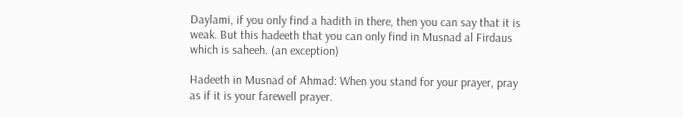Daylami, if you only find a hadith in there, then you can say that it is weak. But this hadeeth that you can only find in Musnad al Firdaus which is saheeh. (an exception)

Hadeeth in Musnad of Ahmad: When you stand for your prayer, pray as if it is your farewell prayer.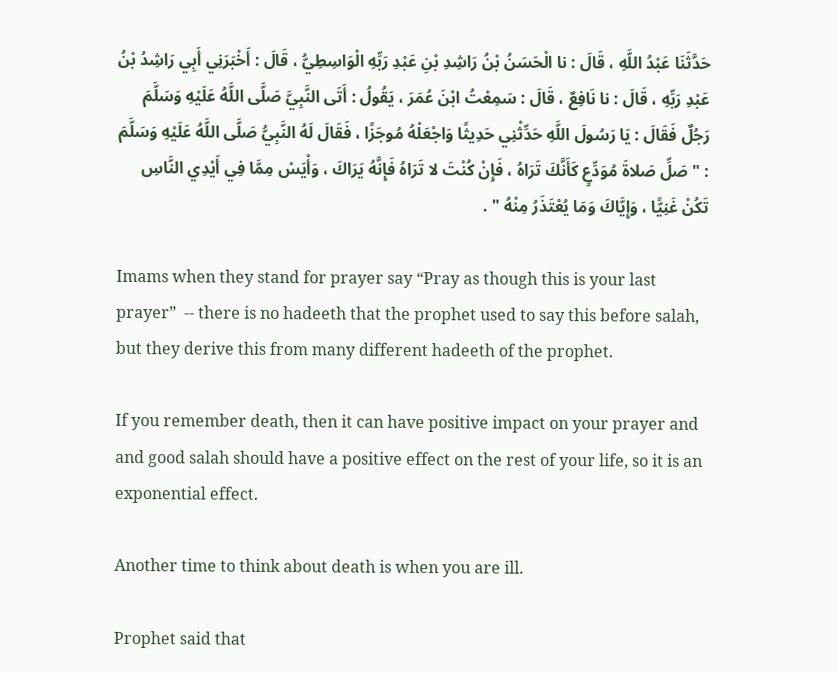حَدَّثَنَا عَبْدُ اللَّهِ ، قَالَ : نا الْحَسَنُ بْنُ رَاشِدِ بْنِ عَبْدِ رَبِّهِ الْوَاسِطِيُّ ، قَالَ : أَخْبَرَنِي أَبِي رَاشِدُ بْنُ عَبْدِ رَبِّهِ ، قَالَ : نا نَافِعٌ ، قَالَ : سَمِعْتُ ابْنَ عُمَرَ ، يَقُولُ : أَتَى النَّبِيَّ صَلَّى اللَّهُ عَلَيْهِ وَسَلَّمَ رَجُلٌ فَقَالَ : يَا رَسُولَ اللَّهِ حَدِّثْنِي حَدِيثًا وَاجْعَلْهُ مُوجَزًا ، فَقَالَ لَهُ النَّبِيُّ صَلَّى اللَّهُ عَلَيْهِ وَسَلَّمَ : " صَلِّ صَلاةَ مُوَدِّعٍ كَأَنَّكَ تَرَاهُ ، فَإِنْ كُنْتَ لا تَرَاهُ فَإِنَّهُ يَرَاكَ ، وَأْيَسْ مِمَّا فِي أَيْدِي النَّاسِ تَكُنْ غَنِيًّا ، وَإِيَّاكَ وَمَا يُعْتَذَرُ مِنْهُ " .

Imams when they stand for prayer say “Pray as though this is your last prayer”  -- there is no hadeeth that the prophet used to say this before salah, but they derive this from many different hadeeth of the prophet.

If you remember death, then it can have positive impact on your prayer and and good salah should have a positive effect on the rest of your life, so it is an exponential effect.

Another time to think about death is when you are ill.

Prophet said that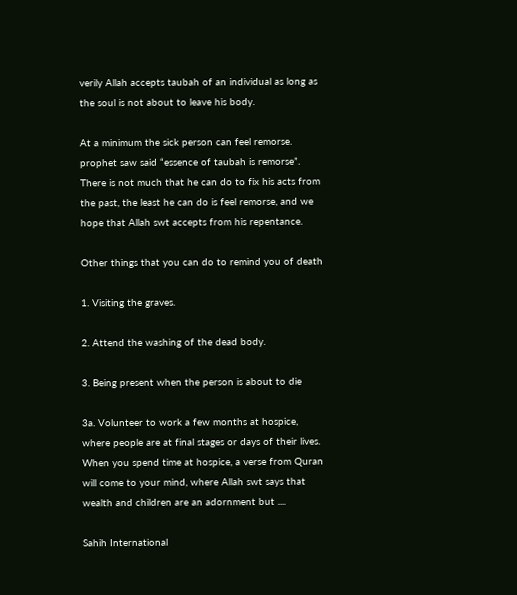verily Allah accepts taubah of an individual as long as the soul is not about to leave his body.

At a minimum the sick person can feel remorse. prophet saw said “essence of taubah is remorse”. There is not much that he can do to fix his acts from the past, the least he can do is feel remorse, and we hope that Allah swt accepts from his repentance.

Other things that you can do to remind you of death

1. Visiting the graves.

2. Attend the washing of the dead body.

3. Being present when the person is about to die

3a. Volunteer to work a few months at hospice, where people are at final stages or days of their lives. When you spend time at hospice, a verse from Quran will come to your mind, where Allah swt says that wealth and children are an adornment but ....

Sahih International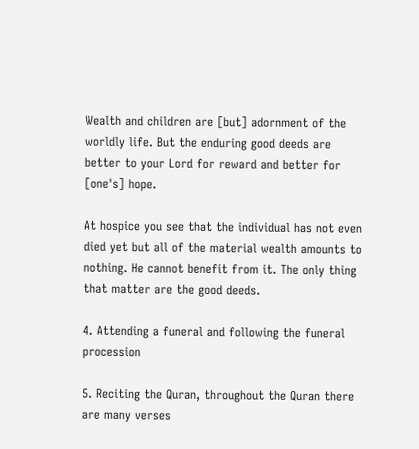Wealth and children are [but] adornment of the worldly life. But the enduring good deeds are better to your Lord for reward and better for [one's] hope.

At hospice you see that the individual has not even died yet but all of the material wealth amounts to nothing. He cannot benefit from it. The only thing that matter are the good deeds.

4. Attending a funeral and following the funeral procession

5. Reciting the Quran, throughout the Quran there are many verses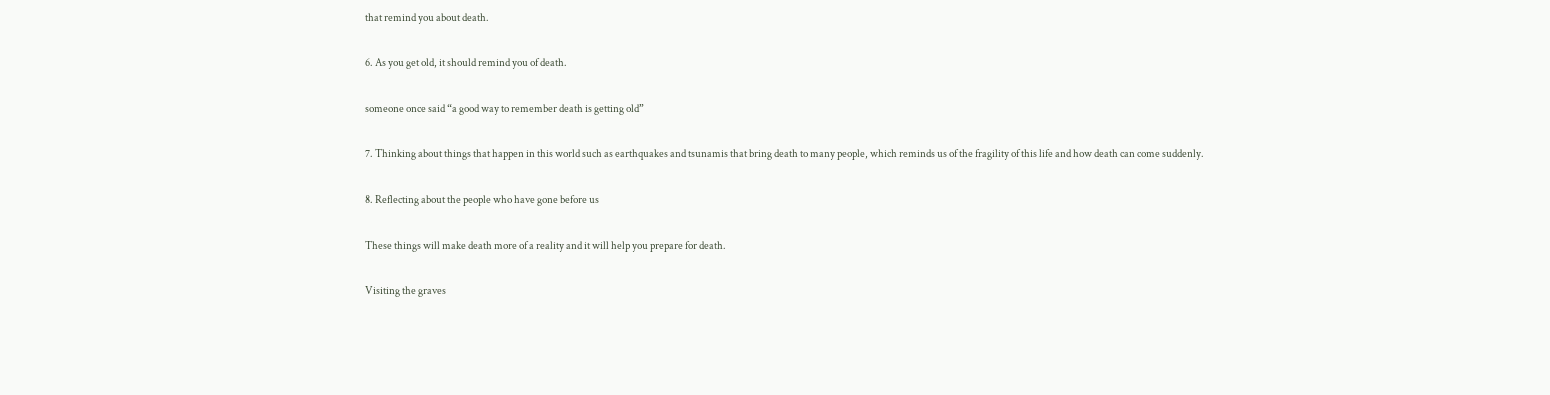that remind you about death.

6. As you get old, it should remind you of death.

someone once said “a good way to remember death is getting old”

7. Thinking about things that happen in this world such as earthquakes and tsunamis that bring death to many people, which reminds us of the fragility of this life and how death can come suddenly.

8. Reflecting about the people who have gone before us

These things will make death more of a reality and it will help you prepare for death.

Visiting the graves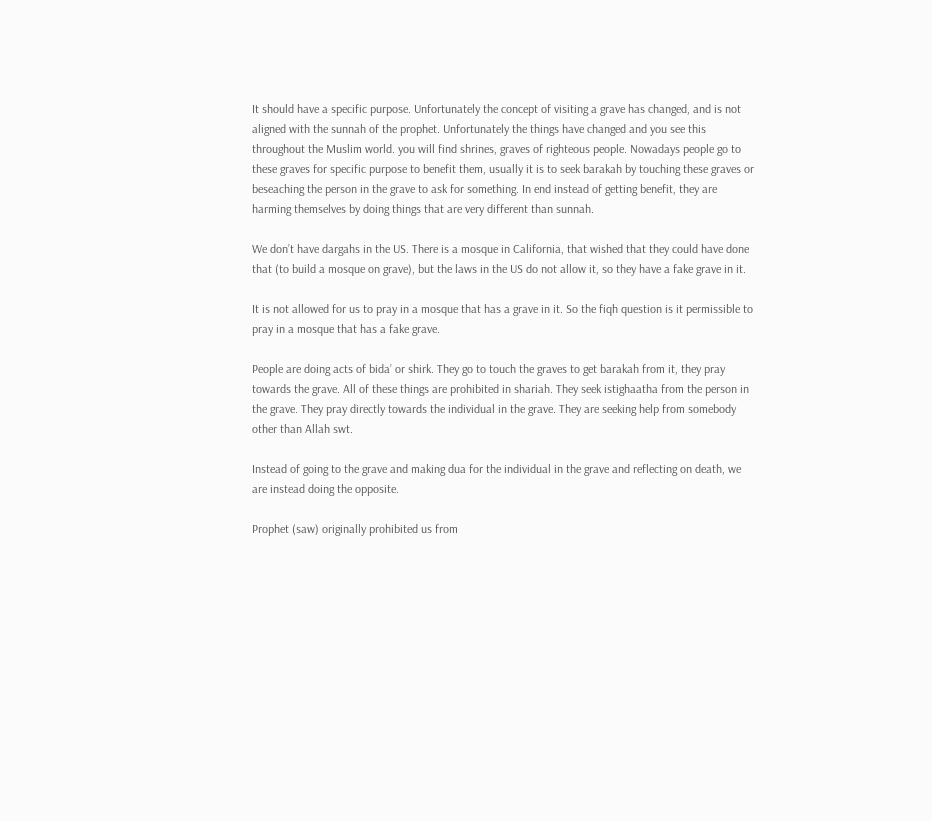It should have a specific purpose. Unfortunately the concept of visiting a grave has changed, and is not aligned with the sunnah of the prophet. Unfortunately the things have changed and you see this throughout the Muslim world. you will find shrines, graves of righteous people. Nowadays people go to these graves for specific purpose to benefit them, usually it is to seek barakah by touching these graves or beseaching the person in the grave to ask for something. In end instead of getting benefit, they are harming themselves by doing things that are very different than sunnah.

We don’t have dargahs in the US. There is a mosque in California, that wished that they could have done that (to build a mosque on grave), but the laws in the US do not allow it, so they have a fake grave in it.

It is not allowed for us to pray in a mosque that has a grave in it. So the fiqh question is it permissible to pray in a mosque that has a fake grave.

People are doing acts of bida’ or shirk. They go to touch the graves to get barakah from it, they pray towards the grave. All of these things are prohibited in shariah. They seek istighaatha from the person in the grave. They pray directly towards the individual in the grave. They are seeking help from somebody other than Allah swt.

Instead of going to the grave and making dua for the individual in the grave and reflecting on death, we are instead doing the opposite.

Prophet (saw) originally prohibited us from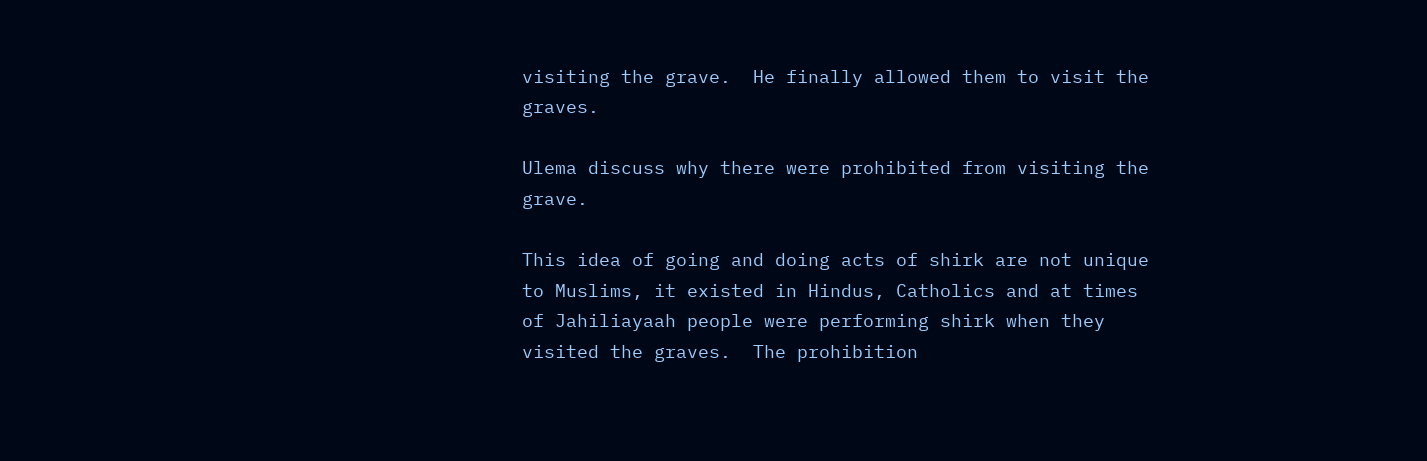visiting the grave.  He finally allowed them to visit the graves.

Ulema discuss why there were prohibited from visiting the grave.

This idea of going and doing acts of shirk are not unique to Muslims, it existed in Hindus, Catholics and at times of Jahiliayaah people were performing shirk when they visited the graves.  The prohibition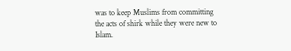was to keep Muslims from committing the acts of shirk while they were new to Islam.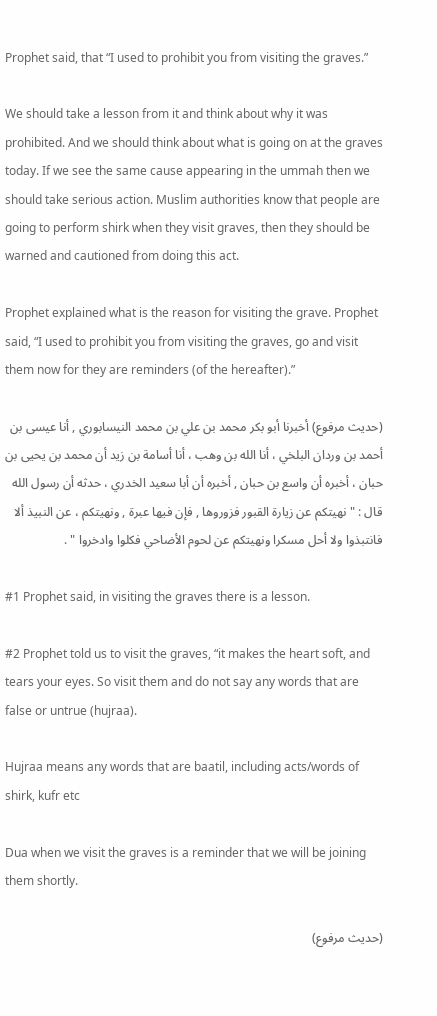Prophet said, that “I used to prohibit you from visiting the graves.”

We should take a lesson from it and think about why it was prohibited. And we should think about what is going on at the graves today. If we see the same cause appearing in the ummah then we should take serious action. Muslim authorities know that people are going to perform shirk when they visit graves, then they should be warned and cautioned from doing this act.

Prophet explained what is the reason for visiting the grave. Prophet said, “I used to prohibit you from visiting the graves, go and visit them now for they are reminders (of the hereafter).”

(حديث مرفوع) أخبرنا أبو بكر محمد بن علي بن محمد النيسابوري , أنا عيسى بن أحمد بن وردان البلخي ، أنا الله بن وهب ، أنا أسامة بن زيد أن محمد بن يحيى بن حبان ، أخبره أن واسع بن حبان , أخبره أن أبا سعيد الخدري ، حدثه أن رسول الله قال : " نهيتكم عن زيارة القبور فزوروها , فإن فيها عبرة , ونهيتكم ، عن النبيذ ألا فانتبذوا ولا أحل مسكرا ونهيتكم عن لحوم الأضاحي فكلوا وادخروا " .

#1 Prophet said, in visiting the graves there is a lesson.

#2 Prophet told us to visit the graves, “it makes the heart soft, and tears your eyes. So visit them and do not say any words that are false or untrue (hujraa).

Hujraa means any words that are baatil, including acts/words of shirk, kufr etc

Dua when we visit the graves is a reminder that we will be joining them shortly.

(حديث مرفوع)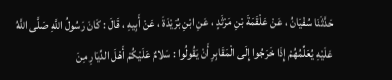حَدَّثَنَا سُفْيَانُ ، عَنْ عَلْقَمَةَ بْنِ مَرْثَدٍ ، عَنِ ابْنِ بُرَيْدَةَ ، عَنْ أَبِيهِ ، قَالَ : كَانَ رَسُولُ اللَّهِ صَلَّى اللَّهُ عَلَيْهِ يُعَلِّمُهُمْ إِذَا خَرَجُوا إِلَى الْمَقَابِرِ أَنْ يَقُولُوا : سَلامٌ عَلَيْكُمْ أَهْلَ الدِّيَارِ مِنَ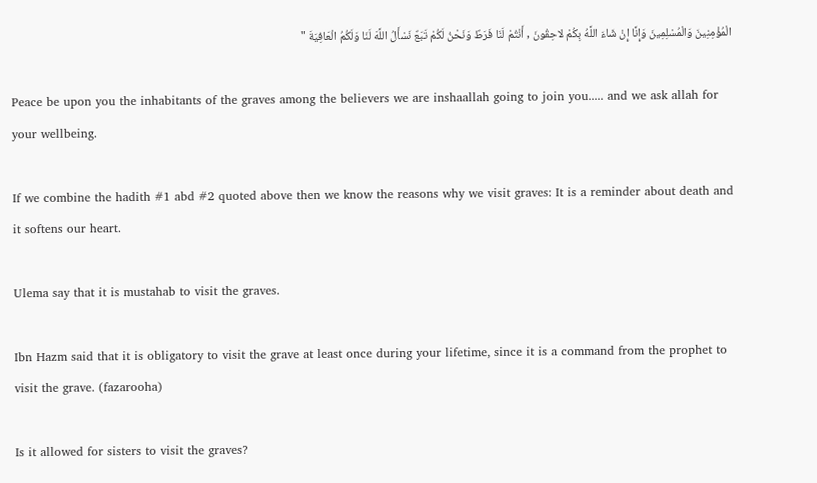الْمُؤْمِنِينَ وَالْمُسْلِمِينَ وَإِنَّا إِنْ شَاءَ اللَّهُ بِكُمْ لاحِقُونَ , أَنْتُمْ لَنَا فَرَطٌ وَنَحْنُ لَكُمْ تَبَعٌ نَسْأَلُ اللَّهَ لَنَا وَلَكُمُ الْعَافِيَةَ "

Peace be upon you the inhabitants of the graves among the believers we are inshaallah going to join you..... and we ask allah for your wellbeing.

If we combine the hadith #1 abd #2 quoted above then we know the reasons why we visit graves: It is a reminder about death and it softens our heart.

Ulema say that it is mustahab to visit the graves.

Ibn Hazm said that it is obligatory to visit the grave at least once during your lifetime, since it is a command from the prophet to visit the grave. (fazarooha)

Is it allowed for sisters to visit the graves?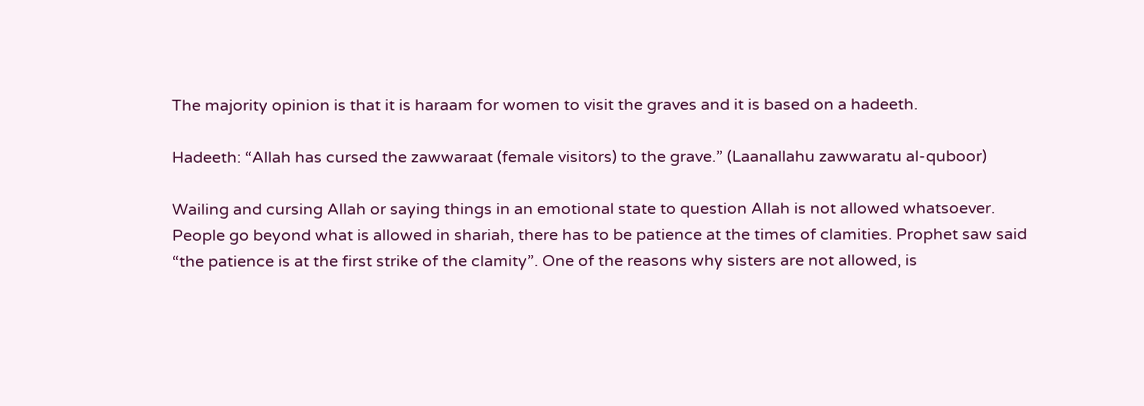The majority opinion is that it is haraam for women to visit the graves and it is based on a hadeeth.

Hadeeth: “Allah has cursed the zawwaraat (female visitors) to the grave.” (Laanallahu zawwaratu al-quboor)

Wailing and cursing Allah or saying things in an emotional state to question Allah is not allowed whatsoever. People go beyond what is allowed in shariah, there has to be patience at the times of clamities. Prophet saw said “the patience is at the first strike of the clamity”. One of the reasons why sisters are not allowed, is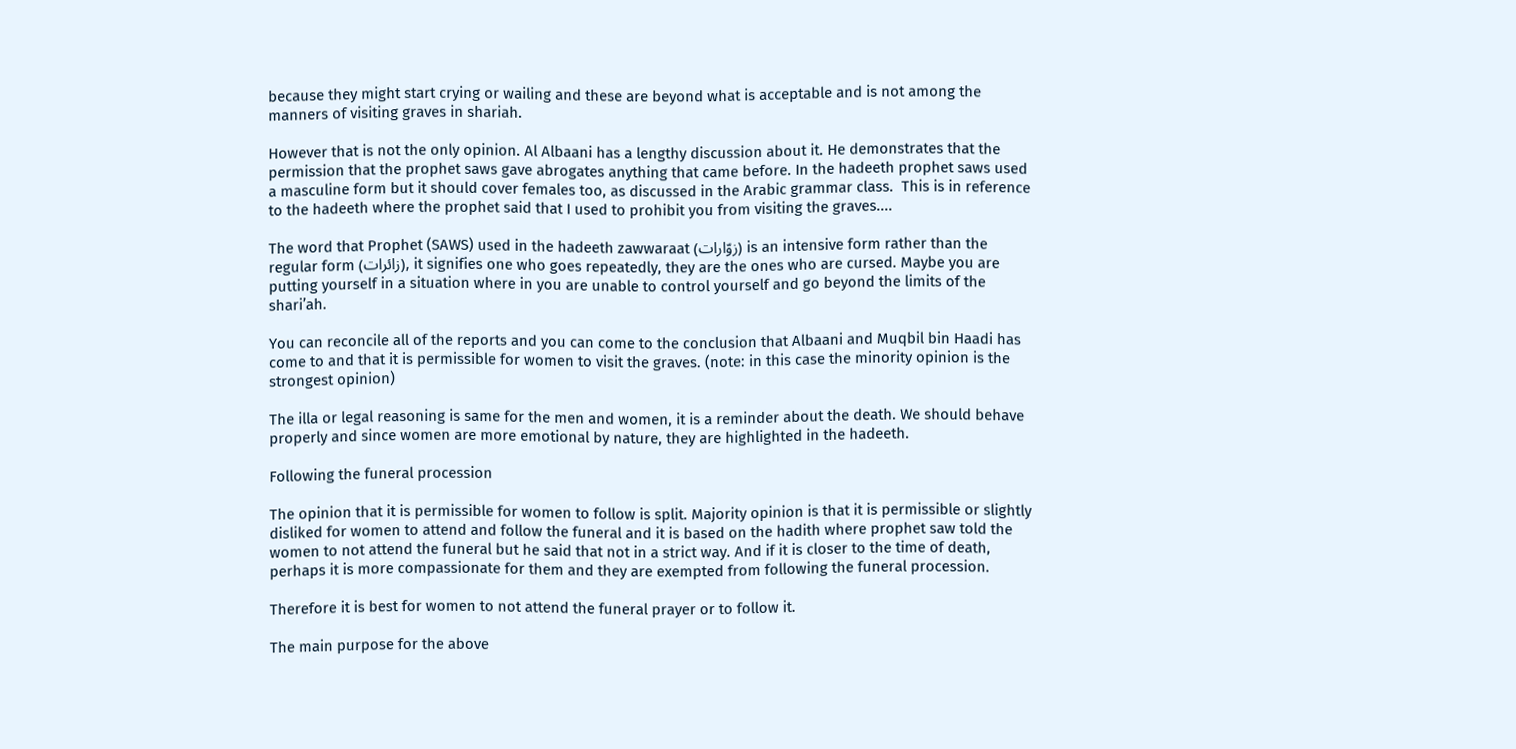because they might start crying or wailing and these are beyond what is acceptable and is not among the manners of visiting graves in shariah.

However that is not the only opinion. Al Albaani has a lengthy discussion about it. He demonstrates that the permission that the prophet saws gave abrogates anything that came before. In the hadeeth prophet saws used a masculine form but it should cover females too, as discussed in the Arabic grammar class.  This is in reference to the hadeeth where the prophet said that I used to prohibit you from visiting the graves....

The word that Prophet (SAWS) used in the hadeeth zawwaraat (زوّارات) is an intensive form rather than the regular form (زائرات), it signifies one who goes repeatedly, they are the ones who are cursed. Maybe you are putting yourself in a situation where in you are unable to control yourself and go beyond the limits of the shari’ah.

You can reconcile all of the reports and you can come to the conclusion that Albaani and Muqbil bin Haadi has come to and that it is permissible for women to visit the graves. (note: in this case the minority opinion is the strongest opinion)

The illa or legal reasoning is same for the men and women, it is a reminder about the death. We should behave properly and since women are more emotional by nature, they are highlighted in the hadeeth.

Following the funeral procession

The opinion that it is permissible for women to follow is split. Majority opinion is that it is permissible or slightly disliked for women to attend and follow the funeral and it is based on the hadith where prophet saw told the women to not attend the funeral but he said that not in a strict way. And if it is closer to the time of death, perhaps it is more compassionate for them and they are exempted from following the funeral procession.

Therefore it is best for women to not attend the funeral prayer or to follow it.

The main purpose for the above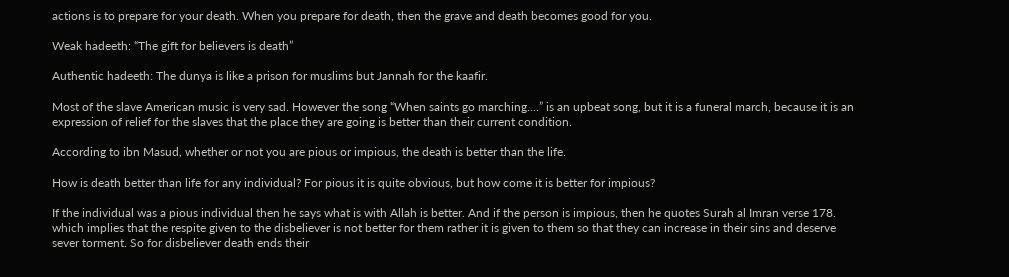actions is to prepare for your death. When you prepare for death, then the grave and death becomes good for you.

Weak hadeeth: “The gift for believers is death”

Authentic hadeeth: The dunya is like a prison for muslims but Jannah for the kaafir.

Most of the slave American music is very sad. However the song “When saints go marching....” is an upbeat song, but it is a funeral march, because it is an expression of relief for the slaves that the place they are going is better than their current condition.

According to ibn Masud, whether or not you are pious or impious, the death is better than the life.

How is death better than life for any individual? For pious it is quite obvious, but how come it is better for impious?

If the individual was a pious individual then he says what is with Allah is better. And if the person is impious, then he quotes Surah al Imran verse 178. which implies that the respite given to the disbeliever is not better for them rather it is given to them so that they can increase in their sins and deserve sever torment. So for disbeliever death ends their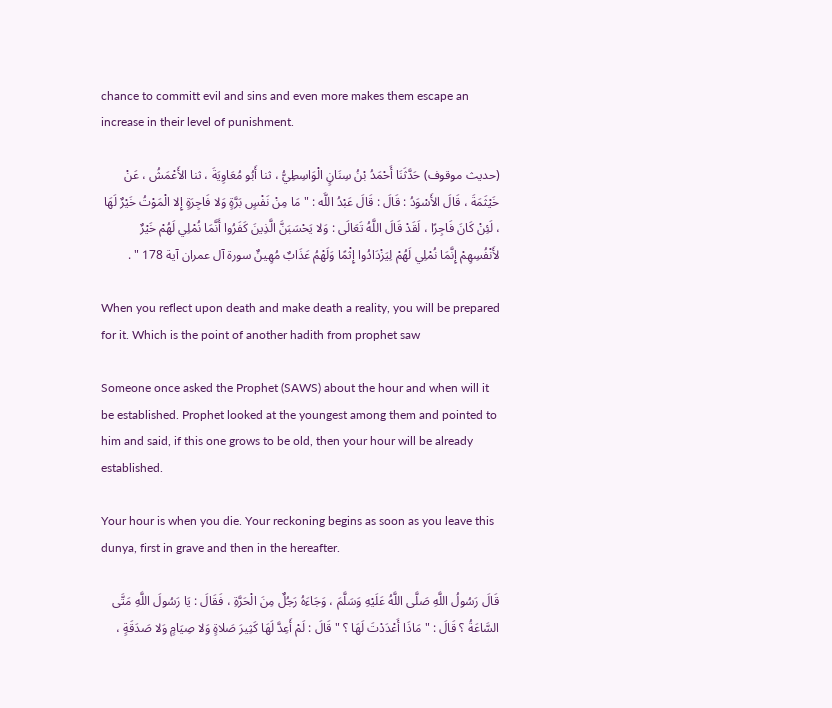chance to committ evil and sins and even more makes them escape an increase in their level of punishment.

(حديث موقوف) حَدَّثَنَا أَحْمَدُ بْنُ سِنَانٍ الْوَاسِطِيُّ ، ثنا أَبُو مُعَاوِيَةَ ، ثنا الأَعْمَشُ ، عَنْ خَيْثَمَةَ ، قَالَ الأَسْوَدُ : قَالَ : قَالَ عَبْدُ اللَّه : " مَا مِنْ نَفْسٍ بَرَّةٍ وَلا فَاجِرَةٍ إِلا الْمَوْتُ خَيْرٌ لَهَا ، لَئِنْ كَانَ فَاجِرًا ، لَقَدْ قَالَ اللَّهُ تَعَالَى : وَلا يَحْسَبَنَّ الَّذِينَ كَفَرُوا أَنَّمَا نُمْلِي لَهُمْ خَيْرٌ لأَنْفُسِهِمْ إِنَّمَا نُمْلِي لَهُمْ لِيَزْدَادُوا إِثْمًا وَلَهْمُ عَذَابٌ مُهِينٌ سورة آل عمران آية 178 " .

When you reflect upon death and make death a reality, you will be prepared for it. Which is the point of another hadith from prophet saw

Someone once asked the Prophet (SAWS) about the hour and when will it be established. Prophet looked at the youngest among them and pointed to him and said, if this one grows to be old, then your hour will be already established.

Your hour is when you die. Your reckoning begins as soon as you leave this dunya, first in grave and then in the hereafter.

قَالَ رَسُولُ اللَّهِ صَلَّى اللَّهُ عَلَيْهِ وَسَلَّمَ ، وَجَاءَهُ رَجُلٌ مِنَ الْحَرَّةِ ، فَقَالَ : يَا رَسُولَ اللَّهِ مَتَّى السَّاعَةُ ؟ قَالَ : " مَاذَا أَعْدَدْتَ لَهَا ؟ " قَالَ : لَمْ أَعِدَّ لَهَا كَثِيرَ صَلاةٍ وَلا صِيَامٍ وَلا صَدَقَةٍ ،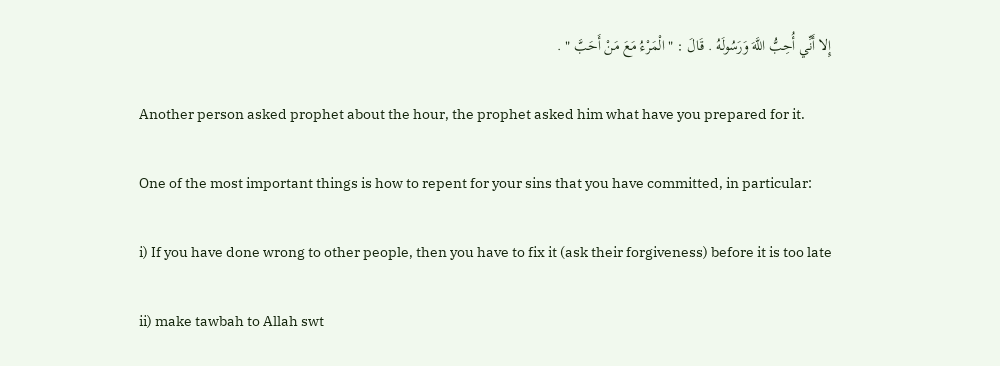إِلا أَنِّي أُحِبُّ اللَّهَ وَرَسُولَهُ . قَالَ : " الْمَرْءُ مَعَ مَنْ أَحَبَّ " .

Another person asked prophet about the hour, the prophet asked him what have you prepared for it.

One of the most important things is how to repent for your sins that you have committed, in particular:

i) If you have done wrong to other people, then you have to fix it (ask their forgiveness) before it is too late

ii) make tawbah to Allah swt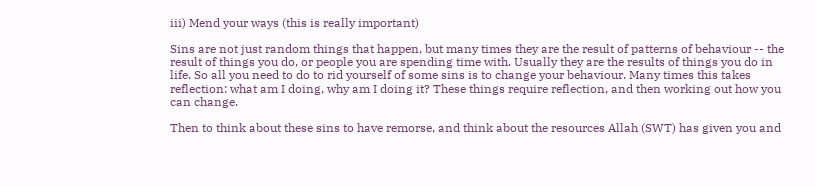iii) Mend your ways (this is really important)

Sins are not just random things that happen, but many times they are the result of patterns of behaviour -- the result of things you do, or people you are spending time with. Usually they are the results of things you do in life. So all you need to do to rid yourself of some sins is to change your behaviour. Many times this takes reflection: what am I doing, why am I doing it? These things require reflection, and then working out how you can change.

Then to think about these sins to have remorse, and think about the resources Allah (SWT) has given you and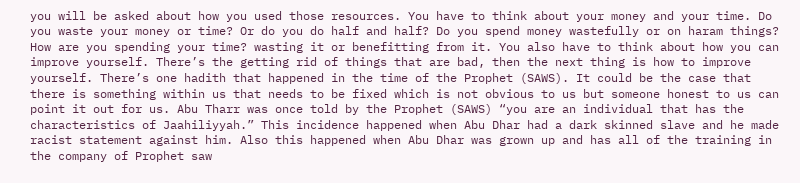you will be asked about how you used those resources. You have to think about your money and your time. Do you waste your money or time? Or do you do half and half? Do you spend money wastefully or on haram things? How are you spending your time? wasting it or benefitting from it. You also have to think about how you can improve yourself. There’s the getting rid of things that are bad, then the next thing is how to improve yourself. There’s one hadith that happened in the time of the Prophet (SAWS). It could be the case that there is something within us that needs to be fixed which is not obvious to us but someone honest to us can point it out for us. Abu Tharr was once told by the Prophet (SAWS) “you are an individual that has the characteristics of Jaahiliyyah.” This incidence happened when Abu Dhar had a dark skinned slave and he made racist statement against him. Also this happened when Abu Dhar was grown up and has all of the training in the company of Prophet saw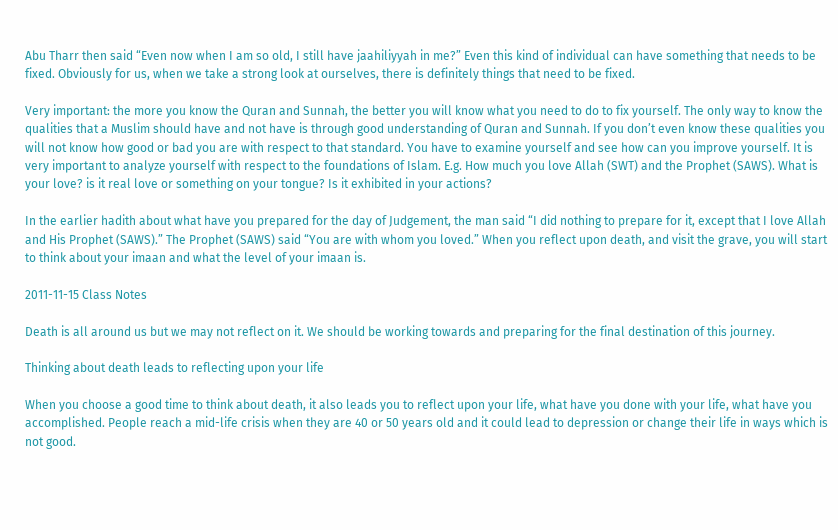Abu Tharr then said “Even now when I am so old, I still have jaahiliyyah in me?” Even this kind of individual can have something that needs to be fixed. Obviously for us, when we take a strong look at ourselves, there is definitely things that need to be fixed.

Very important: the more you know the Quran and Sunnah, the better you will know what you need to do to fix yourself. The only way to know the qualities that a Muslim should have and not have is through good understanding of Quran and Sunnah. If you don’t even know these qualities you will not know how good or bad you are with respect to that standard. You have to examine yourself and see how can you improve yourself. It is very important to analyze yourself with respect to the foundations of Islam. E.g. How much you love Allah (SWT) and the Prophet (SAWS). What is your love? is it real love or something on your tongue? Is it exhibited in your actions?

In the earlier hadith about what have you prepared for the day of Judgement, the man said “I did nothing to prepare for it, except that I love Allah and His Prophet (SAWS).” The Prophet (SAWS) said “You are with whom you loved.” When you reflect upon death, and visit the grave, you will start to think about your imaan and what the level of your imaan is.

2011-11-15 Class Notes

Death is all around us but we may not reflect on it. We should be working towards and preparing for the final destination of this journey.

Thinking about death leads to reflecting upon your life

When you choose a good time to think about death, it also leads you to reflect upon your life, what have you done with your life, what have you accomplished. People reach a mid-life crisis when they are 40 or 50 years old and it could lead to depression or change their life in ways which is not good.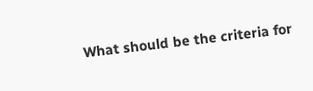What should be the criteria for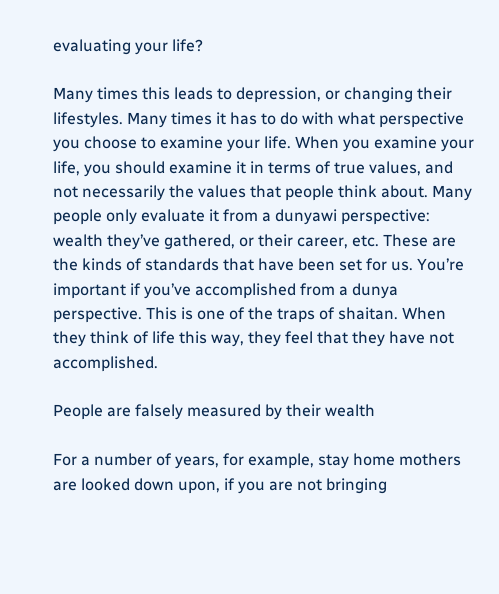evaluating your life?

Many times this leads to depression, or changing their lifestyles. Many times it has to do with what perspective you choose to examine your life. When you examine your life, you should examine it in terms of true values, and not necessarily the values that people think about. Many people only evaluate it from a dunyawi perspective: wealth they’ve gathered, or their career, etc. These are the kinds of standards that have been set for us. You’re important if you’ve accomplished from a dunya perspective. This is one of the traps of shaitan. When they think of life this way, they feel that they have not accomplished.

People are falsely measured by their wealth

For a number of years, for example, stay home mothers are looked down upon, if you are not bringing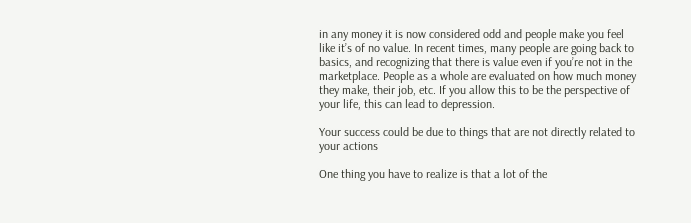in any money it is now considered odd and people make you feel like it’s of no value. In recent times, many people are going back to basics, and recognizing that there is value even if you’re not in the marketplace. People as a whole are evaluated on how much money they make, their job, etc. If you allow this to be the perspective of your life, this can lead to depression.

Your success could be due to things that are not directly related to your actions

One thing you have to realize is that a lot of the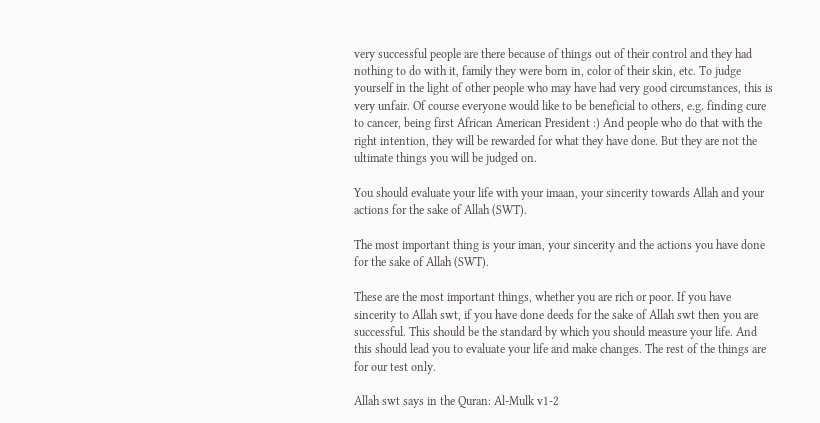very successful people are there because of things out of their control and they had nothing to do with it, family they were born in, color of their skin, etc. To judge yourself in the light of other people who may have had very good circumstances, this is very unfair. Of course everyone would like to be beneficial to others, e.g. finding cure to cancer, being first African American President :) And people who do that with the right intention, they will be rewarded for what they have done. But they are not the ultimate things you will be judged on.

You should evaluate your life with your imaan, your sincerity towards Allah and your actions for the sake of Allah (SWT).

The most important thing is your iman, your sincerity and the actions you have done for the sake of Allah (SWT).

These are the most important things, whether you are rich or poor. If you have sincerity to Allah swt, if you have done deeds for the sake of Allah swt then you are successful. This should be the standard by which you should measure your life. And this should lead you to evaluate your life and make changes. The rest of the things are for our test only.

Allah swt says in the Quran: Al-Mulk v1-2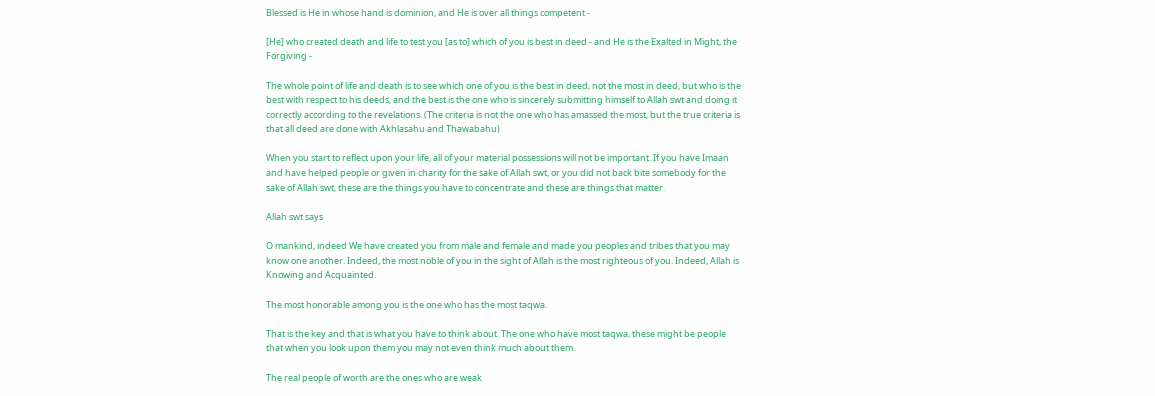Blessed is He in whose hand is dominion, and He is over all things competent -

[He] who created death and life to test you [as to] which of you is best in deed - and He is the Exalted in Might, the Forgiving -

The whole point of life and death is to see which one of you is the best in deed, not the most in deed, but who is the best with respect to his deeds, and the best is the one who is sincerely submitting himself to Allah swt and doing it correctly according to the revelations. (The criteria is not the one who has amassed the most, but the true criteria is that all deed are done with Akhlasahu and Thawabahu)

When you start to reflect upon your life, all of your material possessions will not be important. If you have Imaan and have helped people or given in charity for the sake of Allah swt, or you did not back bite somebody for the sake of Allah swt, these are the things you have to concentrate and these are things that matter.

Allah swt says

O mankind, indeed We have created you from male and female and made you peoples and tribes that you may know one another. Indeed, the most noble of you in the sight of Allah is the most righteous of you. Indeed, Allah is Knowing and Acquainted.

The most honorable among you is the one who has the most taqwa.

That is the key and that is what you have to think about. The one who have most taqwa, these might be people that when you look upon them you may not even think much about them.

The real people of worth are the ones who are weak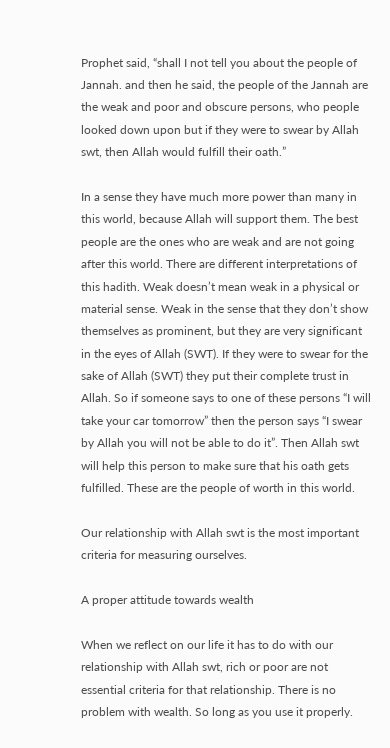Prophet said, “shall I not tell you about the people of Jannah. and then he said, the people of the Jannah are the weak and poor and obscure persons, who people looked down upon but if they were to swear by Allah swt, then Allah would fulfill their oath.”

In a sense they have much more power than many in this world, because Allah will support them. The best people are the ones who are weak and are not going after this world. There are different interpretations of this hadith. Weak doesn’t mean weak in a physical or material sense. Weak in the sense that they don’t show themselves as prominent, but they are very significant in the eyes of Allah (SWT). If they were to swear for the sake of Allah (SWT) they put their complete trust in Allah. So if someone says to one of these persons “I will take your car tomorrow” then the person says “I swear by Allah you will not be able to do it”. Then Allah swt will help this person to make sure that his oath gets fulfilled. These are the people of worth in this world.

Our relationship with Allah swt is the most important criteria for measuring ourselves.

A proper attitude towards wealth

When we reflect on our life it has to do with our relationship with Allah swt, rich or poor are not essential criteria for that relationship. There is no problem with wealth. So long as you use it properly.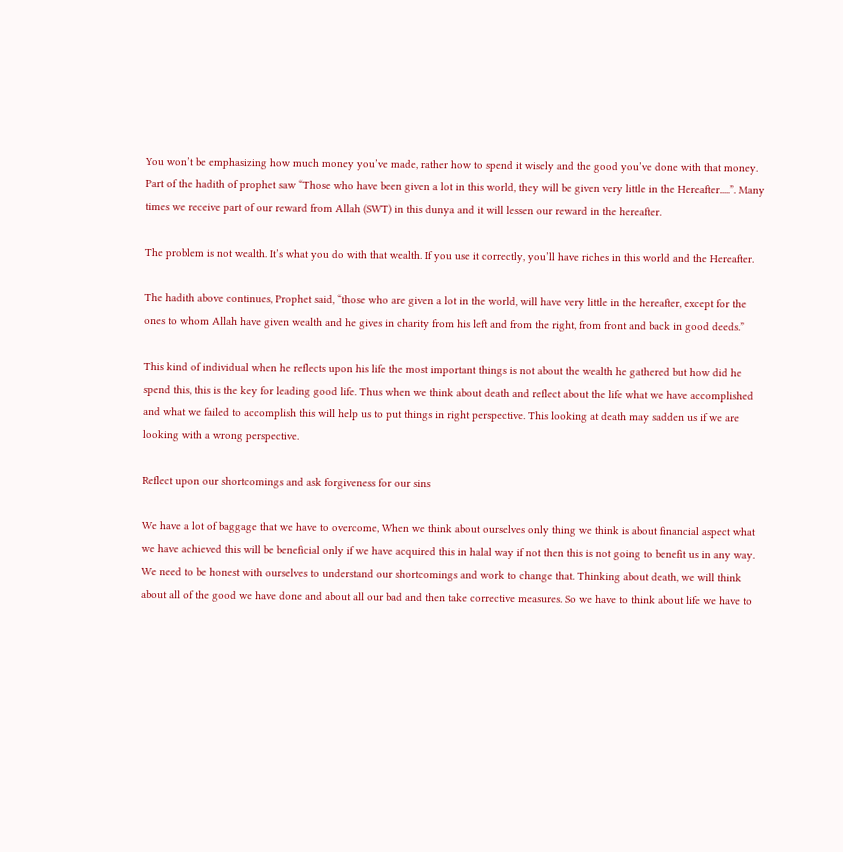You won’t be emphasizing how much money you’ve made, rather how to spend it wisely and the good you’ve done with that money. Part of the hadith of prophet saw “Those who have been given a lot in this world, they will be given very little in the Hereafter.....”. Many times we receive part of our reward from Allah (SWT) in this dunya and it will lessen our reward in the hereafter.

The problem is not wealth. It’s what you do with that wealth. If you use it correctly, you’ll have riches in this world and the Hereafter.

The hadith above continues, Prophet said, “those who are given a lot in the world, will have very little in the hereafter, except for the ones to whom Allah have given wealth and he gives in charity from his left and from the right, from front and back in good deeds.”

This kind of individual when he reflects upon his life the most important things is not about the wealth he gathered but how did he  spend this, this is the key for leading good life. Thus when we think about death and reflect about the life what we have accomplished and what we failed to accomplish this will help us to put things in right perspective. This looking at death may sadden us if we are looking with a wrong perspective.

Reflect upon our shortcomings and ask forgiveness for our sins

We have a lot of baggage that we have to overcome, When we think about ourselves only thing we think is about financial aspect what we have achieved this will be beneficial only if we have acquired this in halal way if not then this is not going to benefit us in any way. We need to be honest with ourselves to understand our shortcomings and work to change that. Thinking about death, we will think about all of the good we have done and about all our bad and then take corrective measures. So we have to think about life we have to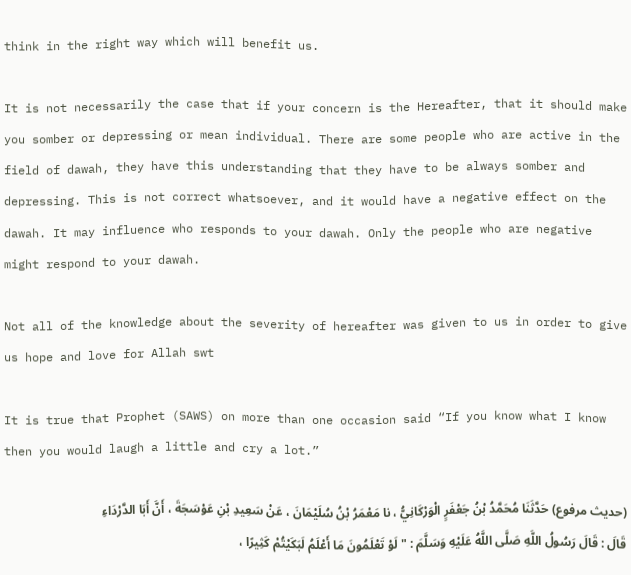think in the right way which will benefit us.

It is not necessarily the case that if your concern is the Hereafter, that it should make you somber or depressing or mean individual. There are some people who are active in the field of dawah, they have this understanding that they have to be always somber and depressing. This is not correct whatsoever, and it would have a negative effect on the dawah. It may influence who responds to your dawah. Only the people who are negative might respond to your dawah.

Not all of the knowledge about the severity of hereafter was given to us in order to give us hope and love for Allah swt

It is true that Prophet (SAWS) on more than one occasion said “If you know what I know then you would laugh a little and cry a lot.”

(حديث مرفوع) حَدَّثَنَا مُحَمَّدُ بْنُ جَعْفَرٍ الْوَرْكَانِيُّ ، نا مَعْمَرُ بْنُ سُلَيْمَانَ ، عَنْ سَعِيدِ بْنِ عَوْسَجَةَ ، أَنَّ أَبَا الدَّرْدَاءِ قَالَ : قَالَ رَسُولُ اللَّهِ صَلَّى اللَّهُ عَلَيْهِ وَسَلَّمَ : " لَوْ تَعْلَمُونَ مَا أَعْلَمُ لَبَكَيْتُمْ كَثِيرًا ،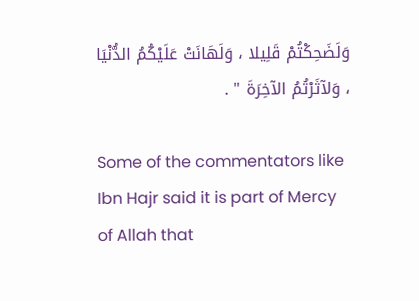وَلَضَحِكْتُمْ قَلِيلا ، وَلَهَانَتْ عَلَيْكُمُ الدُّنْيَا ، وَلآثَرْتُمُ الآخِرَةَ " .

Some of the commentators like Ibn Hajr said it is part of Mercy of Allah that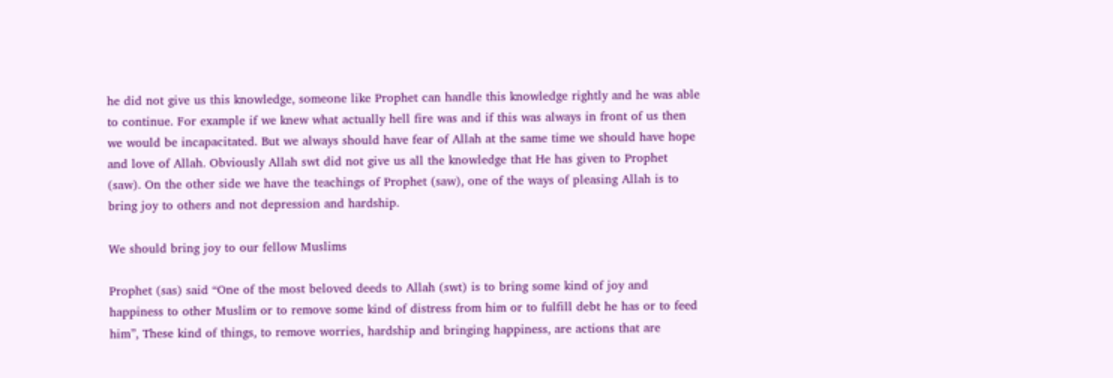he did not give us this knowledge, someone like Prophet can handle this knowledge rightly and he was able to continue. For example if we knew what actually hell fire was and if this was always in front of us then we would be incapacitated. But we always should have fear of Allah at the same time we should have hope and love of Allah. Obviously Allah swt did not give us all the knowledge that He has given to Prophet (saw). On the other side we have the teachings of Prophet (saw), one of the ways of pleasing Allah is to bring joy to others and not depression and hardship.

We should bring joy to our fellow Muslims

Prophet (sas) said “One of the most beloved deeds to Allah (swt) is to bring some kind of joy and happiness to other Muslim or to remove some kind of distress from him or to fulfill debt he has or to feed him”, These kind of things, to remove worries, hardship and bringing happiness, are actions that are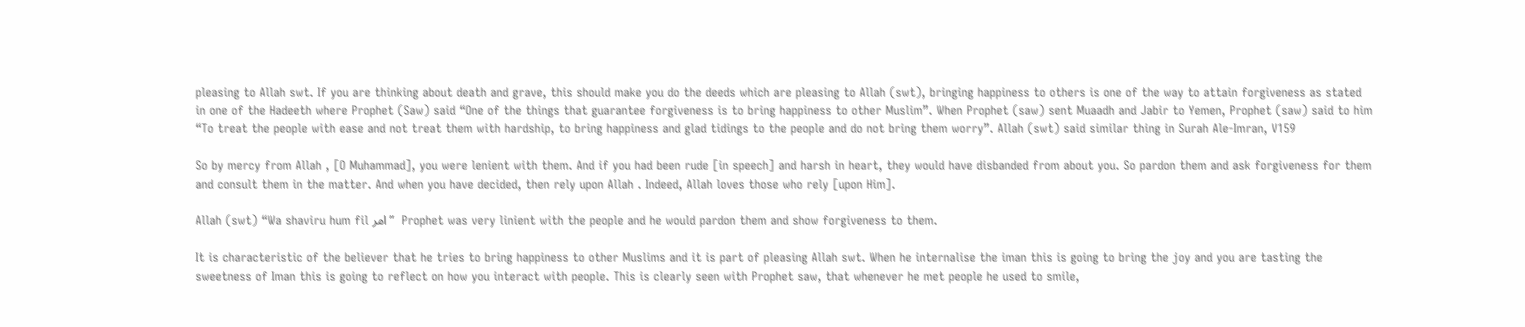pleasing to Allah swt. If you are thinking about death and grave, this should make you do the deeds which are pleasing to Allah (swt), bringing happiness to others is one of the way to attain forgiveness as stated in one of the Hadeeth where Prophet (Saw) said “One of the things that guarantee forgiveness is to bring happiness to other Muslim”. When Prophet (saw) sent Muaadh and Jabir to Yemen, Prophet (saw) said to him “To treat the people with ease and not treat them with hardship, to bring happiness and glad tidings to the people and do not bring them worry”. Allah (swt) said similar thing in Surah Ale-Imran, V159

So by mercy from Allah , [O Muhammad], you were lenient with them. And if you had been rude [in speech] and harsh in heart, they would have disbanded from about you. So pardon them and ask forgiveness for them and consult them in the matter. And when you have decided, then rely upon Allah . Indeed, Allah loves those who rely [upon Him].

Allah (swt) “Wa shaviru hum fil امر”  Prophet was very linient with the people and he would pardon them and show forgiveness to them.

It is characteristic of the believer that he tries to bring happiness to other Muslims and it is part of pleasing Allah swt. When he internalise the iman this is going to bring the joy and you are tasting the sweetness of Iman this is going to reflect on how you interact with people. This is clearly seen with Prophet saw, that whenever he met people he used to smile,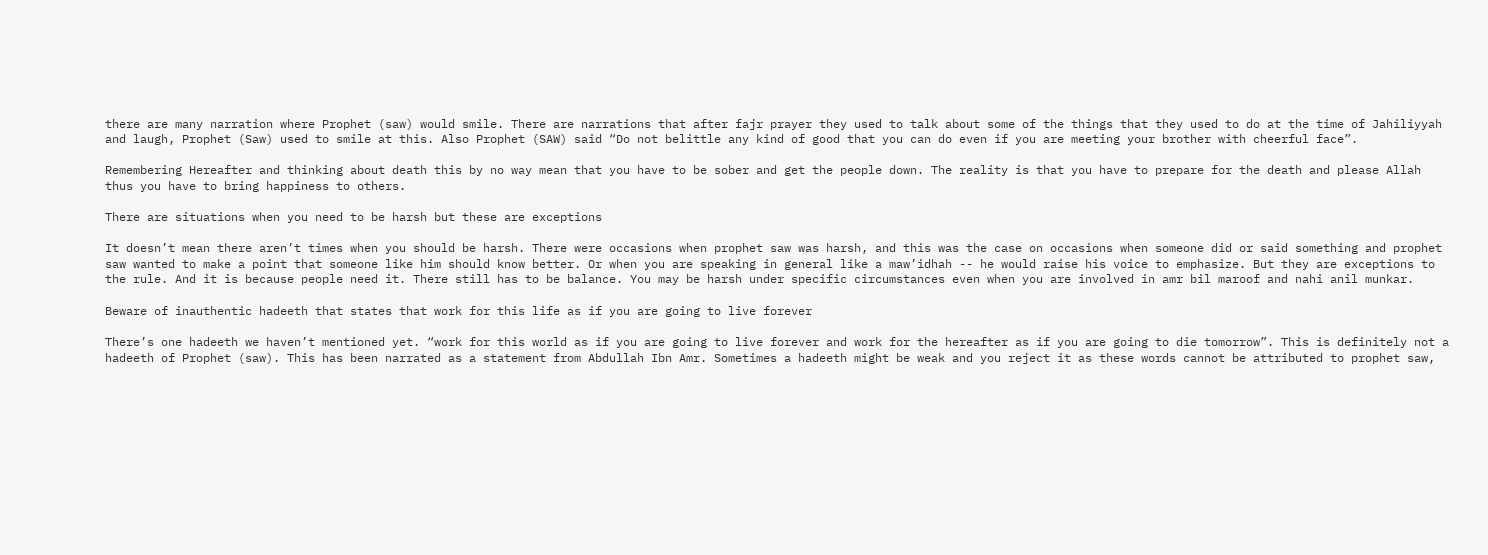there are many narration where Prophet (saw) would smile. There are narrations that after fajr prayer they used to talk about some of the things that they used to do at the time of Jahiliyyah and laugh, Prophet (Saw) used to smile at this. Also Prophet (SAW) said “Do not belittle any kind of good that you can do even if you are meeting your brother with cheerful face”.

Remembering Hereafter and thinking about death this by no way mean that you have to be sober and get the people down. The reality is that you have to prepare for the death and please Allah thus you have to bring happiness to others.

There are situations when you need to be harsh but these are exceptions

It doesn’t mean there aren’t times when you should be harsh. There were occasions when prophet saw was harsh, and this was the case on occasions when someone did or said something and prophet saw wanted to make a point that someone like him should know better. Or when you are speaking in general like a maw’idhah -- he would raise his voice to emphasize. But they are exceptions to the rule. And it is because people need it. There still has to be balance. You may be harsh under specific circumstances even when you are involved in amr bil maroof and nahi anil munkar.

Beware of inauthentic hadeeth that states that work for this life as if you are going to live forever

There’s one hadeeth we haven’t mentioned yet. “work for this world as if you are going to live forever and work for the hereafter as if you are going to die tomorrow”. This is definitely not a hadeeth of Prophet (saw). This has been narrated as a statement from Abdullah Ibn Amr. Sometimes a hadeeth might be weak and you reject it as these words cannot be attributed to prophet saw,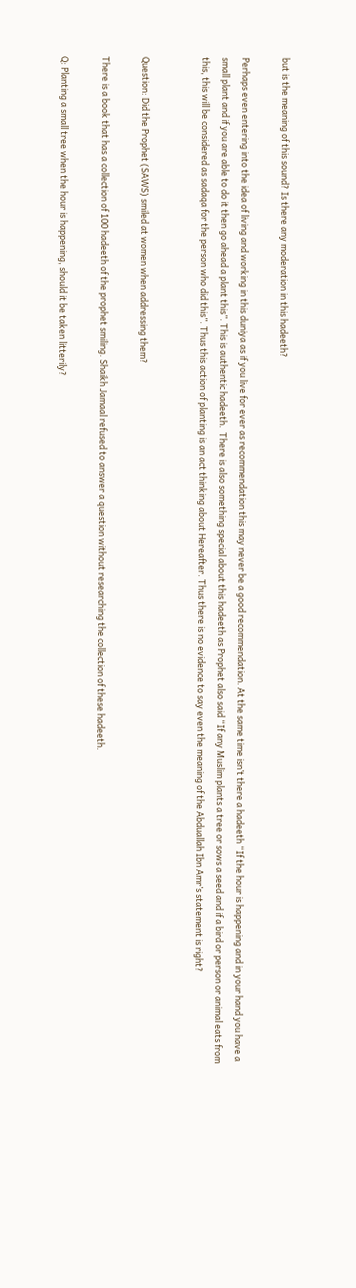but is the meaning of this sound? Is there any moderation in this hadeeth?

Perhaps even entering into the idea of living and working in this duniya as if you live for ever as recommendation this may never be a good recommendation. At the same time isn’t there a hadeeth “If the hour is happening and in your hand you have a small plant and if you are able to do it then go ahead a plant this”. This is authentic hadeeth.  There is also something special about this hadeeth as Prophet also said “If any Muslim plants a tree or sows a seed and if a bird or person or animal eats from this, this will be considered as sadaqa for the person who did this”. Thus this action of planting is an act thinking about Hereafter. Thus there is no evidence to say even the meaning of the Abduallah Ibn Amr’s statement is right?


Question: Did the Prophet (SAWS) smiled at women when addressing them?

There is a book that has a collection of 100 hadeeth of the prophet smiling. Shaikh Jamaal refused to answer a question without researching the collection of these hadeeth.

Q: Planting a small tree when the hour is happening, should it be taken litterily?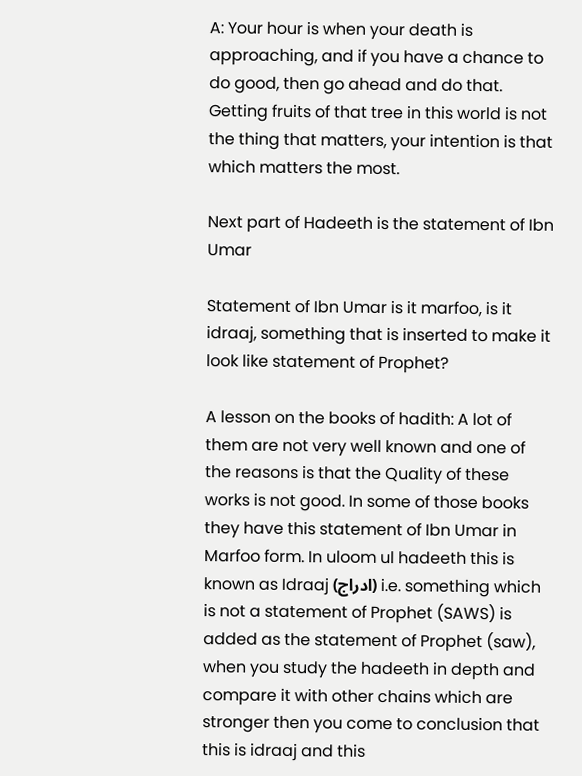A: Your hour is when your death is approaching, and if you have a chance to do good, then go ahead and do that. Getting fruits of that tree in this world is not the thing that matters, your intention is that which matters the most.

Next part of Hadeeth is the statement of Ibn Umar

Statement of Ibn Umar is it marfoo, is it idraaj, something that is inserted to make it look like statement of Prophet?

A lesson on the books of hadith: A lot of them are not very well known and one of the reasons is that the Quality of these works is not good. In some of those books they have this statement of Ibn Umar in Marfoo form. In uloom ul hadeeth this is known as Idraaj (ادراج) i.e. something which is not a statement of Prophet (SAWS) is added as the statement of Prophet (saw), when you study the hadeeth in depth and compare it with other chains which are stronger then you come to conclusion that this is idraaj and this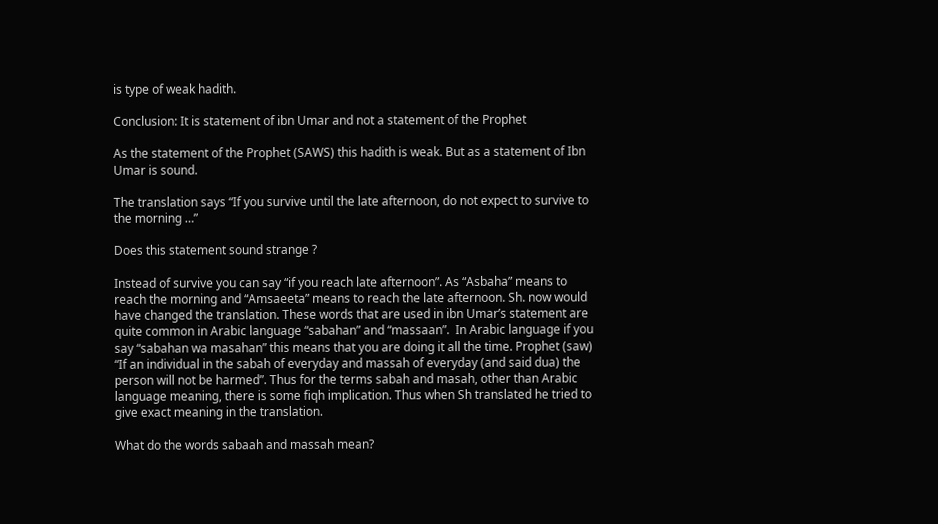is type of weak hadith.

Conclusion: It is statement of ibn Umar and not a statement of the Prophet

As the statement of the Prophet (SAWS) this hadith is weak. But as a statement of Ibn Umar is sound.

The translation says “If you survive until the late afternoon, do not expect to survive to the morning …”

Does this statement sound strange ?

Instead of survive you can say “if you reach late afternoon”. As “Asbaha” means to reach the morning and “Amsaeeta” means to reach the late afternoon. Sh. now would have changed the translation. These words that are used in ibn Umar’s statement are quite common in Arabic language “sabahan” and “massaan”.  In Arabic language if you say “sabahan wa masahan” this means that you are doing it all the time. Prophet (saw) “If an individual in the sabah of everyday and massah of everyday (and said dua) the person will not be harmed”. Thus for the terms sabah and masah, other than Arabic language meaning, there is some fiqh implication. Thus when Sh translated he tried to give exact meaning in the translation.

What do the words sabaah and massah mean?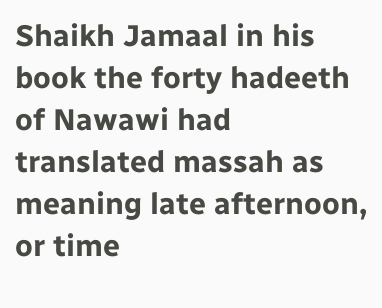Shaikh Jamaal in his book the forty hadeeth of Nawawi had translated massah as meaning late afternoon, or time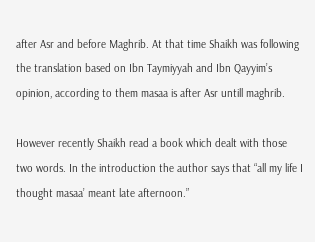after Asr and before Maghrib. At that time Shaikh was following the translation based on Ibn Taymiyyah and Ibn Qayyim’s opinion, according to them masaa is after Asr untill maghrib.

However recently Shaikh read a book which dealt with those two words. In the introduction the author says that “all my life I thought masaa’ meant late afternoon.”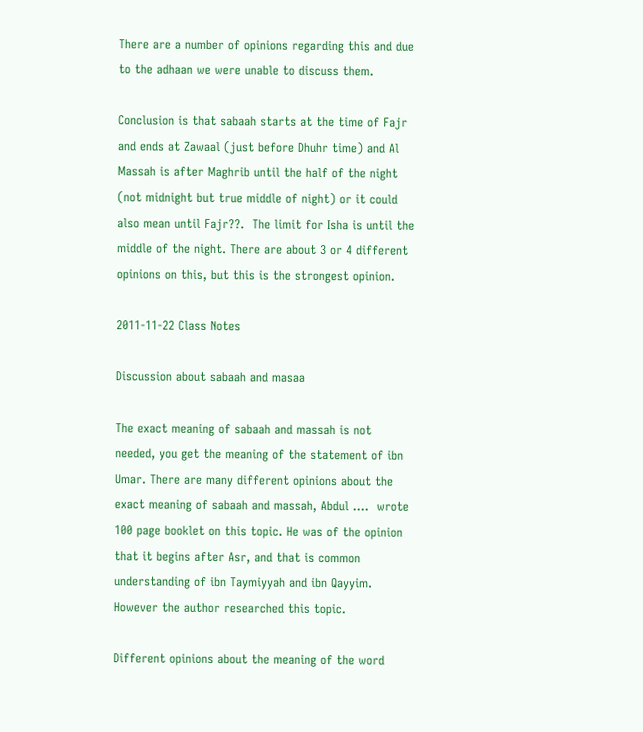There are a number of opinions regarding this and due to the adhaan we were unable to discuss them.

Conclusion is that sabaah starts at the time of Fajr and ends at Zawaal (just before Dhuhr time) and Al Massah is after Maghrib until the half of the night (not midnight but true middle of night) or it could also mean until Fajr??.  The limit for Isha is until the middle of the night. There are about 3 or 4 different opinions on this, but this is the strongest opinion.

2011-11-22 Class Notes

Discussion about sabaah and masaa

The exact meaning of sabaah and massah is not needed, you get the meaning of the statement of ibn Umar. There are many different opinions about the exact meaning of sabaah and massah, Abdul ....  wrote 100 page booklet on this topic. He was of the opinion that it begins after Asr, and that is common understanding of ibn Taymiyyah and ibn Qayyim. However the author researched this topic.

Different opinions about the meaning of the word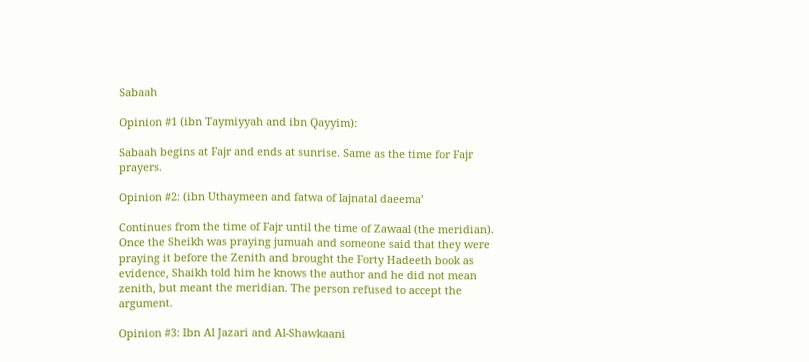Sabaah

Opinion #1 (ibn Taymiyyah and ibn Qayyim):

Sabaah begins at Fajr and ends at sunrise. Same as the time for Fajr prayers.

Opinion #2: (ibn Uthaymeen and fatwa of lajnatal daeema’

Continues from the time of Fajr until the time of Zawaal (the meridian). Once the Sheikh was praying jumuah and someone said that they were praying it before the Zenith and brought the Forty Hadeeth book as evidence, Shaikh told him he knows the author and he did not mean zenith, but meant the meridian. The person refused to accept the argument.

Opinion #3: Ibn Al Jazari and Al-Shawkaani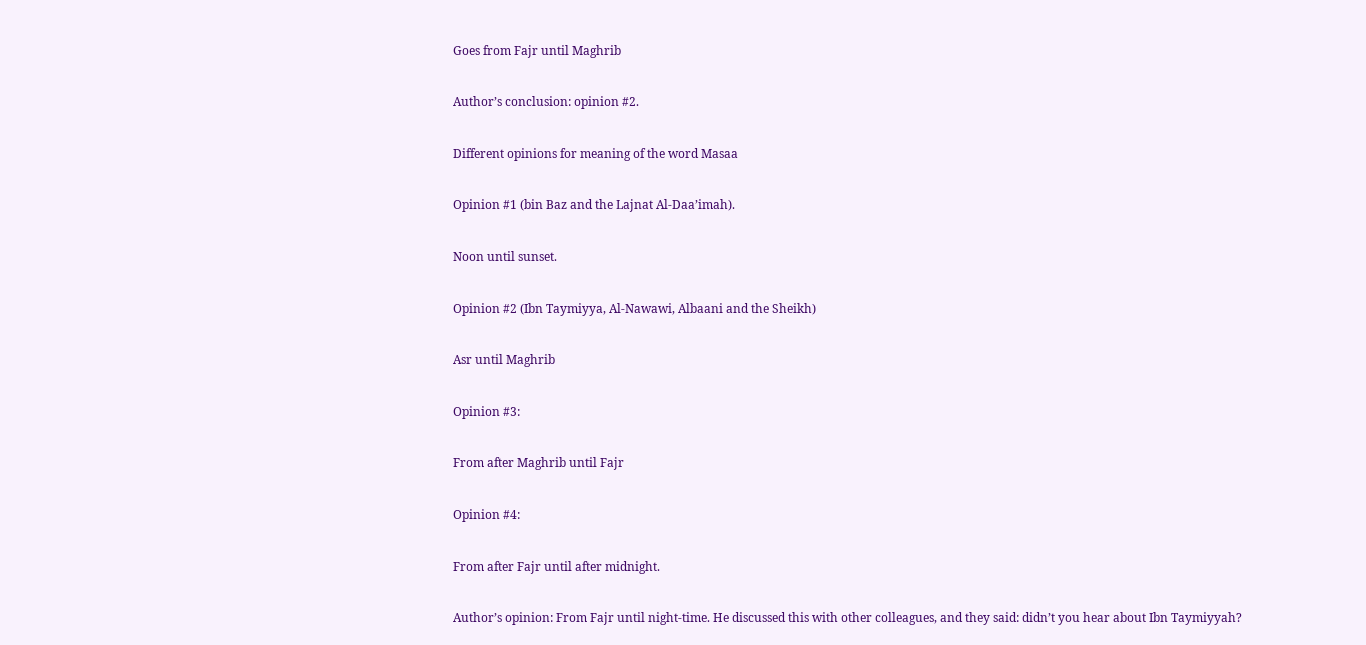Goes from Fajr until Maghrib

Author’s conclusion: opinion #2.

Different opinions for meaning of the word Masaa

Opinion #1 (bin Baz and the Lajnat Al-Daa’imah).

Noon until sunset.

Opinion #2 (Ibn Taymiyya, Al-Nawawi, Albaani and the Sheikh)

Asr until Maghrib

Opinion #3:

From after Maghrib until Fajr

Opinion #4:

From after Fajr until after midnight.

Author’s opinion: From Fajr until night-time. He discussed this with other colleagues, and they said: didn’t you hear about Ibn Taymiyyah?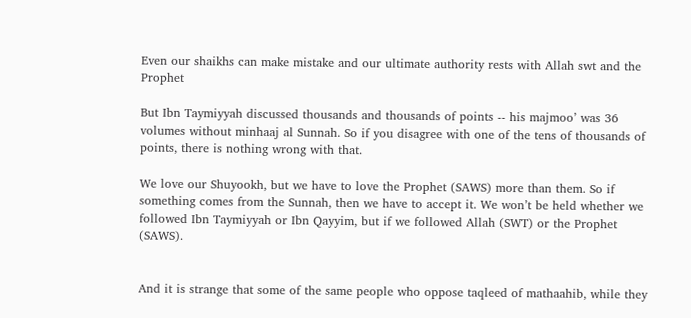Even our shaikhs can make mistake and our ultimate authority rests with Allah swt and the Prophet

But Ibn Taymiyyah discussed thousands and thousands of points -- his majmoo’ was 36 volumes without minhaaj al Sunnah. So if you disagree with one of the tens of thousands of points, there is nothing wrong with that.

We love our Shuyookh, but we have to love the Prophet (SAWS) more than them. So if something comes from the Sunnah, then we have to accept it. We won’t be held whether we followed Ibn Taymiyyah or Ibn Qayyim, but if we followed Allah (SWT) or the Prophet (SAWS).


And it is strange that some of the same people who oppose taqleed of mathaahib, while they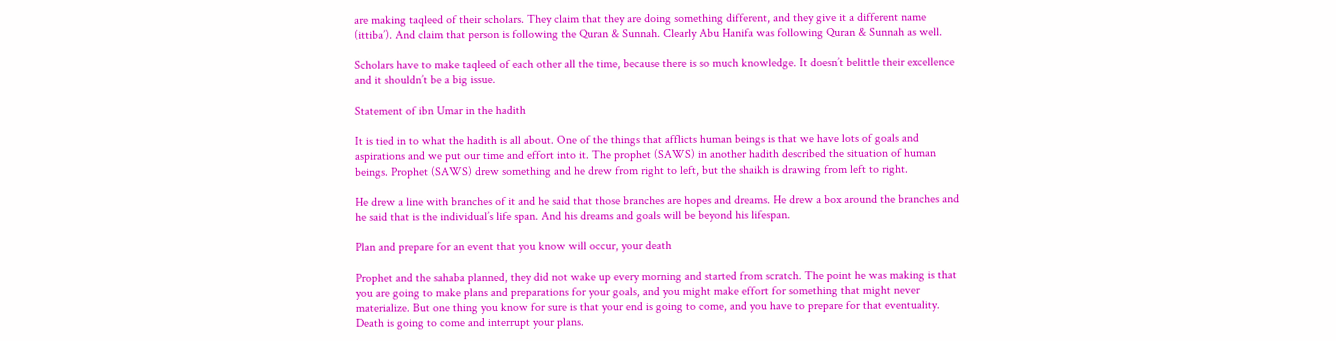are making taqleed of their scholars. They claim that they are doing something different, and they give it a different name (ittiba’). And claim that person is following the Quran & Sunnah. Clearly Abu Hanifa was following Quran & Sunnah as well.

Scholars have to make taqleed of each other all the time, because there is so much knowledge. It doesn’t belittle their excellence and it shouldn’t be a big issue.

Statement of ibn Umar in the hadith

It is tied in to what the hadith is all about. One of the things that afflicts human beings is that we have lots of goals and aspirations and we put our time and effort into it. The prophet (SAWS) in another hadith described the situation of human beings. Prophet (SAWS) drew something and he drew from right to left, but the shaikh is drawing from left to right.

He drew a line with branches of it and he said that those branches are hopes and dreams. He drew a box around the branches and he said that is the individual’s life span. And his dreams and goals will be beyond his lifespan.

Plan and prepare for an event that you know will occur, your death

Prophet and the sahaba planned, they did not wake up every morning and started from scratch. The point he was making is that you are going to make plans and preparations for your goals, and you might make effort for something that might never materialize. But one thing you know for sure is that your end is going to come, and you have to prepare for that eventuality. Death is going to come and interrupt your plans.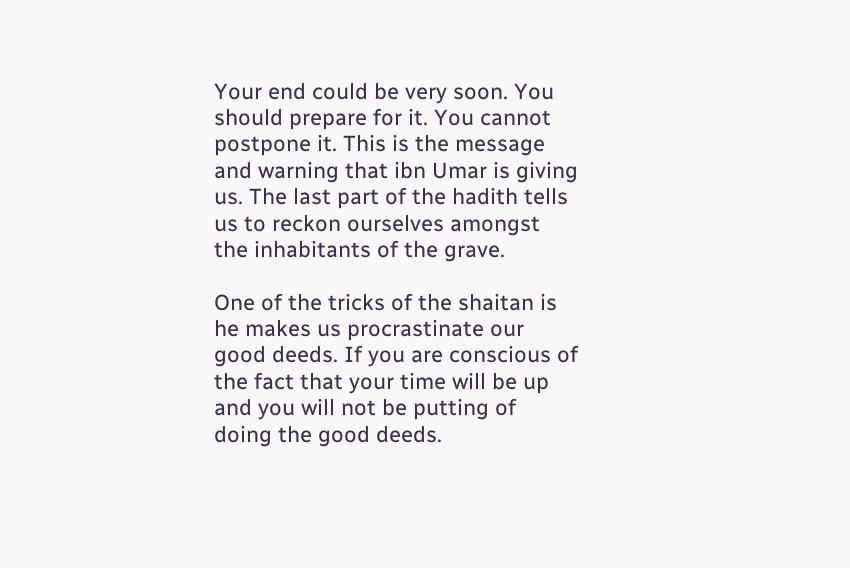Your end could be very soon. You should prepare for it. You cannot postpone it. This is the message and warning that ibn Umar is giving us. The last part of the hadith tells us to reckon ourselves amongst the inhabitants of the grave.

One of the tricks of the shaitan is he makes us procrastinate our good deeds. If you are conscious of the fact that your time will be up and you will not be putting of doing the good deeds.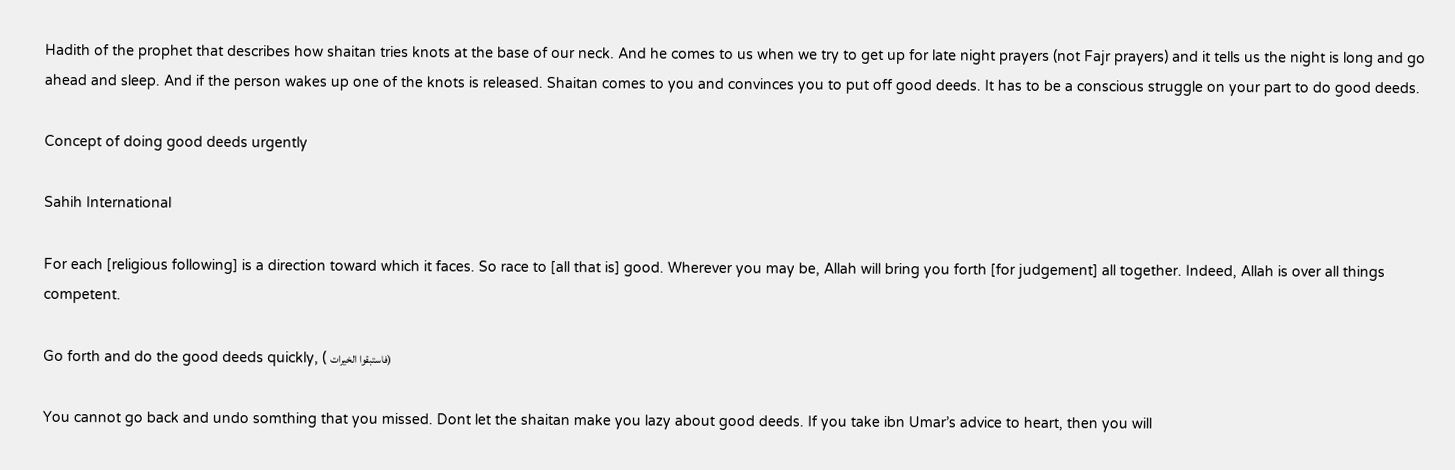Hadith of the prophet that describes how shaitan tries knots at the base of our neck. And he comes to us when we try to get up for late night prayers (not Fajr prayers) and it tells us the night is long and go ahead and sleep. And if the person wakes up one of the knots is released. Shaitan comes to you and convinces you to put off good deeds. It has to be a conscious struggle on your part to do good deeds.

Concept of doing good deeds urgently

Sahih International

For each [religious following] is a direction toward which it faces. So race to [all that is] good. Wherever you may be, Allah will bring you forth [for judgement] all together. Indeed, Allah is over all things competent.

Go forth and do the good deeds quickly, ( فاستبقوا الخيرات)

You cannot go back and undo somthing that you missed. Dont let the shaitan make you lazy about good deeds. If you take ibn Umar’s advice to heart, then you will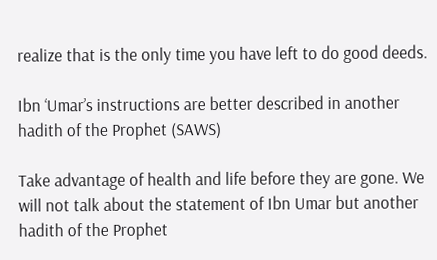realize that is the only time you have left to do good deeds.

Ibn ‘Umar’s instructions are better described in another hadith of the Prophet (SAWS)

Take advantage of health and life before they are gone. We will not talk about the statement of Ibn Umar but another hadith of the Prophet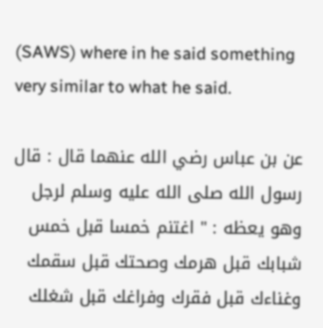(SAWS) where in he said something very similar to what he said.

عن بن عباس رضي الله عنهما قال : قال رسول الله صلى الله عليه وسلم لرجل وهو يعظه : " اغتنم خمسا قبل خمس شبابك قبل هرمك وصحتك قبل سقمك وغناءك قبل فقرك وفراغك قبل شغلك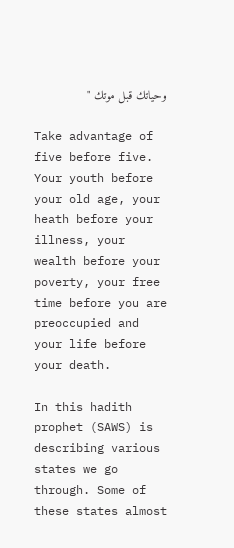وحياتك قبل موتك "

Take advantage of five before five. Your youth before your old age, your heath before your illness, your wealth before your poverty, your free time before you are preoccupied and your life before your death.

In this hadith prophet (SAWS) is describing various states we go through. Some of these states almost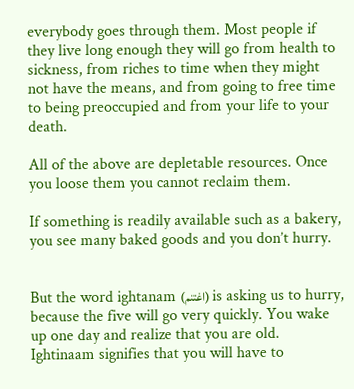everybody goes through them. Most people if they live long enough they will go from health to sickness, from riches to time when they might not have the means, and from going to free time to being preoccupied and from your life to your death.

All of the above are depletable resources. Once you loose them you cannot reclaim them.

If something is readily available such as a bakery, you see many baked goods and you don’t hurry.


But the word ightanam (اغتنم) is asking us to hurry, because the five will go very quickly. You wake up one day and realize that you are old. Ightinaam signifies that you will have to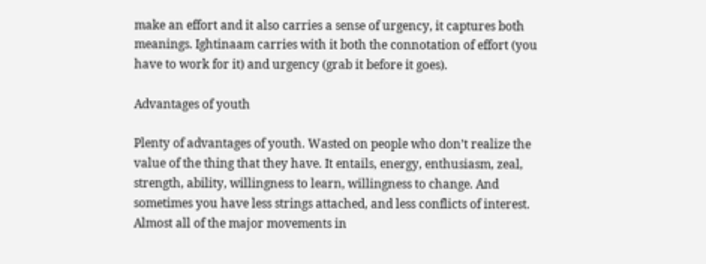make an effort and it also carries a sense of urgency, it captures both meanings. Ightinaam carries with it both the connotation of effort (you have to work for it) and urgency (grab it before it goes).

Advantages of youth

Plenty of advantages of youth. Wasted on people who don’t realize the value of the thing that they have. It entails, energy, enthusiasm, zeal, strength, ability, willingness to learn, willingness to change. And sometimes you have less strings attached, and less conflicts of interest. Almost all of the major movements in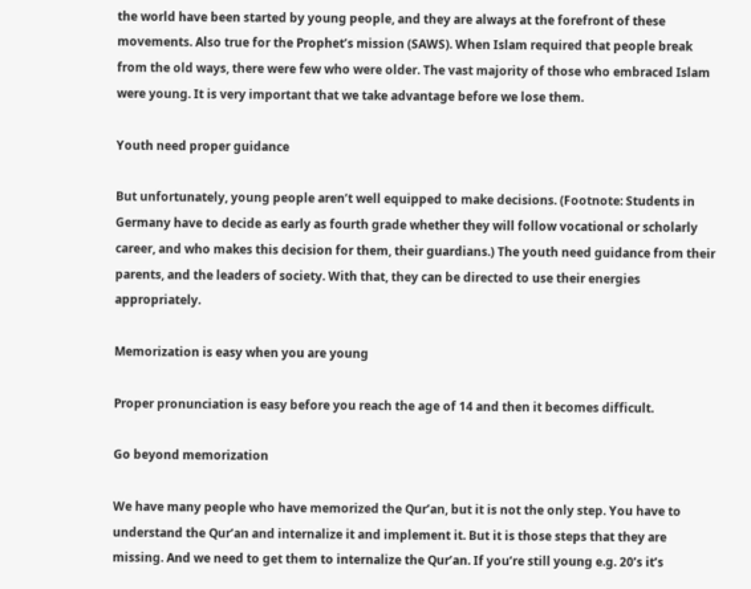the world have been started by young people, and they are always at the forefront of these movements. Also true for the Prophet’s mission (SAWS). When Islam required that people break from the old ways, there were few who were older. The vast majority of those who embraced Islam were young. It is very important that we take advantage before we lose them.

Youth need proper guidance

But unfortunately, young people aren’t well equipped to make decisions. (Footnote: Students in Germany have to decide as early as fourth grade whether they will follow vocational or scholarly career, and who makes this decision for them, their guardians.) The youth need guidance from their parents, and the leaders of society. With that, they can be directed to use their energies appropriately.

Memorization is easy when you are young

Proper pronunciation is easy before you reach the age of 14 and then it becomes difficult.

Go beyond memorization

We have many people who have memorized the Qur’an, but it is not the only step. You have to understand the Qur’an and internalize it and implement it. But it is those steps that they are missing. And we need to get them to internalize the Qur’an. If you’re still young e.g. 20’s it’s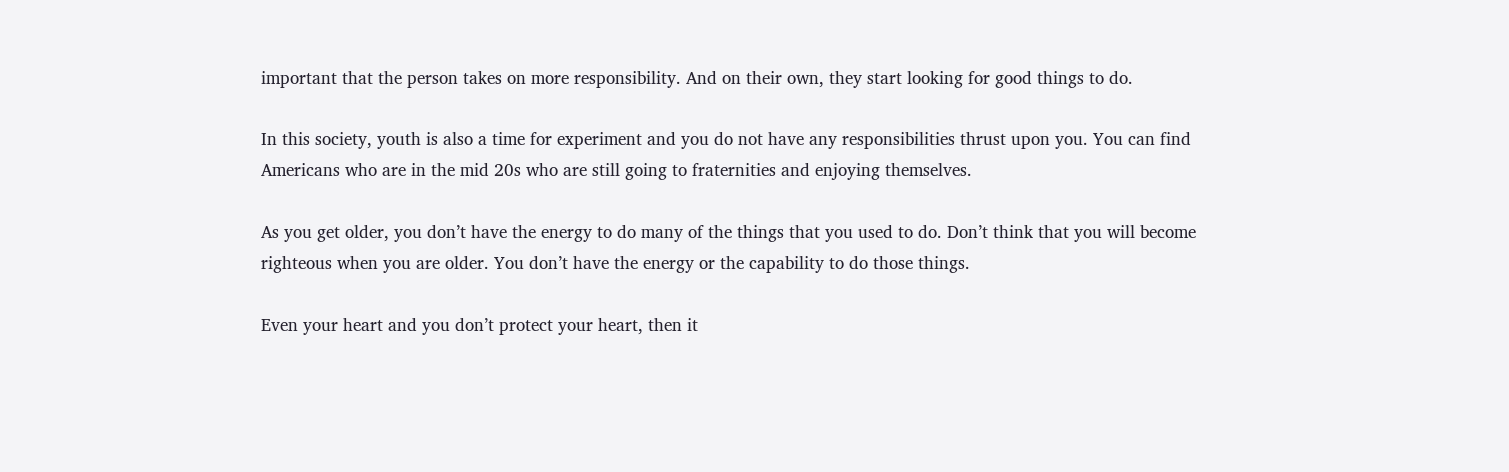important that the person takes on more responsibility. And on their own, they start looking for good things to do.

In this society, youth is also a time for experiment and you do not have any responsibilities thrust upon you. You can find Americans who are in the mid 20s who are still going to fraternities and enjoying themselves.

As you get older, you don’t have the energy to do many of the things that you used to do. Don’t think that you will become righteous when you are older. You don’t have the energy or the capability to do those things.

Even your heart and you don’t protect your heart, then it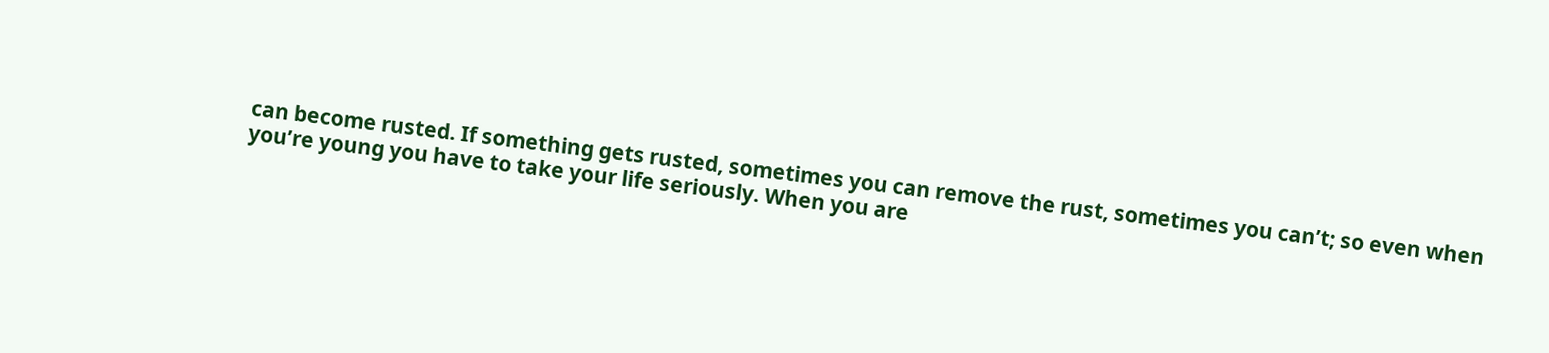can become rusted. If something gets rusted, sometimes you can remove the rust, sometimes you can’t; so even when you’re young you have to take your life seriously. When you are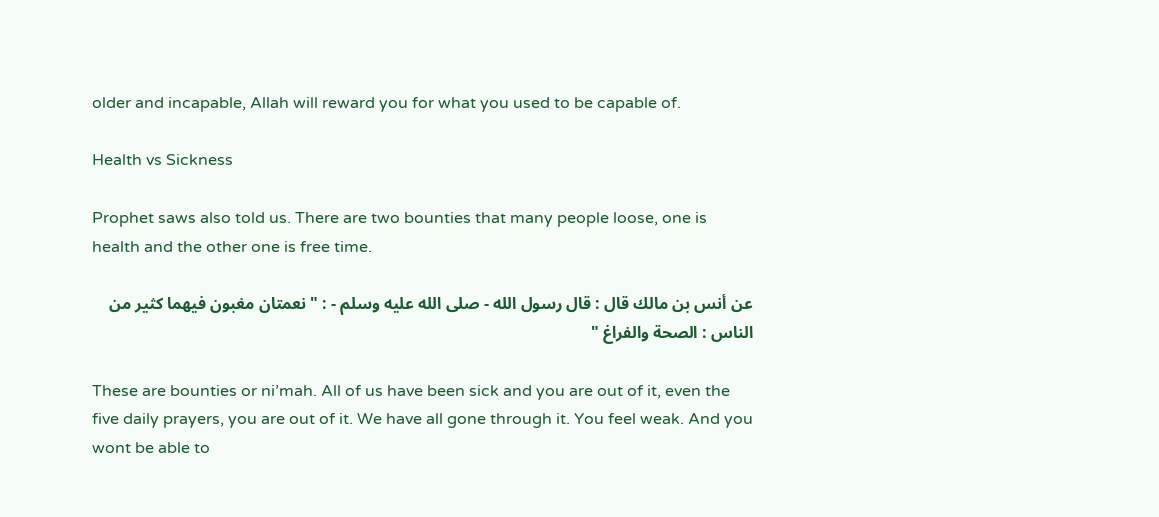older and incapable, Allah will reward you for what you used to be capable of.

Health vs Sickness

Prophet saws also told us. There are two bounties that many people loose, one is health and the other one is free time.

عن أنس بن مالك قال : قال رسول الله - صلى الله عليه وسلم - : " نعمتان مغبون فيهما كثير من الناس : الصحة والفراغ "

These are bounties or ni’mah. All of us have been sick and you are out of it, even the five daily prayers, you are out of it. We have all gone through it. You feel weak. And you wont be able to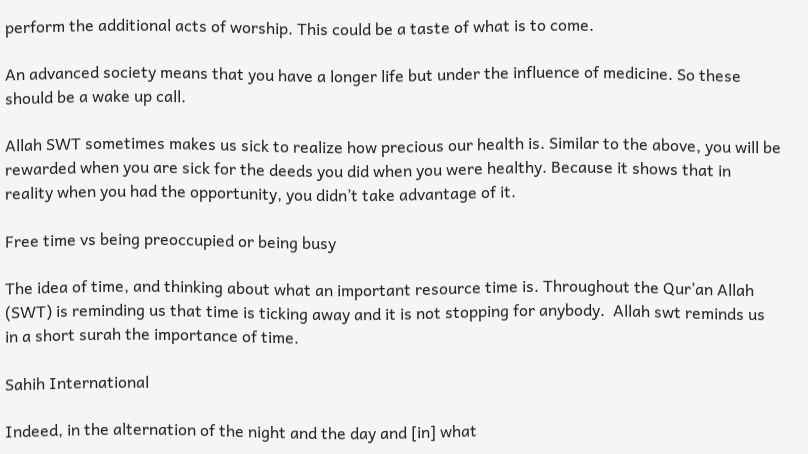perform the additional acts of worship. This could be a taste of what is to come.

An advanced society means that you have a longer life but under the influence of medicine. So these should be a wake up call.

Allah SWT sometimes makes us sick to realize how precious our health is. Similar to the above, you will be rewarded when you are sick for the deeds you did when you were healthy. Because it shows that in reality when you had the opportunity, you didn’t take advantage of it.

Free time vs being preoccupied or being busy

The idea of time, and thinking about what an important resource time is. Throughout the Qur’an Allah (SWT) is reminding us that time is ticking away and it is not stopping for anybody.  Allah swt reminds us in a short surah the importance of time.

Sahih International

Indeed, in the alternation of the night and the day and [in] what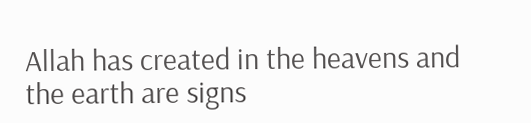Allah has created in the heavens and the earth are signs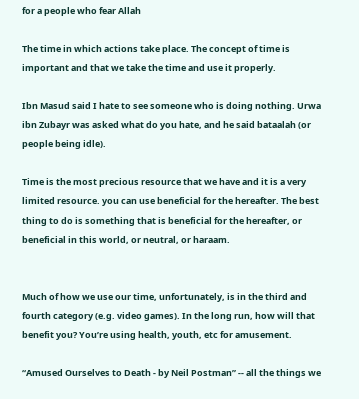for a people who fear Allah

The time in which actions take place. The concept of time is important and that we take the time and use it properly.

Ibn Masud said I hate to see someone who is doing nothing. Urwa ibn Zubayr was asked what do you hate, and he said bataalah (or people being idle).

Time is the most precious resource that we have and it is a very limited resource. you can use beneficial for the hereafter. The best thing to do is something that is beneficial for the hereafter, or beneficial in this world, or neutral, or haraam.


Much of how we use our time, unfortunately, is in the third and fourth category (e.g. video games). In the long run, how will that benefit you? You’re using health, youth, etc for amusement.

“Amused Ourselves to Death - by Neil Postman” -- all the things we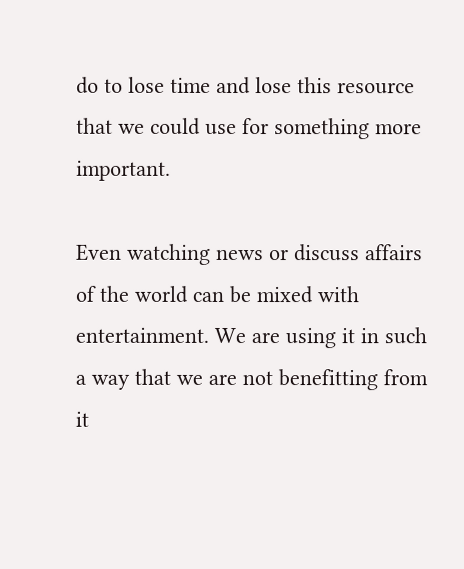do to lose time and lose this resource that we could use for something more important.

Even watching news or discuss affairs of the world can be mixed with entertainment. We are using it in such a way that we are not benefitting from it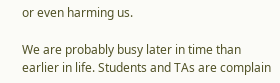or even harming us.

We are probably busy later in time than earlier in life. Students and TAs are complain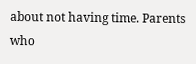about not having time. Parents who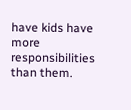have kids have more responsibilities than them.